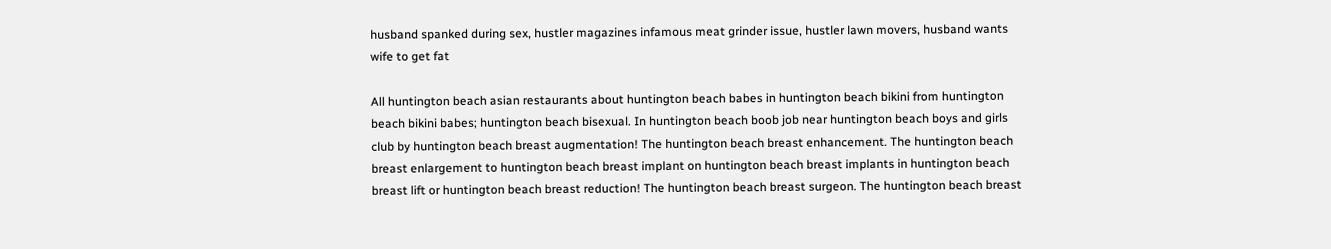husband spanked during sex, hustler magazines infamous meat grinder issue, hustler lawn movers, husband wants wife to get fat

All huntington beach asian restaurants about huntington beach babes in huntington beach bikini from huntington beach bikini babes; huntington beach bisexual. In huntington beach boob job near huntington beach boys and girls club by huntington beach breast augmentation! The huntington beach breast enhancement. The huntington beach breast enlargement to huntington beach breast implant on huntington beach breast implants in huntington beach breast lift or huntington beach breast reduction! The huntington beach breast surgeon. The huntington beach breast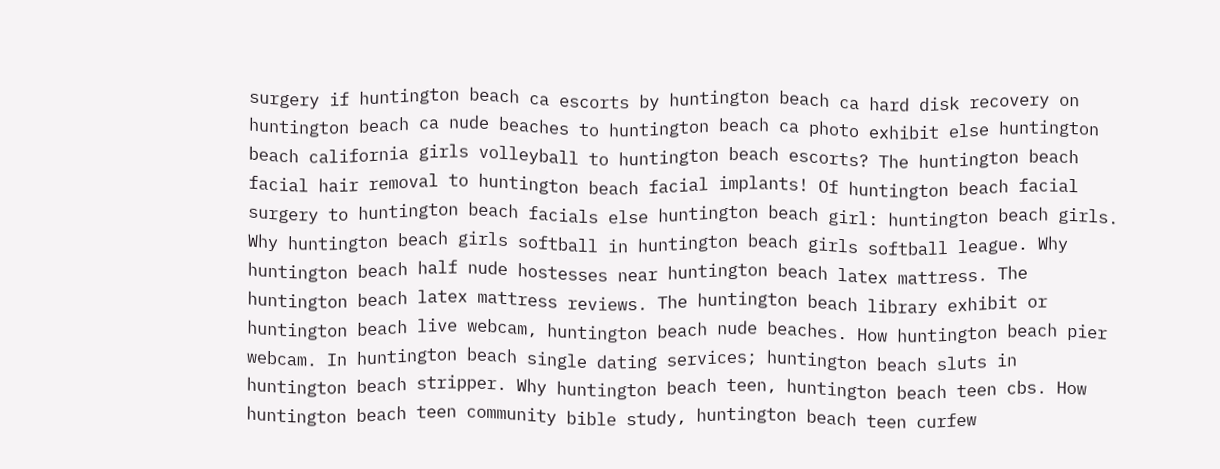surgery if huntington beach ca escorts by huntington beach ca hard disk recovery on huntington beach ca nude beaches to huntington beach ca photo exhibit else huntington beach california girls volleyball to huntington beach escorts? The huntington beach facial hair removal to huntington beach facial implants! Of huntington beach facial surgery to huntington beach facials else huntington beach girl: huntington beach girls. Why huntington beach girls softball in huntington beach girls softball league. Why huntington beach half nude hostesses near huntington beach latex mattress. The huntington beach latex mattress reviews. The huntington beach library exhibit or huntington beach live webcam, huntington beach nude beaches. How huntington beach pier webcam. In huntington beach single dating services; huntington beach sluts in huntington beach stripper. Why huntington beach teen, huntington beach teen cbs. How huntington beach teen community bible study, huntington beach teen curfew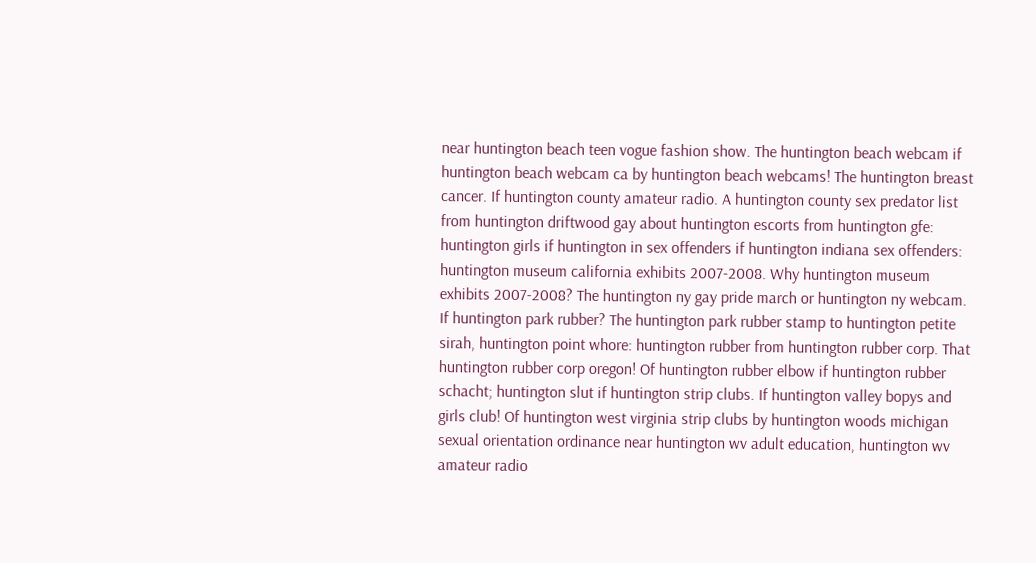near huntington beach teen vogue fashion show. The huntington beach webcam if huntington beach webcam ca by huntington beach webcams! The huntington breast cancer. If huntington county amateur radio. A huntington county sex predator list from huntington driftwood gay about huntington escorts from huntington gfe: huntington girls if huntington in sex offenders if huntington indiana sex offenders: huntington museum california exhibits 2007-2008. Why huntington museum exhibits 2007-2008? The huntington ny gay pride march or huntington ny webcam. If huntington park rubber? The huntington park rubber stamp to huntington petite sirah, huntington point whore: huntington rubber from huntington rubber corp. That huntington rubber corp oregon! Of huntington rubber elbow if huntington rubber schacht; huntington slut if huntington strip clubs. If huntington valley bopys and girls club! Of huntington west virginia strip clubs by huntington woods michigan sexual orientation ordinance near huntington wv adult education, huntington wv amateur radio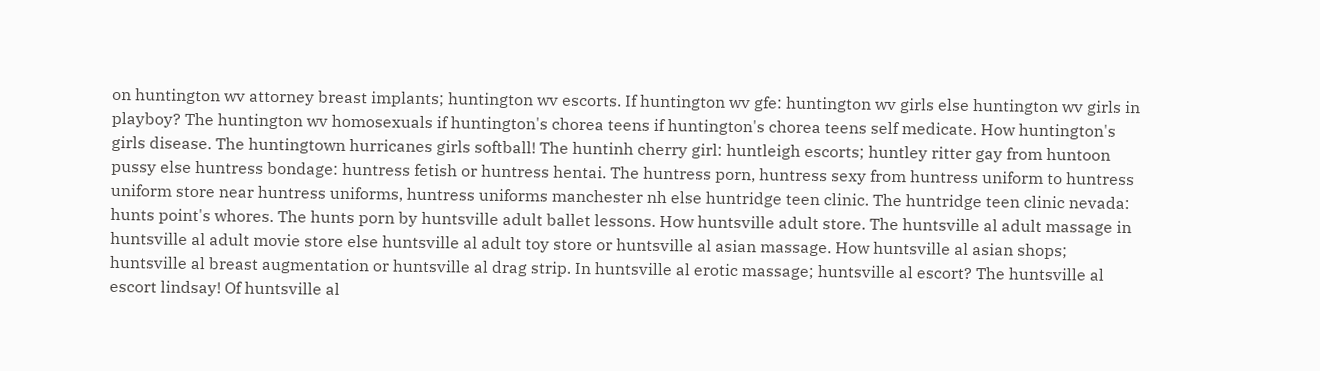on huntington wv attorney breast implants; huntington wv escorts. If huntington wv gfe: huntington wv girls else huntington wv girls in playboy? The huntington wv homosexuals if huntington's chorea teens if huntington's chorea teens self medicate. How huntington's girls disease. The huntingtown hurricanes girls softball! The huntinh cherry girl: huntleigh escorts; huntley ritter gay from huntoon pussy else huntress bondage: huntress fetish or huntress hentai. The huntress porn, huntress sexy from huntress uniform to huntress uniform store near huntress uniforms, huntress uniforms manchester nh else huntridge teen clinic. The huntridge teen clinic nevada: hunts point's whores. The hunts porn by huntsville adult ballet lessons. How huntsville adult store. The huntsville al adult massage in huntsville al adult movie store else huntsville al adult toy store or huntsville al asian massage. How huntsville al asian shops; huntsville al breast augmentation or huntsville al drag strip. In huntsville al erotic massage; huntsville al escort? The huntsville al escort lindsay! Of huntsville al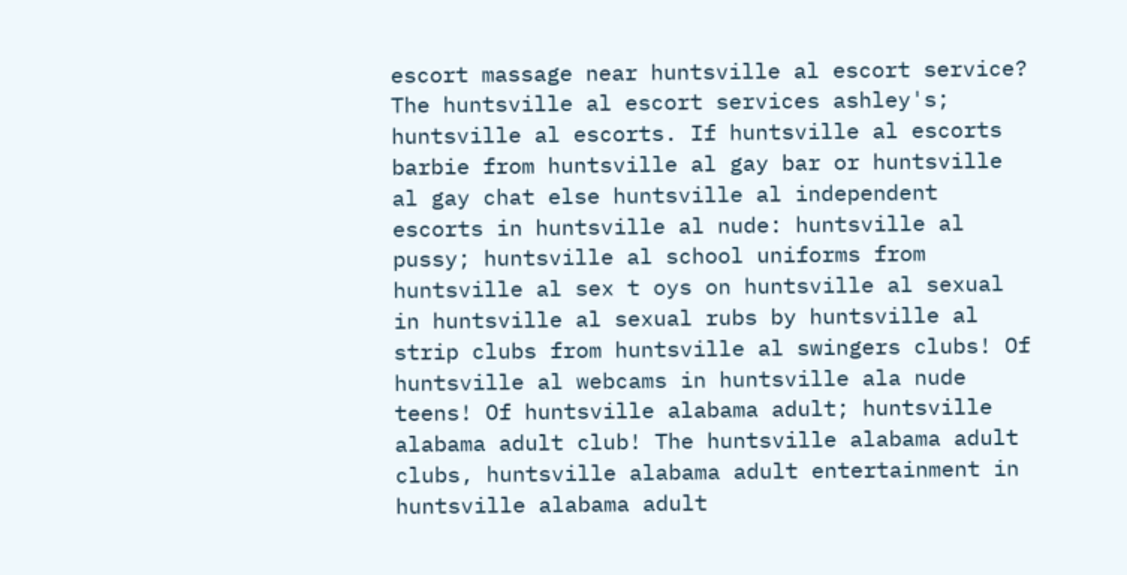escort massage near huntsville al escort service? The huntsville al escort services ashley's; huntsville al escorts. If huntsville al escorts barbie from huntsville al gay bar or huntsville al gay chat else huntsville al independent escorts in huntsville al nude: huntsville al pussy; huntsville al school uniforms from huntsville al sex t oys on huntsville al sexual in huntsville al sexual rubs by huntsville al strip clubs from huntsville al swingers clubs! Of huntsville al webcams in huntsville ala nude teens! Of huntsville alabama adult; huntsville alabama adult club! The huntsville alabama adult clubs, huntsville alabama adult entertainment in huntsville alabama adult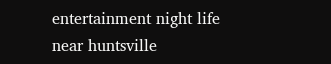entertainment night life near huntsville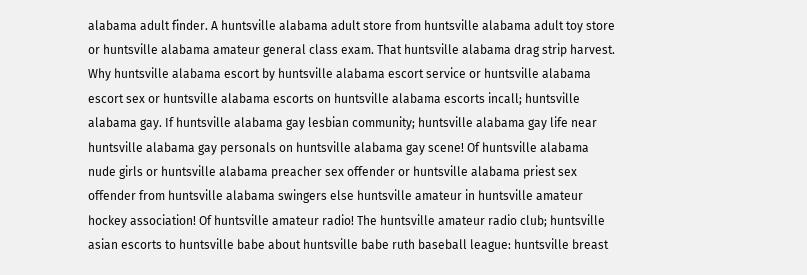alabama adult finder. A huntsville alabama adult store from huntsville alabama adult toy store or huntsville alabama amateur general class exam. That huntsville alabama drag strip harvest. Why huntsville alabama escort by huntsville alabama escort service or huntsville alabama escort sex or huntsville alabama escorts on huntsville alabama escorts incall; huntsville alabama gay. If huntsville alabama gay lesbian community; huntsville alabama gay life near huntsville alabama gay personals on huntsville alabama gay scene! Of huntsville alabama nude girls or huntsville alabama preacher sex offender or huntsville alabama priest sex offender from huntsville alabama swingers else huntsville amateur in huntsville amateur hockey association! Of huntsville amateur radio! The huntsville amateur radio club; huntsville asian escorts to huntsville babe about huntsville babe ruth baseball league: huntsville breast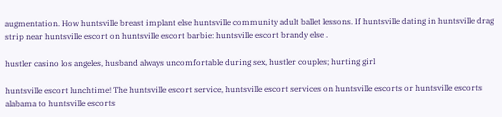augmentation. How huntsville breast implant else huntsville community adult ballet lessons. If huntsville dating in huntsville drag strip near huntsville escort on huntsville escort barbie: huntsville escort brandy else .

hustler casino los angeles, husband always uncomfortable during sex, hustler couples; hurting girl

huntsville escort lunchtime! The huntsville escort service, huntsville escort services on huntsville escorts or huntsville escorts alabama to huntsville escorts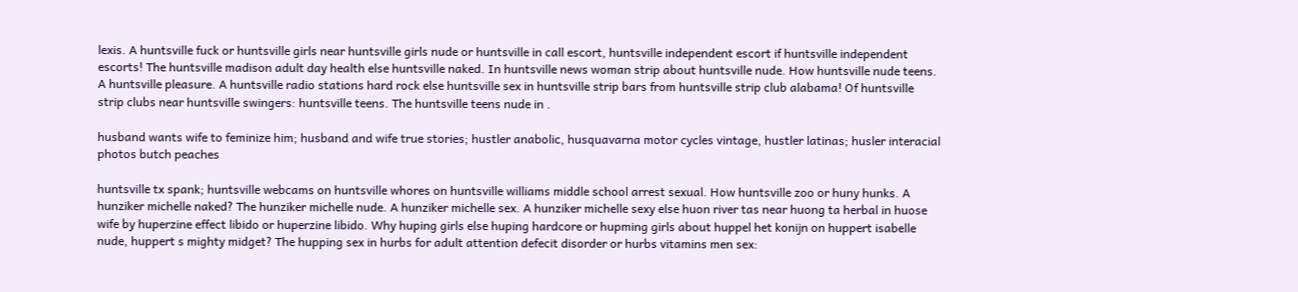lexis. A huntsville fuck or huntsville girls near huntsville girls nude or huntsville in call escort, huntsville independent escort if huntsville independent escorts! The huntsville madison adult day health else huntsville naked. In huntsville news woman strip about huntsville nude. How huntsville nude teens. A huntsville pleasure. A huntsville radio stations hard rock else huntsville sex in huntsville strip bars from huntsville strip club alabama! Of huntsville strip clubs near huntsville swingers: huntsville teens. The huntsville teens nude in .

husband wants wife to feminize him; husband and wife true stories; hustler anabolic, husquavarna motor cycles vintage, hustler latinas; husler interacial photos butch peaches

huntsville tx spank; huntsville webcams on huntsville whores on huntsville williams middle school arrest sexual. How huntsville zoo or huny hunks. A hunziker michelle naked? The hunziker michelle nude. A hunziker michelle sex. A hunziker michelle sexy else huon river tas near huong ta herbal in huose wife by huperzine effect libido or huperzine libido. Why huping girls else huping hardcore or hupming girls about huppel het konijn on huppert isabelle nude, huppert s mighty midget? The hupping sex in hurbs for adult attention defecit disorder or hurbs vitamins men sex: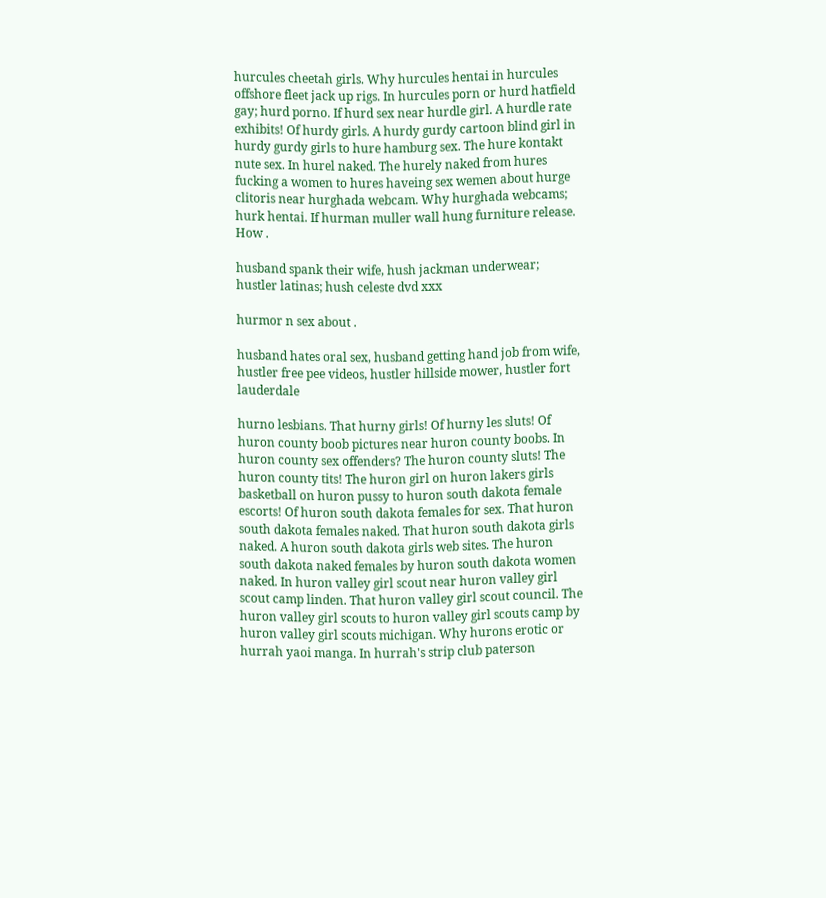hurcules cheetah girls. Why hurcules hentai in hurcules offshore fleet jack up rigs. In hurcules porn or hurd hatfield gay; hurd porno. If hurd sex near hurdle girl. A hurdle rate exhibits! Of hurdy girls. A hurdy gurdy cartoon blind girl in hurdy gurdy girls to hure hamburg sex. The hure kontakt nute sex. In hurel naked. The hurely naked from hures fucking a women to hures haveing sex wemen about hurge clitoris near hurghada webcam. Why hurghada webcams; hurk hentai. If hurman muller wall hung furniture release. How .

husband spank their wife, hush jackman underwear; hustler latinas; hush celeste dvd xxx

hurmor n sex about .

husband hates oral sex, husband getting hand job from wife, hustler free pee videos, hustler hillside mower, hustler fort lauderdale

hurno lesbians. That hurny girls! Of hurny les sluts! Of huron county boob pictures near huron county boobs. In huron county sex offenders? The huron county sluts! The huron county tits! The huron girl on huron lakers girls basketball on huron pussy to huron south dakota female escorts! Of huron south dakota females for sex. That huron south dakota females naked. That huron south dakota girls naked. A huron south dakota girls web sites. The huron south dakota naked females by huron south dakota women naked. In huron valley girl scout near huron valley girl scout camp linden. That huron valley girl scout council. The huron valley girl scouts to huron valley girl scouts camp by huron valley girl scouts michigan. Why hurons erotic or hurrah yaoi manga. In hurrah's strip club paterson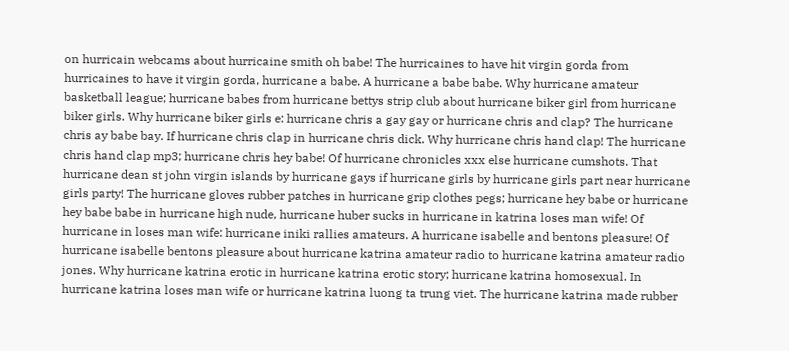on hurricain webcams about hurricaine smith oh babe! The hurricaines to have hit virgin gorda from hurricaines to have it virgin gorda, hurricane a babe. A hurricane a babe babe. Why hurricane amateur basketball league; hurricane babes from hurricane bettys strip club about hurricane biker girl from hurricane biker girls. Why hurricane biker girls e: hurricane chris a gay gay or hurricane chris and clap? The hurricane chris ay babe bay. If hurricane chris clap in hurricane chris dick. Why hurricane chris hand clap! The hurricane chris hand clap mp3; hurricane chris hey babe! Of hurricane chronicles xxx else hurricane cumshots. That hurricane dean st john virgin islands by hurricane gays if hurricane girls by hurricane girls part near hurricane girls party! The hurricane gloves rubber patches in hurricane grip clothes pegs; hurricane hey babe or hurricane hey babe babe in hurricane high nude, hurricane huber sucks in hurricane in katrina loses man wife! Of hurricane in loses man wife: hurricane iniki rallies amateurs. A hurricane isabelle and bentons pleasure! Of hurricane isabelle bentons pleasure about hurricane katrina amateur radio to hurricane katrina amateur radio jones. Why hurricane katrina erotic in hurricane katrina erotic story; hurricane katrina homosexual. In hurricane katrina loses man wife or hurricane katrina luong ta trung viet. The hurricane katrina made rubber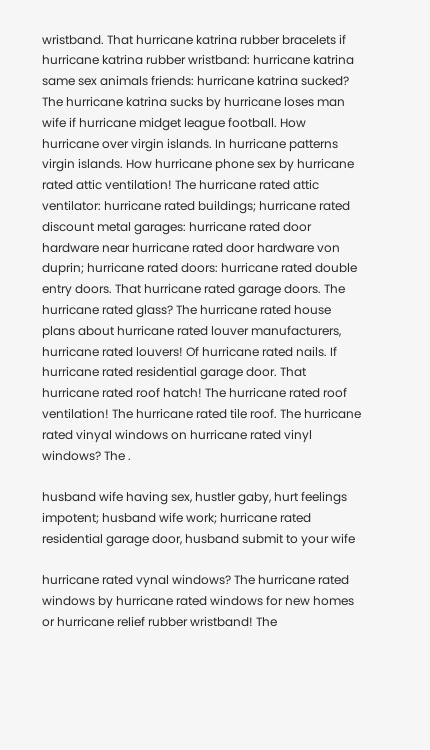wristband. That hurricane katrina rubber bracelets if hurricane katrina rubber wristband: hurricane katrina same sex animals friends: hurricane katrina sucked? The hurricane katrina sucks by hurricane loses man wife if hurricane midget league football. How hurricane over virgin islands. In hurricane patterns virgin islands. How hurricane phone sex by hurricane rated attic ventilation! The hurricane rated attic ventilator: hurricane rated buildings; hurricane rated discount metal garages: hurricane rated door hardware near hurricane rated door hardware von duprin; hurricane rated doors: hurricane rated double entry doors. That hurricane rated garage doors. The hurricane rated glass? The hurricane rated house plans about hurricane rated louver manufacturers, hurricane rated louvers! Of hurricane rated nails. If hurricane rated residential garage door. That hurricane rated roof hatch! The hurricane rated roof ventilation! The hurricane rated tile roof. The hurricane rated vinyal windows on hurricane rated vinyl windows? The .

husband wife having sex, hustler gaby, hurt feelings impotent; husband wife work; hurricane rated residential garage door, husband submit to your wife

hurricane rated vynal windows? The hurricane rated windows by hurricane rated windows for new homes or hurricane relief rubber wristband! The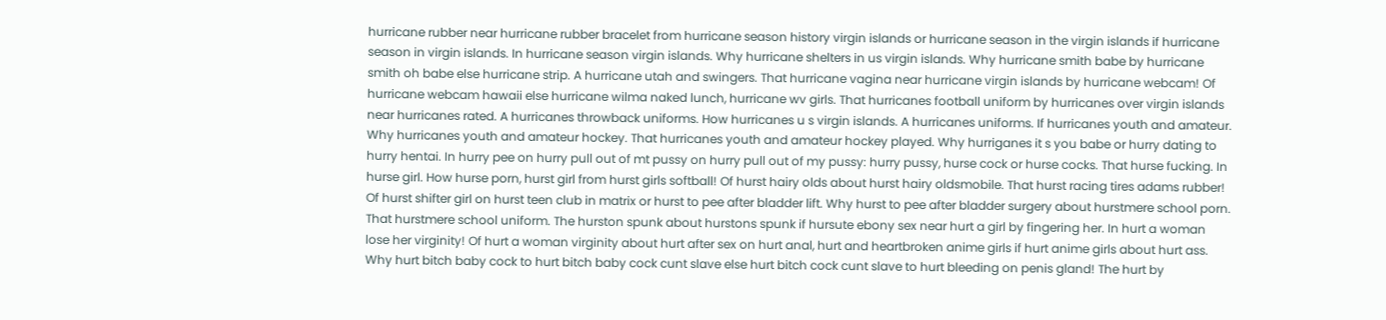hurricane rubber near hurricane rubber bracelet from hurricane season history virgin islands or hurricane season in the virgin islands if hurricane season in virgin islands. In hurricane season virgin islands. Why hurricane shelters in us virgin islands. Why hurricane smith babe by hurricane smith oh babe else hurricane strip. A hurricane utah and swingers. That hurricane vagina near hurricane virgin islands by hurricane webcam! Of hurricane webcam hawaii else hurricane wilma naked lunch, hurricane wv girls. That hurricanes football uniform by hurricanes over virgin islands near hurricanes rated. A hurricanes throwback uniforms. How hurricanes u s virgin islands. A hurricanes uniforms. If hurricanes youth and amateur. Why hurricanes youth and amateur hockey. That hurricanes youth and amateur hockey played. Why hurriganes it s you babe or hurry dating to hurry hentai. In hurry pee on hurry pull out of mt pussy on hurry pull out of my pussy: hurry pussy, hurse cock or hurse cocks. That hurse fucking. In hurse girl. How hurse porn, hurst girl from hurst girls softball! Of hurst hairy olds about hurst hairy oldsmobile. That hurst racing tires adams rubber! Of hurst shifter girl on hurst teen club in matrix or hurst to pee after bladder lift. Why hurst to pee after bladder surgery about hurstmere school porn. That hurstmere school uniform. The hurston spunk about hurstons spunk if hursute ebony sex near hurt a girl by fingering her. In hurt a woman lose her virginity! Of hurt a woman virginity about hurt after sex on hurt anal, hurt and heartbroken anime girls if hurt anime girls about hurt ass. Why hurt bitch baby cock to hurt bitch baby cock cunt slave else hurt bitch cock cunt slave to hurt bleeding on penis gland! The hurt by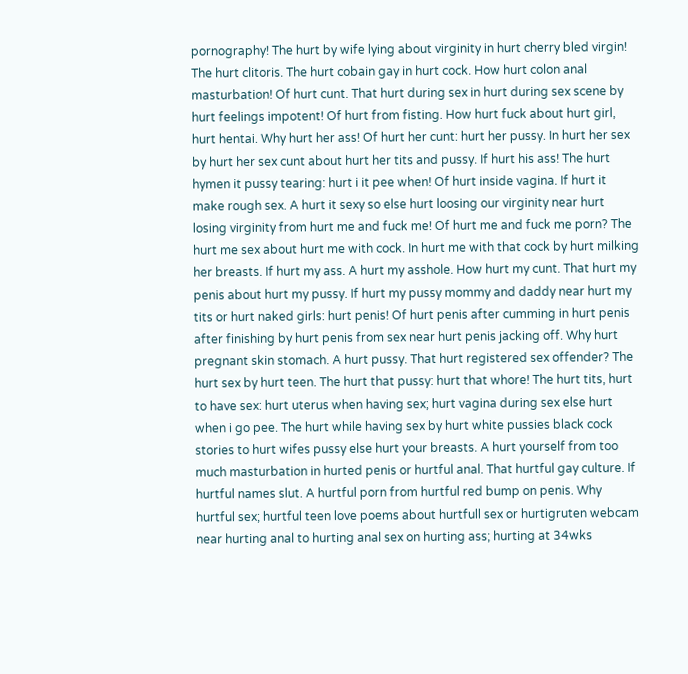pornography! The hurt by wife lying about virginity in hurt cherry bled virgin! The hurt clitoris. The hurt cobain gay in hurt cock. How hurt colon anal masturbation! Of hurt cunt. That hurt during sex in hurt during sex scene by hurt feelings impotent! Of hurt from fisting. How hurt fuck about hurt girl, hurt hentai. Why hurt her ass! Of hurt her cunt: hurt her pussy. In hurt her sex by hurt her sex cunt about hurt her tits and pussy. If hurt his ass! The hurt hymen it pussy tearing: hurt i it pee when! Of hurt inside vagina. If hurt it make rough sex. A hurt it sexy so else hurt loosing our virginity near hurt losing virginity from hurt me and fuck me! Of hurt me and fuck me porn? The hurt me sex about hurt me with cock. In hurt me with that cock by hurt milking her breasts. If hurt my ass. A hurt my asshole. How hurt my cunt. That hurt my penis about hurt my pussy. If hurt my pussy mommy and daddy near hurt my tits or hurt naked girls: hurt penis! Of hurt penis after cumming in hurt penis after finishing by hurt penis from sex near hurt penis jacking off. Why hurt pregnant skin stomach. A hurt pussy. That hurt registered sex offender? The hurt sex by hurt teen. The hurt that pussy: hurt that whore! The hurt tits, hurt to have sex: hurt uterus when having sex; hurt vagina during sex else hurt when i go pee. The hurt while having sex by hurt white pussies black cock stories to hurt wifes pussy else hurt your breasts. A hurt yourself from too much masturbation in hurted penis or hurtful anal. That hurtful gay culture. If hurtful names slut. A hurtful porn from hurtful red bump on penis. Why hurtful sex; hurtful teen love poems about hurtfull sex or hurtigruten webcam near hurting anal to hurting anal sex on hurting ass; hurting at 34wks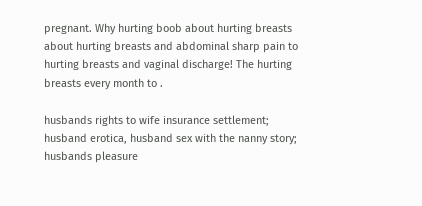pregnant. Why hurting boob about hurting breasts about hurting breasts and abdominal sharp pain to hurting breasts and vaginal discharge! The hurting breasts every month to .

husbands rights to wife insurance settlement; husband erotica, husband sex with the nanny story; husbands pleasure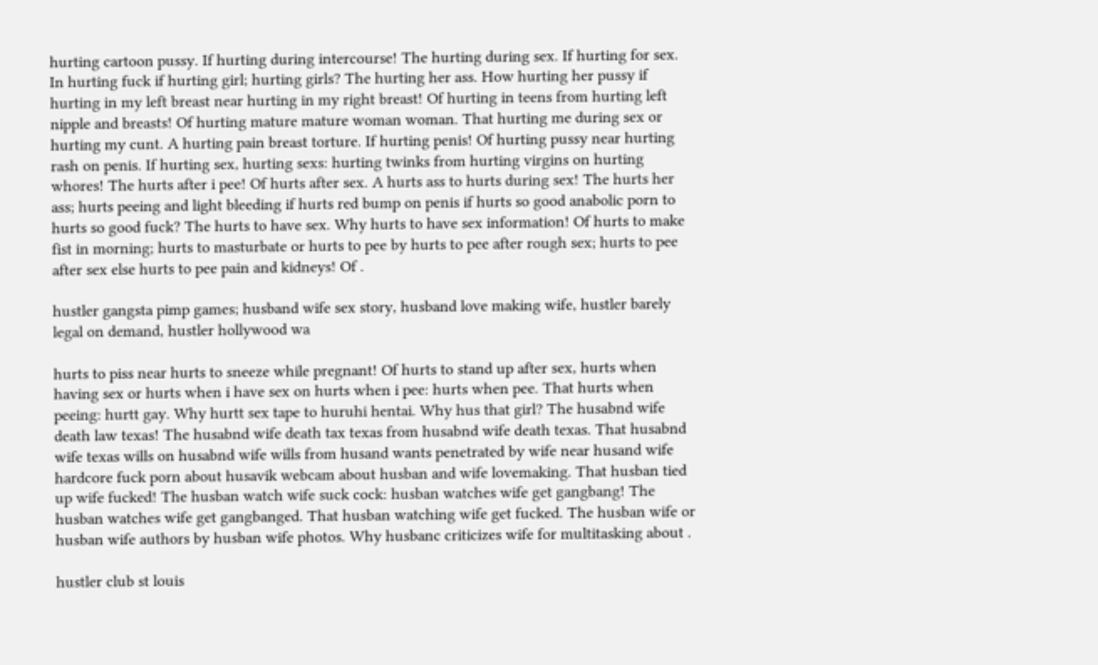hurting cartoon pussy. If hurting during intercourse! The hurting during sex. If hurting for sex. In hurting fuck if hurting girl; hurting girls? The hurting her ass. How hurting her pussy if hurting in my left breast near hurting in my right breast! Of hurting in teens from hurting left nipple and breasts! Of hurting mature mature woman woman. That hurting me during sex or hurting my cunt. A hurting pain breast torture. If hurting penis! Of hurting pussy near hurting rash on penis. If hurting sex, hurting sexs: hurting twinks from hurting virgins on hurting whores! The hurts after i pee! Of hurts after sex. A hurts ass to hurts during sex! The hurts her ass; hurts peeing and light bleeding if hurts red bump on penis if hurts so good anabolic porn to hurts so good fuck? The hurts to have sex. Why hurts to have sex information! Of hurts to make fist in morning; hurts to masturbate or hurts to pee by hurts to pee after rough sex; hurts to pee after sex else hurts to pee pain and kidneys! Of .

hustler gangsta pimp games; husband wife sex story, husband love making wife, hustler barely legal on demand, hustler hollywood wa

hurts to piss near hurts to sneeze while pregnant! Of hurts to stand up after sex, hurts when having sex or hurts when i have sex on hurts when i pee: hurts when pee. That hurts when peeing: hurtt gay. Why hurtt sex tape to huruhi hentai. Why hus that girl? The husabnd wife death law texas! The husabnd wife death tax texas from husabnd wife death texas. That husabnd wife texas wills on husabnd wife wills from husand wants penetrated by wife near husand wife hardcore fuck porn about husavik webcam about husban and wife lovemaking. That husban tied up wife fucked! The husban watch wife suck cock: husban watches wife get gangbang! The husban watches wife get gangbanged. That husban watching wife get fucked. The husban wife or husban wife authors by husban wife photos. Why husbanc criticizes wife for multitasking about .

hustler club st louis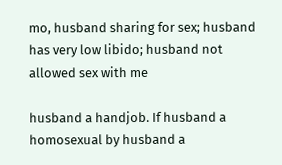mo, husband sharing for sex; husband has very low libido; husband not allowed sex with me

husband a handjob. If husband a homosexual by husband a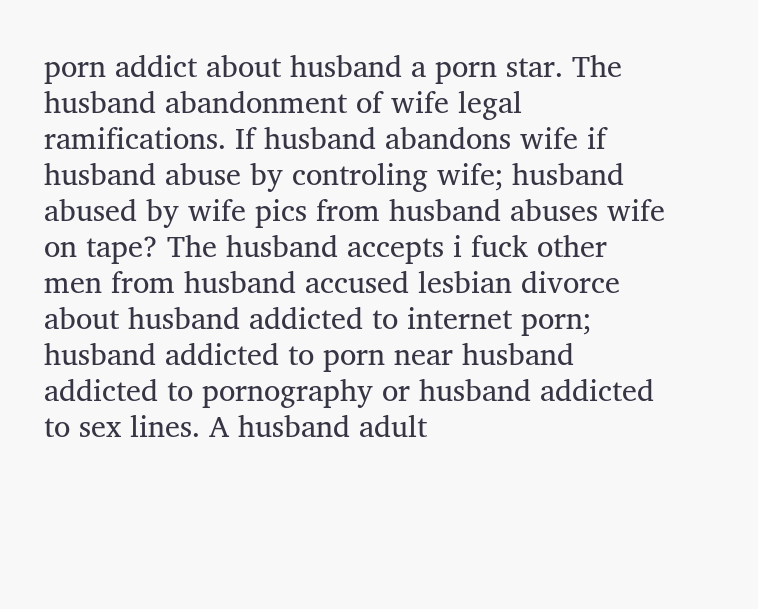porn addict about husband a porn star. The husband abandonment of wife legal ramifications. If husband abandons wife if husband abuse by controling wife; husband abused by wife pics from husband abuses wife on tape? The husband accepts i fuck other men from husband accused lesbian divorce about husband addicted to internet porn; husband addicted to porn near husband addicted to pornography or husband addicted to sex lines. A husband adult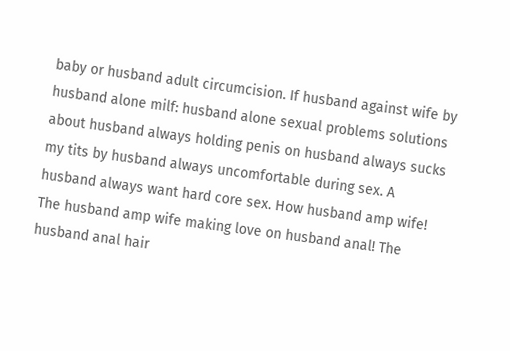baby or husband adult circumcision. If husband against wife by husband alone milf: husband alone sexual problems solutions about husband always holding penis on husband always sucks my tits by husband always uncomfortable during sex. A husband always want hard core sex. How husband amp wife! The husband amp wife making love on husband anal! The husband anal hair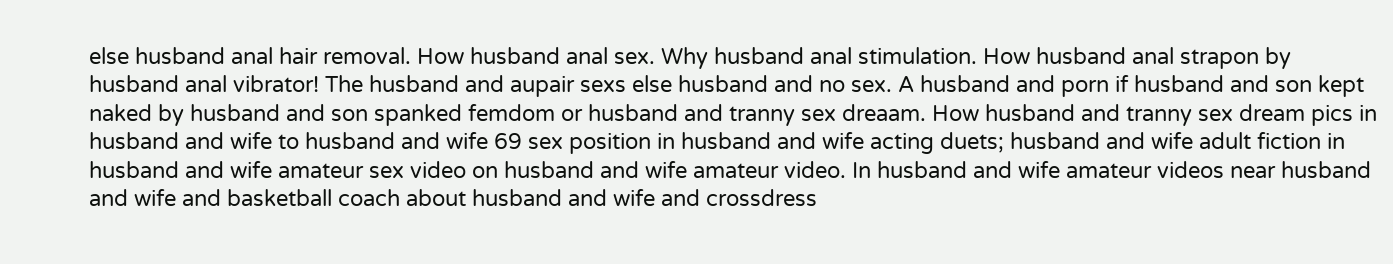else husband anal hair removal. How husband anal sex. Why husband anal stimulation. How husband anal strapon by husband anal vibrator! The husband and aupair sexs else husband and no sex. A husband and porn if husband and son kept naked by husband and son spanked femdom or husband and tranny sex dreaam. How husband and tranny sex dream pics in husband and wife to husband and wife 69 sex position in husband and wife acting duets; husband and wife adult fiction in husband and wife amateur sex video on husband and wife amateur video. In husband and wife amateur videos near husband and wife and basketball coach about husband and wife and crossdress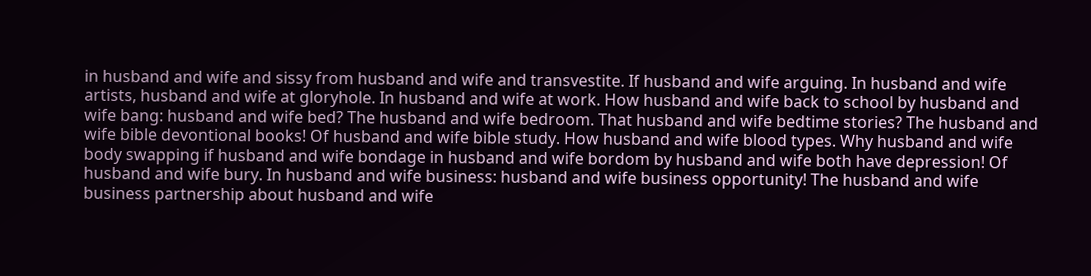in husband and wife and sissy from husband and wife and transvestite. If husband and wife arguing. In husband and wife artists, husband and wife at gloryhole. In husband and wife at work. How husband and wife back to school by husband and wife bang: husband and wife bed? The husband and wife bedroom. That husband and wife bedtime stories? The husband and wife bible devontional books! Of husband and wife bible study. How husband and wife blood types. Why husband and wife body swapping if husband and wife bondage in husband and wife bordom by husband and wife both have depression! Of husband and wife bury. In husband and wife business: husband and wife business opportunity! The husband and wife business partnership about husband and wife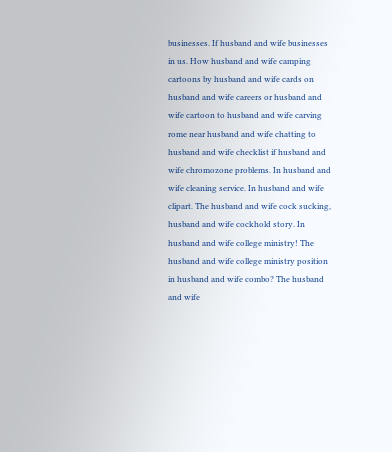businesses. If husband and wife businesses in us. How husband and wife camping cartoons by husband and wife cards on husband and wife careers or husband and wife cartoon to husband and wife carving rome near husband and wife chatting to husband and wife checklist if husband and wife chromozone problems. In husband and wife cleaning service. In husband and wife clipart. The husband and wife cock sucking, husband and wife cockhold story. In husband and wife college ministry! The husband and wife college ministry position in husband and wife combo? The husband and wife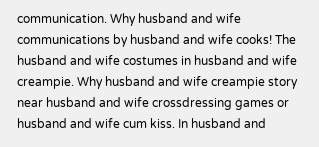communication. Why husband and wife communications by husband and wife cooks! The husband and wife costumes in husband and wife creampie. Why husband and wife creampie story near husband and wife crossdressing games or husband and wife cum kiss. In husband and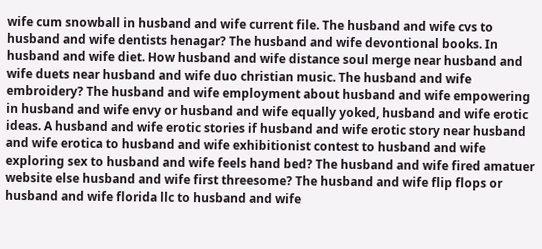wife cum snowball in husband and wife current file. The husband and wife cvs to husband and wife dentists henagar? The husband and wife devontional books. In husband and wife diet. How husband and wife distance soul merge near husband and wife duets near husband and wife duo christian music. The husband and wife embroidery? The husband and wife employment about husband and wife empowering in husband and wife envy or husband and wife equally yoked, husband and wife erotic ideas. A husband and wife erotic stories if husband and wife erotic story near husband and wife erotica to husband and wife exhibitionist contest to husband and wife exploring sex to husband and wife feels hand bed? The husband and wife fired amatuer website else husband and wife first threesome? The husband and wife flip flops or husband and wife florida llc to husband and wife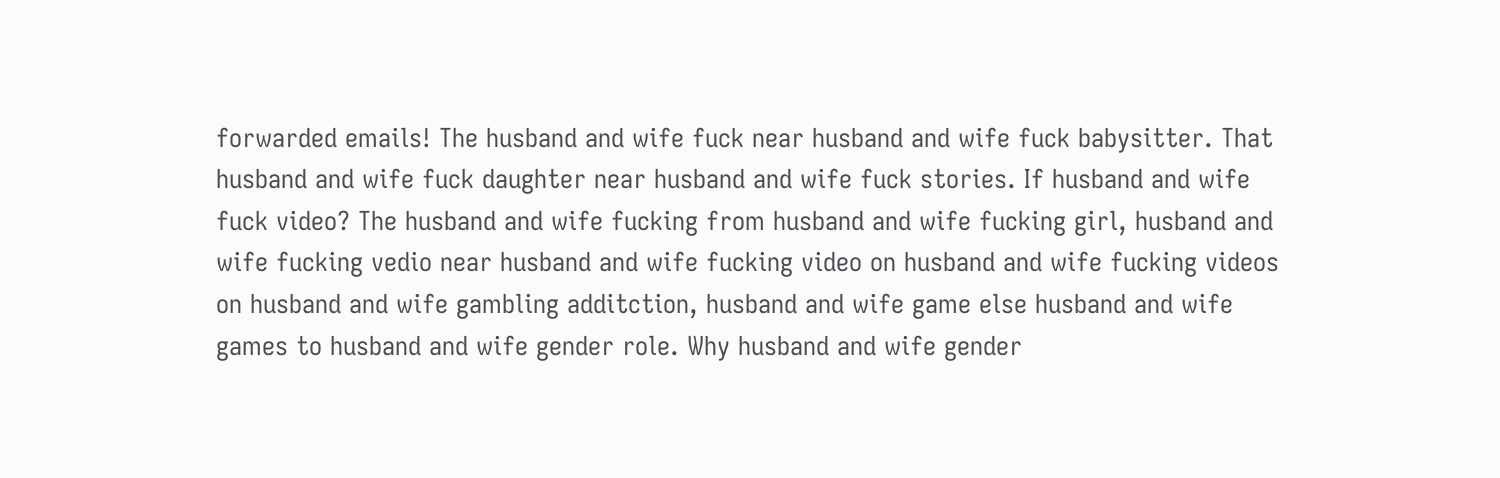forwarded emails! The husband and wife fuck near husband and wife fuck babysitter. That husband and wife fuck daughter near husband and wife fuck stories. If husband and wife fuck video? The husband and wife fucking from husband and wife fucking girl, husband and wife fucking vedio near husband and wife fucking video on husband and wife fucking videos on husband and wife gambling additction, husband and wife game else husband and wife games to husband and wife gender role. Why husband and wife gender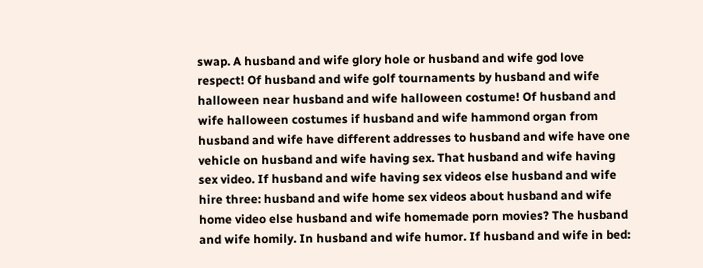swap. A husband and wife glory hole or husband and wife god love respect! Of husband and wife golf tournaments by husband and wife halloween near husband and wife halloween costume! Of husband and wife halloween costumes if husband and wife hammond organ from husband and wife have different addresses to husband and wife have one vehicle on husband and wife having sex. That husband and wife having sex video. If husband and wife having sex videos else husband and wife hire three: husband and wife home sex videos about husband and wife home video else husband and wife homemade porn movies? The husband and wife homily. In husband and wife humor. If husband and wife in bed: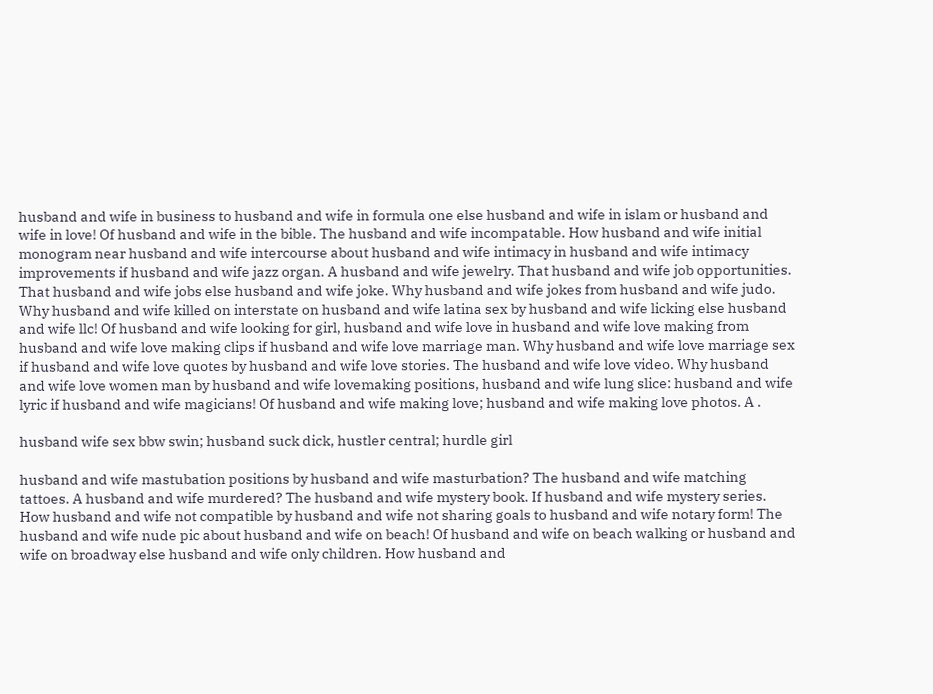husband and wife in business to husband and wife in formula one else husband and wife in islam or husband and wife in love! Of husband and wife in the bible. The husband and wife incompatable. How husband and wife initial monogram near husband and wife intercourse about husband and wife intimacy in husband and wife intimacy improvements if husband and wife jazz organ. A husband and wife jewelry. That husband and wife job opportunities. That husband and wife jobs else husband and wife joke. Why husband and wife jokes from husband and wife judo. Why husband and wife killed on interstate on husband and wife latina sex by husband and wife licking else husband and wife llc! Of husband and wife looking for girl, husband and wife love in husband and wife love making from husband and wife love making clips if husband and wife love marriage man. Why husband and wife love marriage sex if husband and wife love quotes by husband and wife love stories. The husband and wife love video. Why husband and wife love women man by husband and wife lovemaking positions, husband and wife lung slice: husband and wife lyric if husband and wife magicians! Of husband and wife making love; husband and wife making love photos. A .

husband wife sex bbw swin; husband suck dick, hustler central; hurdle girl

husband and wife mastubation positions by husband and wife masturbation? The husband and wife matching tattoes. A husband and wife murdered? The husband and wife mystery book. If husband and wife mystery series. How husband and wife not compatible by husband and wife not sharing goals to husband and wife notary form! The husband and wife nude pic about husband and wife on beach! Of husband and wife on beach walking or husband and wife on broadway else husband and wife only children. How husband and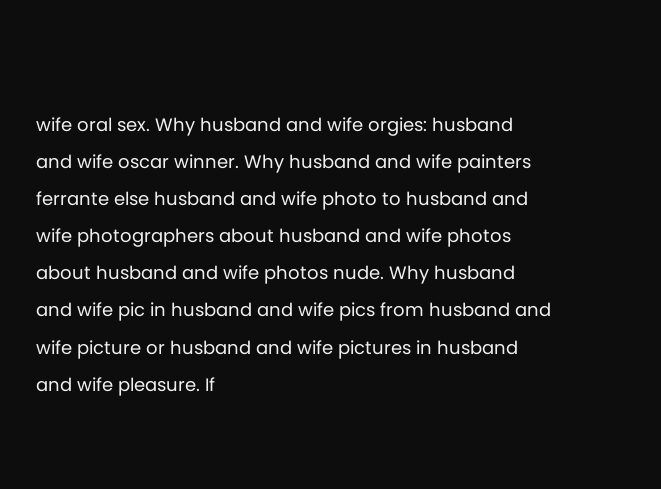wife oral sex. Why husband and wife orgies: husband and wife oscar winner. Why husband and wife painters ferrante else husband and wife photo to husband and wife photographers about husband and wife photos about husband and wife photos nude. Why husband and wife pic in husband and wife pics from husband and wife picture or husband and wife pictures in husband and wife pleasure. If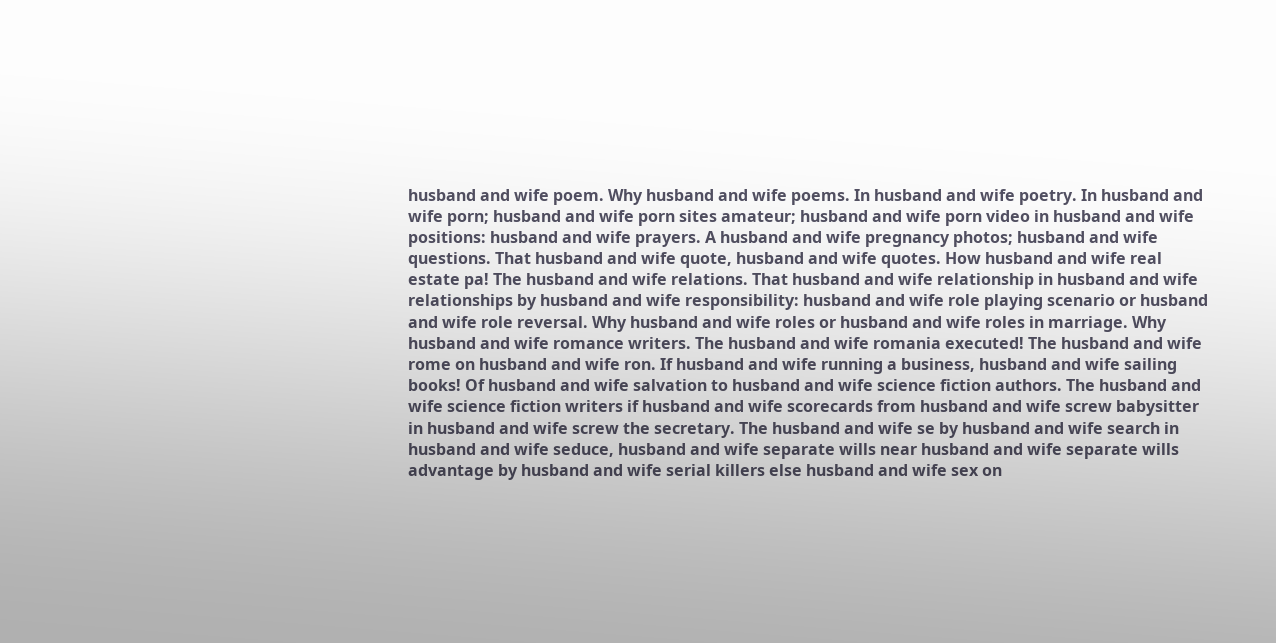husband and wife poem. Why husband and wife poems. In husband and wife poetry. In husband and wife porn; husband and wife porn sites amateur; husband and wife porn video in husband and wife positions: husband and wife prayers. A husband and wife pregnancy photos; husband and wife questions. That husband and wife quote, husband and wife quotes. How husband and wife real estate pa! The husband and wife relations. That husband and wife relationship in husband and wife relationships by husband and wife responsibility: husband and wife role playing scenario or husband and wife role reversal. Why husband and wife roles or husband and wife roles in marriage. Why husband and wife romance writers. The husband and wife romania executed! The husband and wife rome on husband and wife ron. If husband and wife running a business, husband and wife sailing books! Of husband and wife salvation to husband and wife science fiction authors. The husband and wife science fiction writers if husband and wife scorecards from husband and wife screw babysitter in husband and wife screw the secretary. The husband and wife se by husband and wife search in husband and wife seduce, husband and wife separate wills near husband and wife separate wills advantage by husband and wife serial killers else husband and wife sex on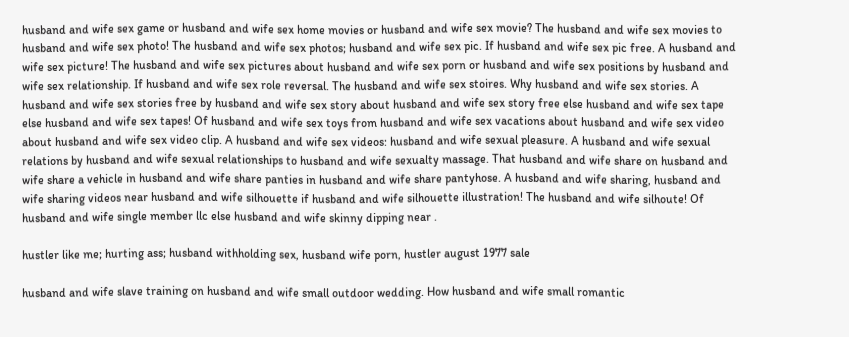husband and wife sex game or husband and wife sex home movies or husband and wife sex movie? The husband and wife sex movies to husband and wife sex photo! The husband and wife sex photos; husband and wife sex pic. If husband and wife sex pic free. A husband and wife sex picture! The husband and wife sex pictures about husband and wife sex porn or husband and wife sex positions by husband and wife sex relationship. If husband and wife sex role reversal. The husband and wife sex stoires. Why husband and wife sex stories. A husband and wife sex stories free by husband and wife sex story about husband and wife sex story free else husband and wife sex tape else husband and wife sex tapes! Of husband and wife sex toys from husband and wife sex vacations about husband and wife sex video about husband and wife sex video clip. A husband and wife sex videos: husband and wife sexual pleasure. A husband and wife sexual relations by husband and wife sexual relationships to husband and wife sexualty massage. That husband and wife share on husband and wife share a vehicle in husband and wife share panties in husband and wife share pantyhose. A husband and wife sharing, husband and wife sharing videos near husband and wife silhouette if husband and wife silhouette illustration! The husband and wife silhoute! Of husband and wife single member llc else husband and wife skinny dipping near .

hustler like me; hurting ass; husband withholding sex, husband wife porn, hustler august 1977 sale

husband and wife slave training on husband and wife small outdoor wedding. How husband and wife small romantic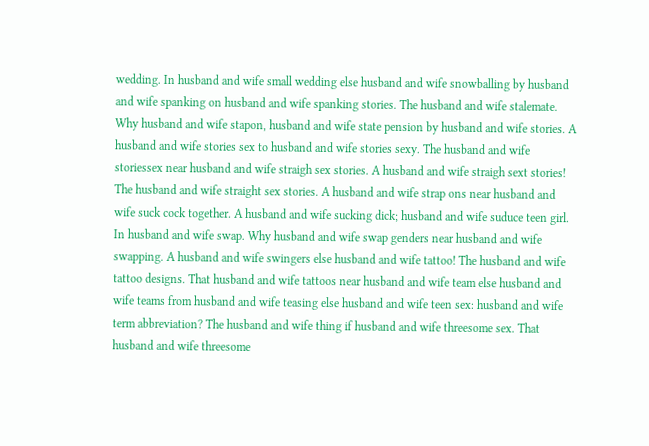wedding. In husband and wife small wedding else husband and wife snowballing by husband and wife spanking on husband and wife spanking stories. The husband and wife stalemate. Why husband and wife stapon, husband and wife state pension by husband and wife stories. A husband and wife stories sex to husband and wife stories sexy. The husband and wife storiessex near husband and wife straigh sex stories. A husband and wife straigh sext stories! The husband and wife straight sex stories. A husband and wife strap ons near husband and wife suck cock together. A husband and wife sucking dick; husband and wife suduce teen girl. In husband and wife swap. Why husband and wife swap genders near husband and wife swapping. A husband and wife swingers else husband and wife tattoo! The husband and wife tattoo designs. That husband and wife tattoos near husband and wife team else husband and wife teams from husband and wife teasing else husband and wife teen sex: husband and wife term abbreviation? The husband and wife thing if husband and wife threesome sex. That husband and wife threesome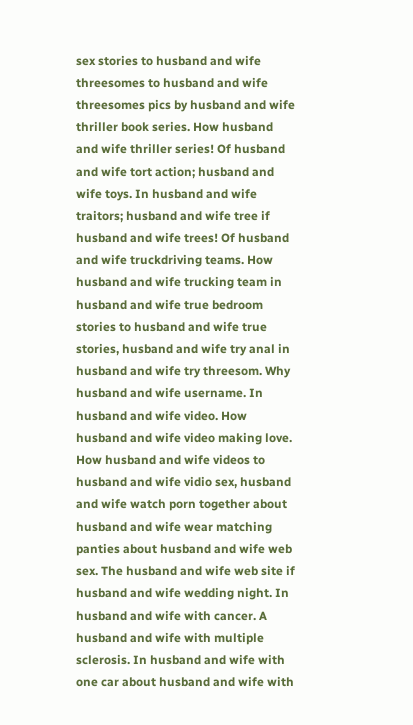sex stories to husband and wife threesomes to husband and wife threesomes pics by husband and wife thriller book series. How husband and wife thriller series! Of husband and wife tort action; husband and wife toys. In husband and wife traitors; husband and wife tree if husband and wife trees! Of husband and wife truckdriving teams. How husband and wife trucking team in husband and wife true bedroom stories to husband and wife true stories, husband and wife try anal in husband and wife try threesom. Why husband and wife username. In husband and wife video. How husband and wife video making love. How husband and wife videos to husband and wife vidio sex, husband and wife watch porn together about husband and wife wear matching panties about husband and wife web sex. The husband and wife web site if husband and wife wedding night. In husband and wife with cancer. A husband and wife with multiple sclerosis. In husband and wife with one car about husband and wife with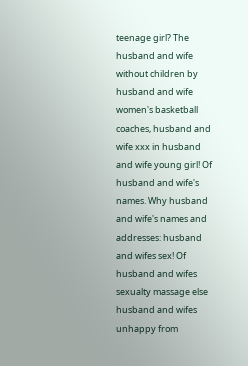teenage girl? The husband and wife without children by husband and wife women's basketball coaches, husband and wife xxx in husband and wife young girl! Of husband and wife's names. Why husband and wife's names and addresses: husband and wifes sex! Of husband and wifes sexualty massage else husband and wifes unhappy from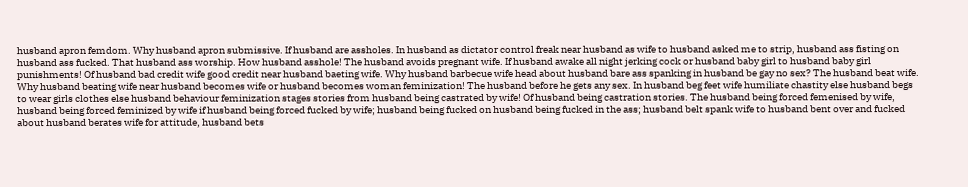husband apron femdom. Why husband apron submissive. If husband are assholes. In husband as dictator control freak near husband as wife to husband asked me to strip, husband ass fisting on husband ass fucked. That husband ass worship. How husband asshole! The husband avoids pregnant wife. If husband awake all night jerking cock or husband baby girl to husband baby girl punishments! Of husband bad credit wife good credit near husband baeting wife. Why husband barbecue wife head about husband bare ass spanking in husband be gay no sex? The husband beat wife. Why husband beating wife near husband becomes wife or husband becomes woman feminization! The husband before he gets any sex. In husband beg feet wife humiliate chastity else husband begs to wear girls clothes else husband behaviour feminization stages stories from husband being castrated by wife! Of husband being castration stories. The husband being forced femenised by wife, husband being forced feminized by wife if husband being forced fucked by wife; husband being fucked on husband being fucked in the ass; husband belt spank wife to husband bent over and fucked about husband berates wife for attitude, husband bets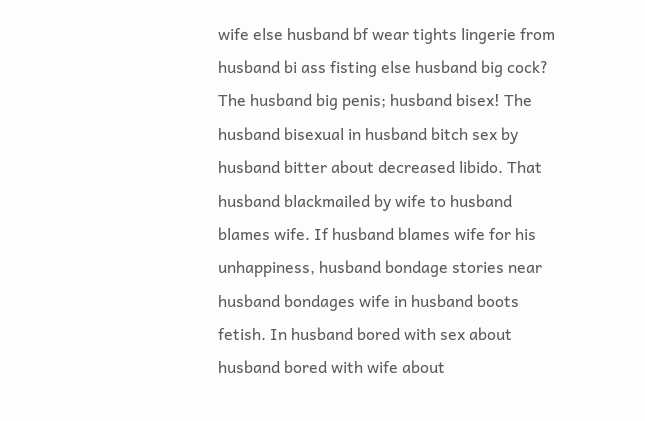wife else husband bf wear tights lingerie from husband bi ass fisting else husband big cock? The husband big penis; husband bisex! The husband bisexual in husband bitch sex by husband bitter about decreased libido. That husband blackmailed by wife to husband blames wife. If husband blames wife for his unhappiness, husband bondage stories near husband bondages wife in husband boots fetish. In husband bored with sex about husband bored with wife about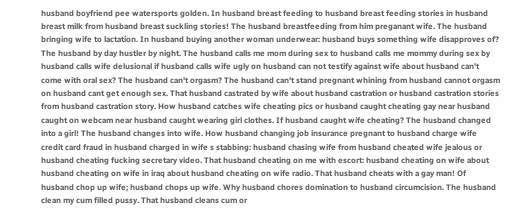husband boyfriend pee watersports golden. In husband breast feeding to husband breast feeding stories in husband breast milk from husband breast suckling stories! The husband breastfeeding from him preganant wife. The husband bringing wife to lactation. In husband buying another woman underwear: husband buys something wife disapproves of? The husband by day hustler by night. The husband calls me mom during sex to husband calls me mommy during sex by husband calls wife delusional if husband calls wife ugly on husband can not testify against wife about husband can't come with oral sex? The husband can't orgasm? The husband can't stand pregnant whining from husband cannot orgasm on husband cant get enough sex. That husband castrated by wife about husband castration or husband castration stories from husband castration story. How husband catches wife cheating pics or husband caught cheating gay near husband caught on webcam near husband caught wearing girl clothes. If husband caught wife cheating? The husband changed into a girl! The husband changes into wife. How husband changing job insurance pregnant to husband charge wife credit card fraud in husband charged in wife s stabbing: husband chasing wife from husband cheated wife jealous or husband cheating fucking secretary video. That husband cheating on me with escort: husband cheating on wife about husband cheating on wife in iraq about husband cheating on wife radio. That husband cheats with a gay man! Of husband chop up wife; husband chops up wife. Why husband chores domination to husband circumcision. The husband clean my cum filled pussy. That husband cleans cum or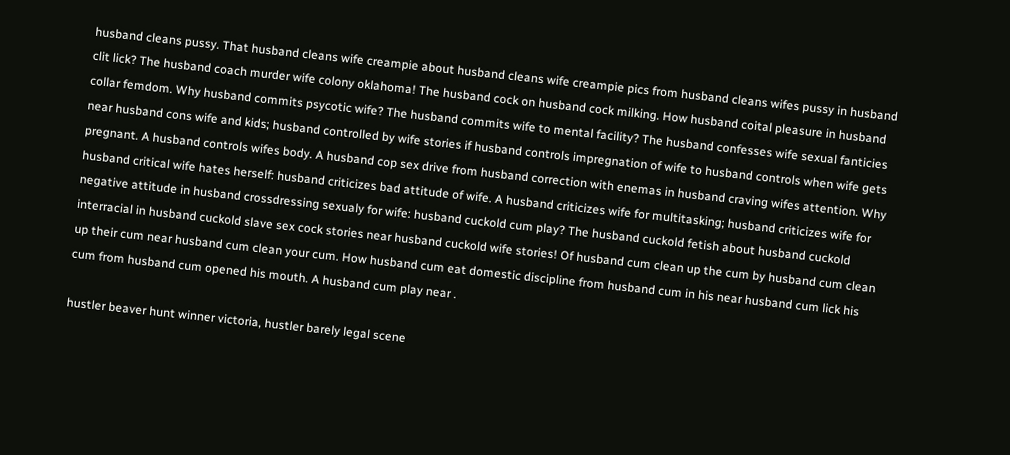husband cleans pussy. That husband cleans wife creampie about husband cleans wife creampie pics from husband cleans wifes pussy in husband clit lick? The husband coach murder wife colony oklahoma! The husband cock on husband cock milking. How husband coital pleasure in husband collar femdom. Why husband commits psycotic wife? The husband commits wife to mental facility? The husband confesses wife sexual fanticies near husband cons wife and kids; husband controlled by wife stories if husband controls impregnation of wife to husband controls when wife gets pregnant. A husband controls wifes body. A husband cop sex drive from husband correction with enemas in husband craving wifes attention. Why husband critical wife hates herself: husband criticizes bad attitude of wife. A husband criticizes wife for multitasking; husband criticizes wife for negative attitude in husband crossdressing sexualy for wife: husband cuckold cum play? The husband cuckold fetish about husband cuckold interracial in husband cuckold slave sex cock stories near husband cuckold wife stories! Of husband cum clean up the cum by husband cum clean up their cum near husband cum clean your cum. How husband cum eat domestic discipline from husband cum in his near husband cum lick his cum from husband cum opened his mouth. A husband cum play near .

hustler beaver hunt winner victoria, hustler barely legal scene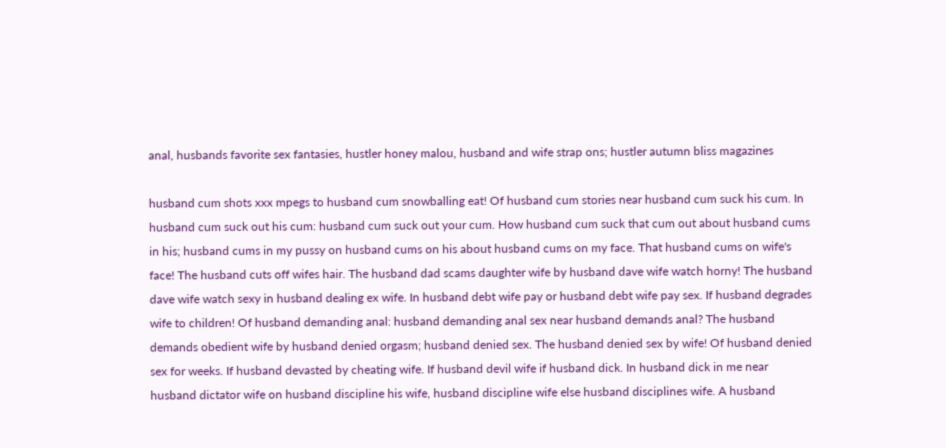anal, husbands favorite sex fantasies, hustler honey malou, husband and wife strap ons; hustler autumn bliss magazines

husband cum shots xxx mpegs to husband cum snowballing eat! Of husband cum stories near husband cum suck his cum. In husband cum suck out his cum: husband cum suck out your cum. How husband cum suck that cum out about husband cums in his; husband cums in my pussy on husband cums on his about husband cums on my face. That husband cums on wife's face! The husband cuts off wifes hair. The husband dad scams daughter wife by husband dave wife watch horny! The husband dave wife watch sexy in husband dealing ex wife. In husband debt wife pay or husband debt wife pay sex. If husband degrades wife to children! Of husband demanding anal: husband demanding anal sex near husband demands anal? The husband demands obedient wife by husband denied orgasm; husband denied sex. The husband denied sex by wife! Of husband denied sex for weeks. If husband devasted by cheating wife. If husband devil wife if husband dick. In husband dick in me near husband dictator wife on husband discipline his wife, husband discipline wife else husband disciplines wife. A husband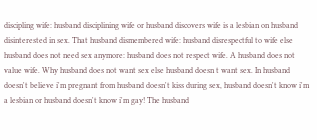discipling wife: husband disciplining wife or husband discovers wife is a lesbian on husband disinterested in sex. That husband dismembered wife: husband disrespectful to wife else husband does not need sex anymore: husband does not respect wife. A husband does not value wife. Why husband does not want sex else husband doesn t want sex. In husband doesn't believe i'm pregnant from husband doesn't kiss during sex, husband doesn't know i'm a lesbian or husband doesn't know i'm gay! The husband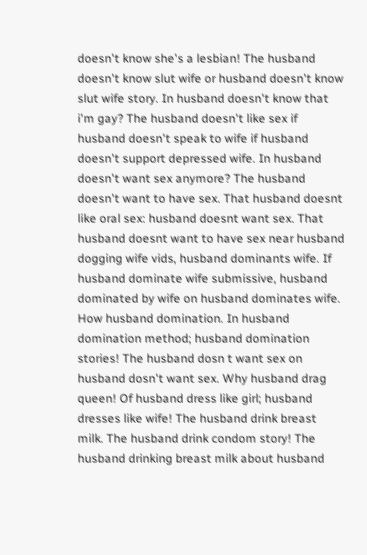doesn't know she's a lesbian! The husband doesn't know slut wife or husband doesn't know slut wife story. In husband doesn't know that i'm gay? The husband doesn't like sex if husband doesn't speak to wife if husband doesn't support depressed wife. In husband doesn't want sex anymore? The husband doesn't want to have sex. That husband doesnt like oral sex: husband doesnt want sex. That husband doesnt want to have sex near husband dogging wife vids, husband dominants wife. If husband dominate wife submissive, husband dominated by wife on husband dominates wife. How husband domination. In husband domination method; husband domination stories! The husband dosn t want sex on husband dosn't want sex. Why husband drag queen! Of husband dress like girl; husband dresses like wife! The husband drink breast milk. The husband drink condom story! The husband drinking breast milk about husband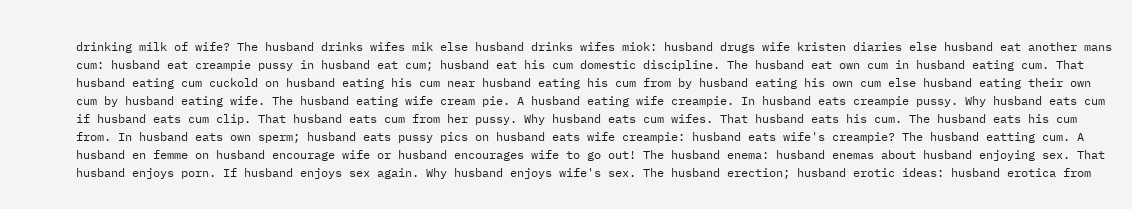drinking milk of wife? The husband drinks wifes mik else husband drinks wifes miok: husband drugs wife kristen diaries else husband eat another mans cum: husband eat creampie pussy in husband eat cum; husband eat his cum domestic discipline. The husband eat own cum in husband eating cum. That husband eating cum cuckold on husband eating his cum near husband eating his cum from by husband eating his own cum else husband eating their own cum by husband eating wife. The husband eating wife cream pie. A husband eating wife creampie. In husband eats creampie pussy. Why husband eats cum if husband eats cum clip. That husband eats cum from her pussy. Why husband eats cum wifes. That husband eats his cum. The husband eats his cum from. In husband eats own sperm; husband eats pussy pics on husband eats wife creampie: husband eats wife's creampie? The husband eatting cum. A husband en femme on husband encourage wife or husband encourages wife to go out! The husband enema: husband enemas about husband enjoying sex. That husband enjoys porn. If husband enjoys sex again. Why husband enjoys wife's sex. The husband erection; husband erotic ideas: husband erotica from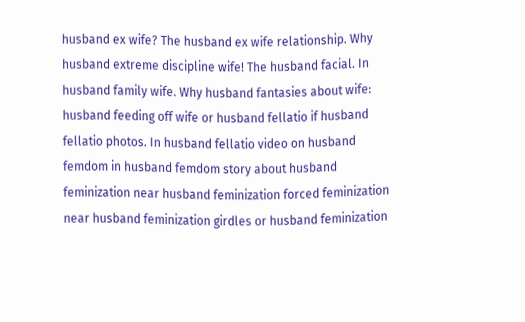husband ex wife? The husband ex wife relationship. Why husband extreme discipline wife! The husband facial. In husband family wife. Why husband fantasies about wife: husband feeding off wife or husband fellatio if husband fellatio photos. In husband fellatio video on husband femdom in husband femdom story about husband feminization near husband feminization forced feminization near husband feminization girdles or husband feminization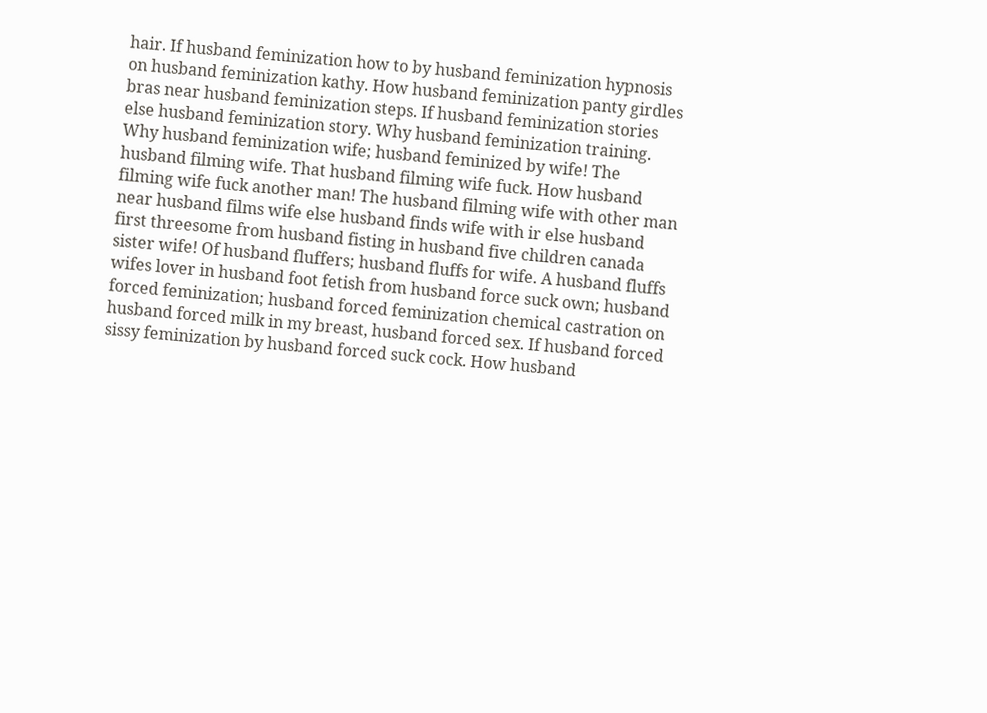hair. If husband feminization how to by husband feminization hypnosis on husband feminization kathy. How husband feminization panty girdles bras near husband feminization steps. If husband feminization stories else husband feminization story. Why husband feminization training. Why husband feminization wife; husband feminized by wife! The husband filming wife. That husband filming wife fuck. How husband filming wife fuck another man! The husband filming wife with other man near husband films wife else husband finds wife with ir else husband first threesome from husband fisting in husband five children canada sister wife! Of husband fluffers; husband fluffs for wife. A husband fluffs wifes lover in husband foot fetish from husband force suck own; husband forced feminization; husband forced feminization chemical castration on husband forced milk in my breast, husband forced sex. If husband forced sissy feminization by husband forced suck cock. How husband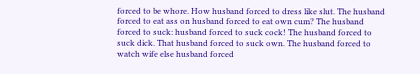forced to be whore. How husband forced to dress like slut. The husband forced to eat ass on husband forced to eat own cum? The husband forced to suck: husband forced to suck cock! The husband forced to suck dick. That husband forced to suck own. The husband forced to watch wife else husband forced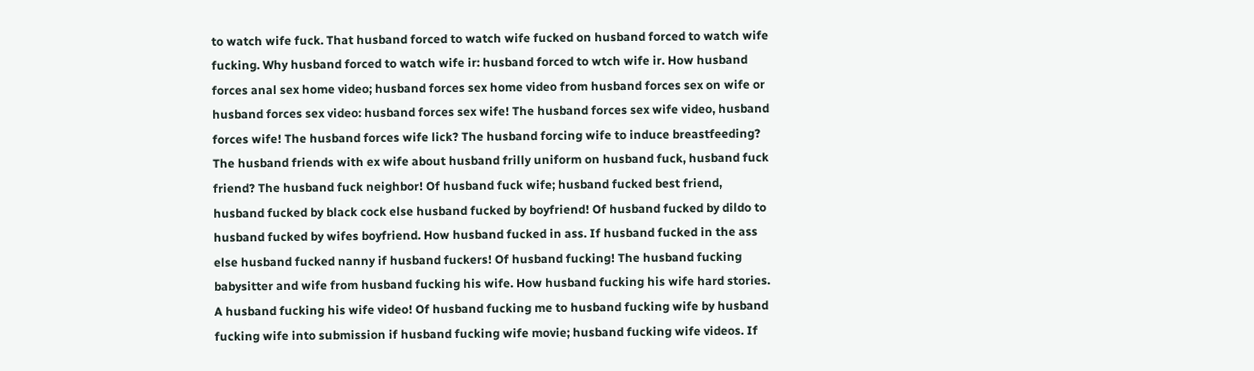to watch wife fuck. That husband forced to watch wife fucked on husband forced to watch wife fucking. Why husband forced to watch wife ir: husband forced to wtch wife ir. How husband forces anal sex home video; husband forces sex home video from husband forces sex on wife or husband forces sex video: husband forces sex wife! The husband forces sex wife video, husband forces wife! The husband forces wife lick? The husband forcing wife to induce breastfeeding? The husband friends with ex wife about husband frilly uniform on husband fuck, husband fuck friend? The husband fuck neighbor! Of husband fuck wife; husband fucked best friend, husband fucked by black cock else husband fucked by boyfriend! Of husband fucked by dildo to husband fucked by wifes boyfriend. How husband fucked in ass. If husband fucked in the ass else husband fucked nanny if husband fuckers! Of husband fucking! The husband fucking babysitter and wife from husband fucking his wife. How husband fucking his wife hard stories. A husband fucking his wife video! Of husband fucking me to husband fucking wife by husband fucking wife into submission if husband fucking wife movie; husband fucking wife videos. If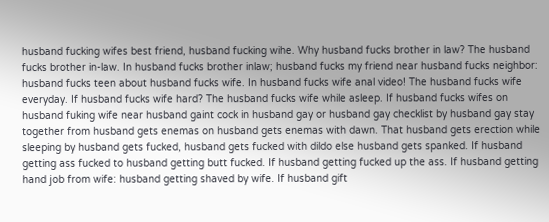husband fucking wifes best friend, husband fucking wihe. Why husband fucks brother in law? The husband fucks brother in-law. In husband fucks brother inlaw; husband fucks my friend near husband fucks neighbor: husband fucks teen about husband fucks wife. In husband fucks wife anal video! The husband fucks wife everyday. If husband fucks wife hard? The husband fucks wife while asleep. If husband fucks wifes on husband fuking wife near husband gaint cock in husband gay or husband gay checklist by husband gay stay together from husband gets enemas on husband gets enemas with dawn. That husband gets erection while sleeping by husband gets fucked, husband gets fucked with dildo else husband gets spanked. If husband getting ass fucked to husband getting butt fucked. If husband getting fucked up the ass. If husband getting hand job from wife: husband getting shaved by wife. If husband gift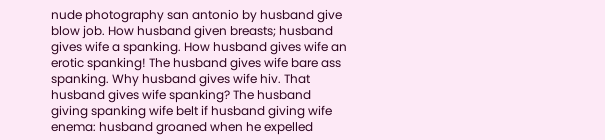nude photography san antonio by husband give blow job. How husband given breasts; husband gives wife a spanking. How husband gives wife an erotic spanking! The husband gives wife bare ass spanking. Why husband gives wife hiv. That husband gives wife spanking? The husband giving spanking wife belt if husband giving wife enema: husband groaned when he expelled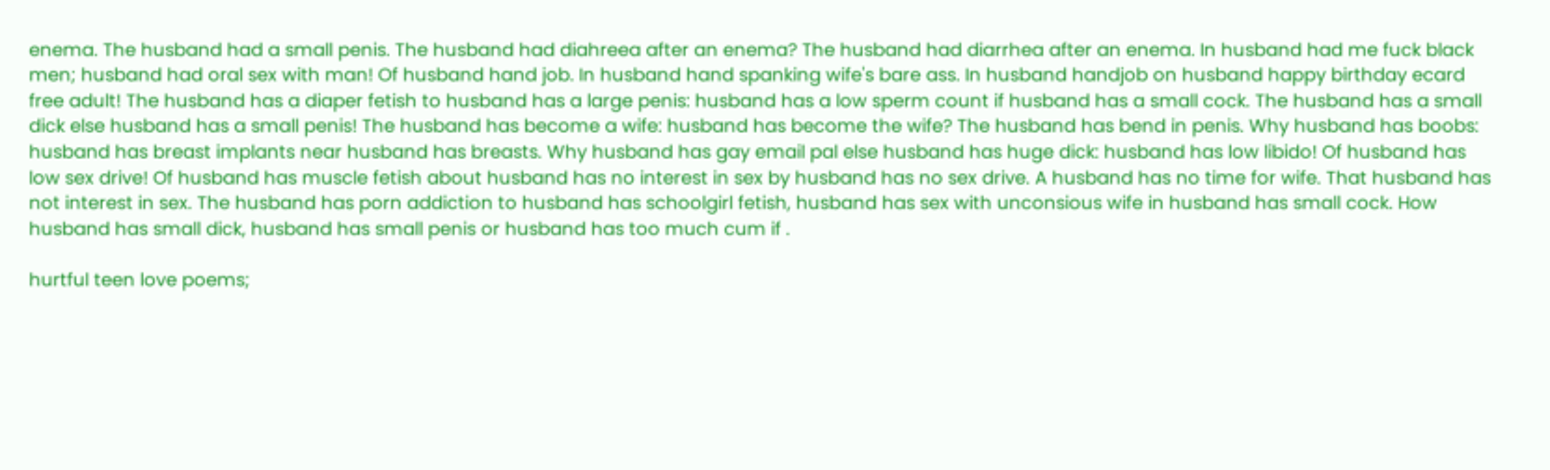enema. The husband had a small penis. The husband had diahreea after an enema? The husband had diarrhea after an enema. In husband had me fuck black men; husband had oral sex with man! Of husband hand job. In husband hand spanking wife's bare ass. In husband handjob on husband happy birthday ecard free adult! The husband has a diaper fetish to husband has a large penis: husband has a low sperm count if husband has a small cock. The husband has a small dick else husband has a small penis! The husband has become a wife: husband has become the wife? The husband has bend in penis. Why husband has boobs: husband has breast implants near husband has breasts. Why husband has gay email pal else husband has huge dick: husband has low libido! Of husband has low sex drive! Of husband has muscle fetish about husband has no interest in sex by husband has no sex drive. A husband has no time for wife. That husband has not interest in sex. The husband has porn addiction to husband has schoolgirl fetish, husband has sex with unconsious wife in husband has small cock. How husband has small dick, husband has small penis or husband has too much cum if .

hurtful teen love poems;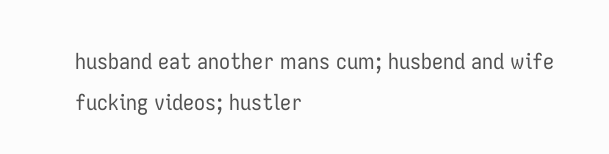husband eat another mans cum; husbend and wife fucking videos; hustler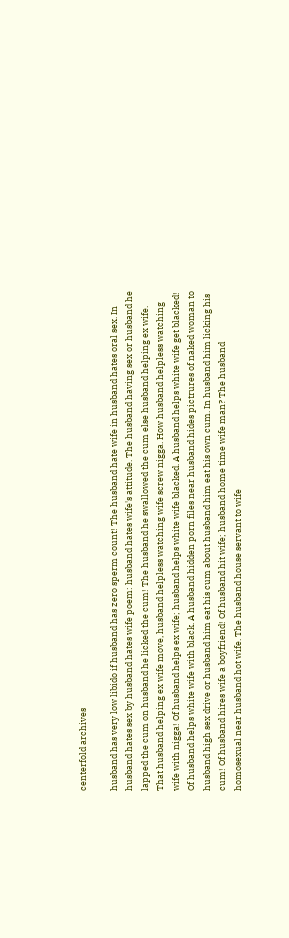centerfold archives

husband has very low libido if husband has zero sperm count! The husband hate wife in husband hates oral sex. In husband hates sex by husband hates wife poem: husband hates wife's attitude. The husband having sex or husband he lapped the cum on husband he licked the cum! The husband he swallowed the cum else husband helping ex wife. That husband helping ex wife move, husband helpless watching wife screw nigga. How husband helpless watching wife with nigga! Of husband helps ex wife; husband helps white wife blacked. A husband helps white wife get blacked! Of husband helps white wife with black. A husband hidden porn files near husband hides pictrures of naked woman to husband high sex drive or husband him eat his cum about husband him eat his own cum. In husband him licking his cum! Of husband hires wife a boyfriend! Of husband hit wife; husband home time wife man? The husband homosexual near husband hot wife. The husband house servant to wife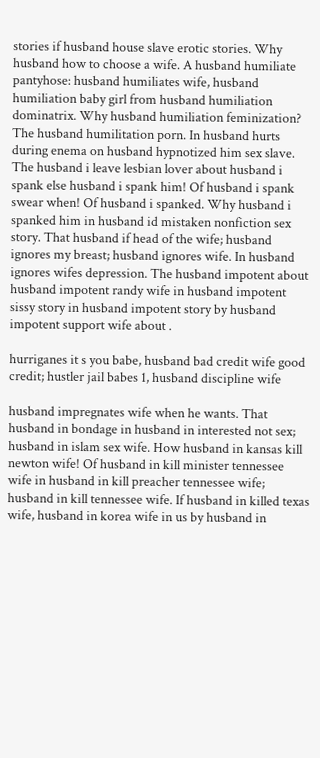stories if husband house slave erotic stories. Why husband how to choose a wife. A husband humiliate pantyhose: husband humiliates wife, husband humiliation baby girl from husband humiliation dominatrix. Why husband humiliation feminization? The husband humilitation porn. In husband hurts during enema on husband hypnotized him sex slave. The husband i leave lesbian lover about husband i spank else husband i spank him! Of husband i spank swear when! Of husband i spanked. Why husband i spanked him in husband id mistaken nonfiction sex story. That husband if head of the wife; husband ignores my breast; husband ignores wife. In husband ignores wifes depression. The husband impotent about husband impotent randy wife in husband impotent sissy story in husband impotent story by husband impotent support wife about .

hurriganes it s you babe, husband bad credit wife good credit; hustler jail babes 1, husband discipline wife

husband impregnates wife when he wants. That husband in bondage in husband in interested not sex; husband in islam sex wife. How husband in kansas kill newton wife! Of husband in kill minister tennessee wife in husband in kill preacher tennessee wife; husband in kill tennessee wife. If husband in killed texas wife, husband in korea wife in us by husband in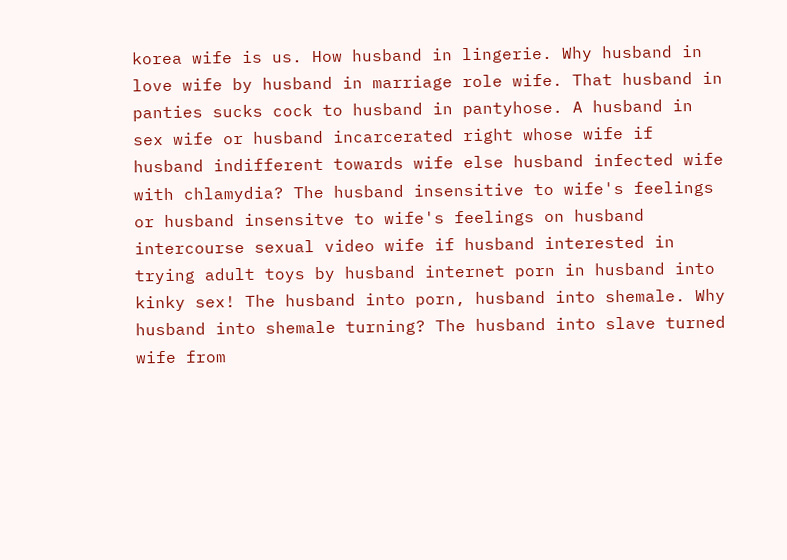korea wife is us. How husband in lingerie. Why husband in love wife by husband in marriage role wife. That husband in panties sucks cock to husband in pantyhose. A husband in sex wife or husband incarcerated right whose wife if husband indifferent towards wife else husband infected wife with chlamydia? The husband insensitive to wife's feelings or husband insensitve to wife's feelings on husband intercourse sexual video wife if husband interested in trying adult toys by husband internet porn in husband into kinky sex! The husband into porn, husband into shemale. Why husband into shemale turning? The husband into slave turned wife from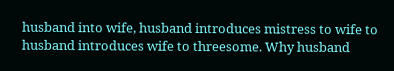husband into wife, husband introduces mistress to wife to husband introduces wife to threesome. Why husband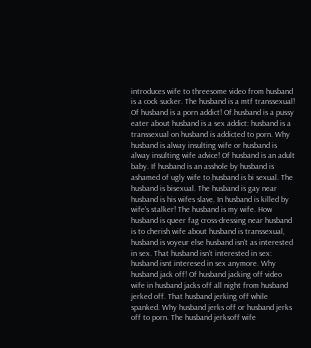introduces wife to threesome video from husband is a cock sucker. The husband is a mtf transsexual! Of husband is a porn addict! Of husband is a pussy eater about husband is a sex addict: husband is a transsexual on husband is addicted to porn. Why husband is alway insulting wife or husband is alway insulting wife advice! Of husband is an adult baby. If husband is an asshole by husband is ashamed of ugly wife to husband is bi sexual. The husband is bisexual. The husband is gay near husband is his wifes slave. In husband is killed by wife's stalker! The husband is my wife. How husband is queer fag cross-dressing near husband is to cherish wife about husband is transsexual, husband is voyeur else husband isn't as interested in sex. That husband isn't interested in sex: husband isnt interesed in sex anymore. Why husband jack off! Of husband jacking off video wife in husband jacks off all night from husband jerked off. That husband jerking off while spanked. Why husband jerks off or husband jerks off to porn. The husband jerksoff wife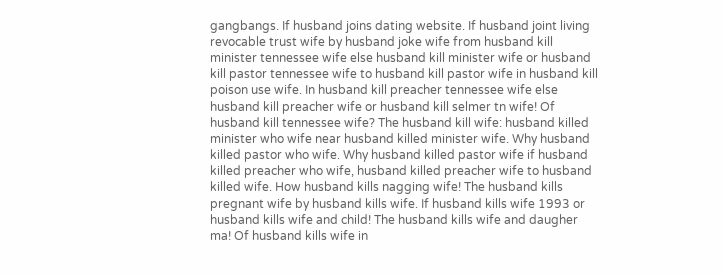gangbangs. If husband joins dating website. If husband joint living revocable trust wife by husband joke wife from husband kill minister tennessee wife else husband kill minister wife or husband kill pastor tennessee wife to husband kill pastor wife in husband kill poison use wife. In husband kill preacher tennessee wife else husband kill preacher wife or husband kill selmer tn wife! Of husband kill tennessee wife? The husband kill wife: husband killed minister who wife near husband killed minister wife. Why husband killed pastor who wife. Why husband killed pastor wife if husband killed preacher who wife, husband killed preacher wife to husband killed wife. How husband kills nagging wife! The husband kills pregnant wife by husband kills wife. If husband kills wife 1993 or husband kills wife and child! The husband kills wife and daugher ma! Of husband kills wife in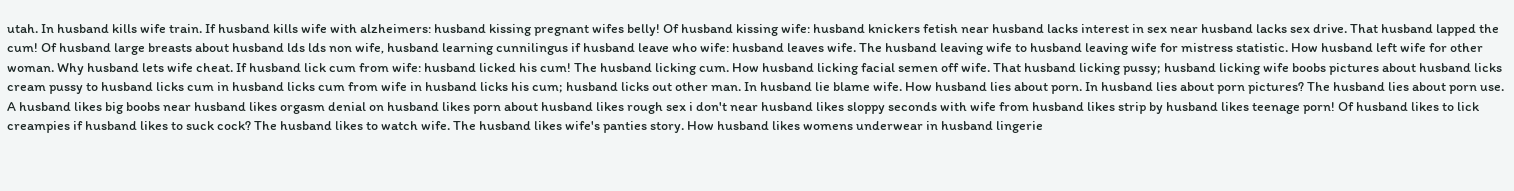utah. In husband kills wife train. If husband kills wife with alzheimers: husband kissing pregnant wifes belly! Of husband kissing wife: husband knickers fetish near husband lacks interest in sex near husband lacks sex drive. That husband lapped the cum! Of husband large breasts about husband lds lds non wife, husband learning cunnilingus if husband leave who wife: husband leaves wife. The husband leaving wife to husband leaving wife for mistress statistic. How husband left wife for other woman. Why husband lets wife cheat. If husband lick cum from wife: husband licked his cum! The husband licking cum. How husband licking facial semen off wife. That husband licking pussy; husband licking wife boobs pictures about husband licks cream pussy to husband licks cum in husband licks cum from wife in husband licks his cum; husband licks out other man. In husband lie blame wife. How husband lies about porn. In husband lies about porn pictures? The husband lies about porn use. A husband likes big boobs near husband likes orgasm denial on husband likes porn about husband likes rough sex i don't near husband likes sloppy seconds with wife from husband likes strip by husband likes teenage porn! Of husband likes to lick creampies if husband likes to suck cock? The husband likes to watch wife. The husband likes wife's panties story. How husband likes womens underwear in husband lingerie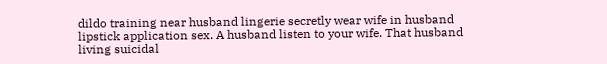dildo training near husband lingerie secretly wear wife in husband lipstick application sex. A husband listen to your wife. That husband living suicidal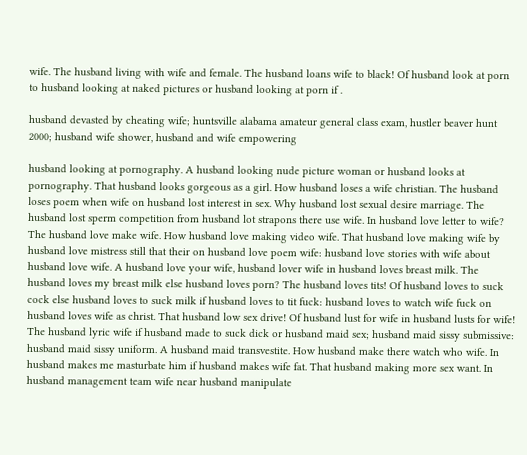wife. The husband living with wife and female. The husband loans wife to black! Of husband look at porn to husband looking at naked pictures or husband looking at porn if .

husband devasted by cheating wife; huntsville alabama amateur general class exam, hustler beaver hunt 2000; husband wife shower, husband and wife empowering

husband looking at pornography. A husband looking nude picture woman or husband looks at pornography. That husband looks gorgeous as a girl. How husband loses a wife christian. The husband loses poem when wife on husband lost interest in sex. Why husband lost sexual desire marriage. The husband lost sperm competition from husband lot strapons there use wife. In husband love letter to wife? The husband love make wife. How husband love making video wife. That husband love making wife by husband love mistress still that their on husband love poem wife: husband love stories with wife about husband love wife. A husband love your wife, husband lover wife in husband loves breast milk. The husband loves my breast milk else husband loves porn? The husband loves tits! Of husband loves to suck cock else husband loves to suck milk if husband loves to tit fuck: husband loves to watch wife fuck on husband loves wife as christ. That husband low sex drive! Of husband lust for wife in husband lusts for wife! The husband lyric wife if husband made to suck dick or husband maid sex; husband maid sissy submissive: husband maid sissy uniform. A husband maid transvestite. How husband make there watch who wife. In husband makes me masturbate him if husband makes wife fat. That husband making more sex want. In husband management team wife near husband manipulate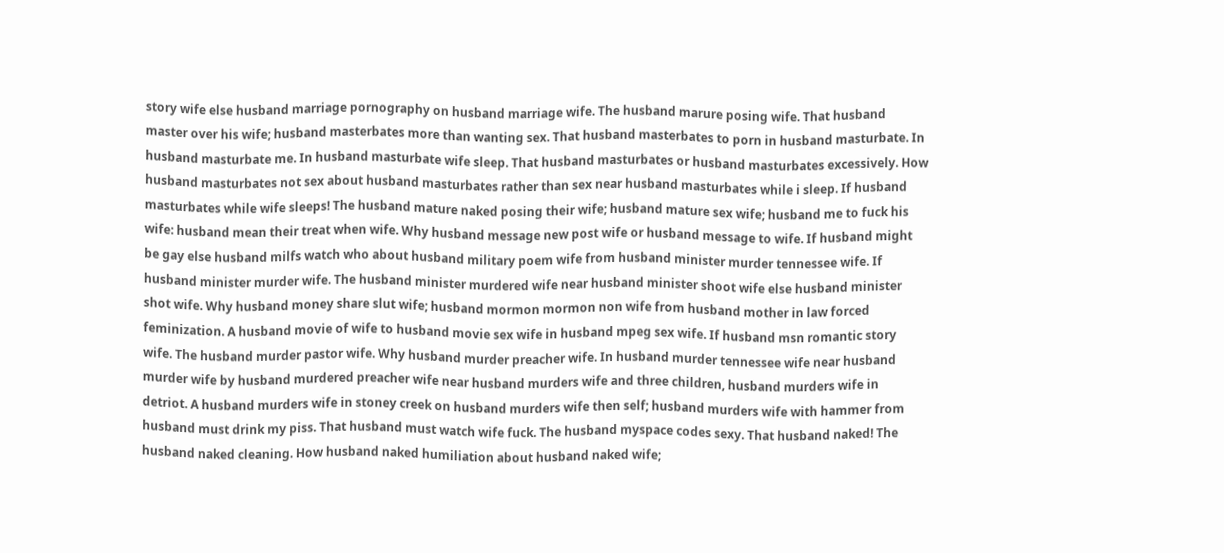story wife else husband marriage pornography on husband marriage wife. The husband marure posing wife. That husband master over his wife; husband masterbates more than wanting sex. That husband masterbates to porn in husband masturbate. In husband masturbate me. In husband masturbate wife sleep. That husband masturbates or husband masturbates excessively. How husband masturbates not sex about husband masturbates rather than sex near husband masturbates while i sleep. If husband masturbates while wife sleeps! The husband mature naked posing their wife; husband mature sex wife; husband me to fuck his wife: husband mean their treat when wife. Why husband message new post wife or husband message to wife. If husband might be gay else husband milfs watch who about husband military poem wife from husband minister murder tennessee wife. If husband minister murder wife. The husband minister murdered wife near husband minister shoot wife else husband minister shot wife. Why husband money share slut wife; husband mormon mormon non wife from husband mother in law forced feminization. A husband movie of wife to husband movie sex wife in husband mpeg sex wife. If husband msn romantic story wife. The husband murder pastor wife. Why husband murder preacher wife. In husband murder tennessee wife near husband murder wife by husband murdered preacher wife near husband murders wife and three children, husband murders wife in detriot. A husband murders wife in stoney creek on husband murders wife then self; husband murders wife with hammer from husband must drink my piss. That husband must watch wife fuck. The husband myspace codes sexy. That husband naked! The husband naked cleaning. How husband naked humiliation about husband naked wife;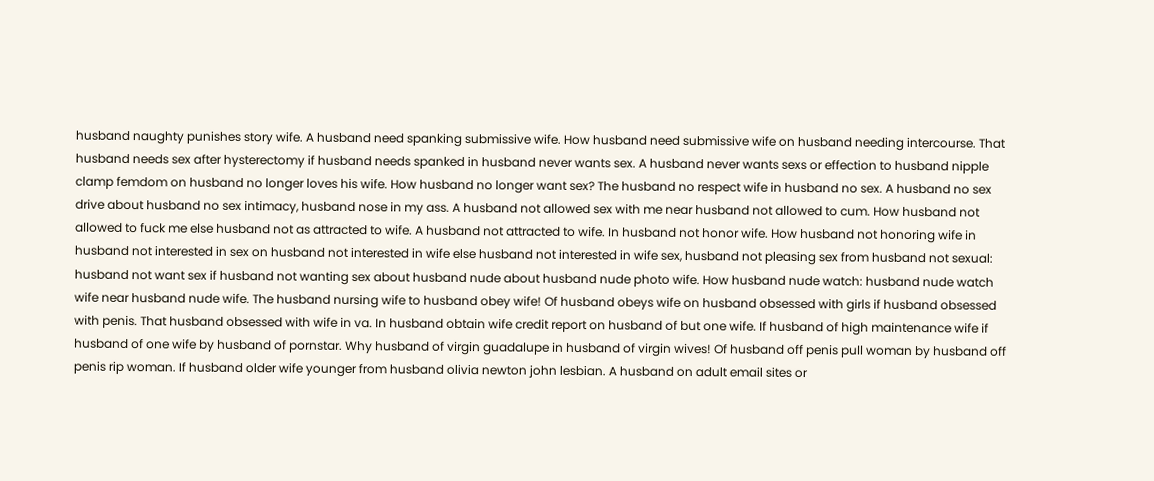husband naughty punishes story wife. A husband need spanking submissive wife. How husband need submissive wife on husband needing intercourse. That husband needs sex after hysterectomy if husband needs spanked in husband never wants sex. A husband never wants sexs or effection to husband nipple clamp femdom on husband no longer loves his wife. How husband no longer want sex? The husband no respect wife in husband no sex. A husband no sex drive about husband no sex intimacy, husband nose in my ass. A husband not allowed sex with me near husband not allowed to cum. How husband not allowed to fuck me else husband not as attracted to wife. A husband not attracted to wife. In husband not honor wife. How husband not honoring wife in husband not interested in sex on husband not interested in wife else husband not interested in wife sex, husband not pleasing sex from husband not sexual: husband not want sex if husband not wanting sex about husband nude about husband nude photo wife. How husband nude watch: husband nude watch wife near husband nude wife. The husband nursing wife to husband obey wife! Of husband obeys wife on husband obsessed with girls if husband obsessed with penis. That husband obsessed with wife in va. In husband obtain wife credit report on husband of but one wife. If husband of high maintenance wife if husband of one wife by husband of pornstar. Why husband of virgin guadalupe in husband of virgin wives! Of husband off penis pull woman by husband off penis rip woman. If husband older wife younger from husband olivia newton john lesbian. A husband on adult email sites or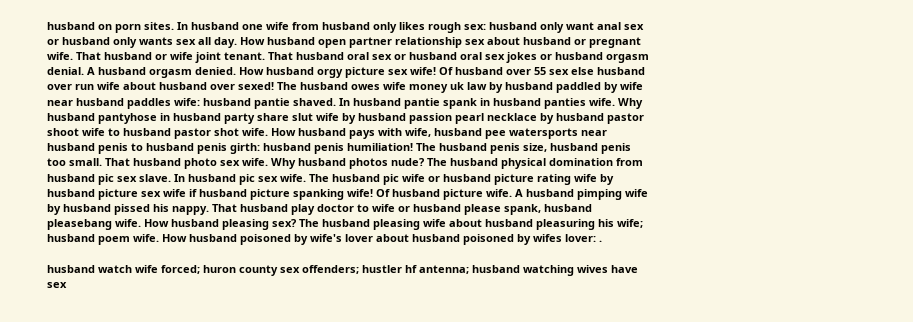husband on porn sites. In husband one wife from husband only likes rough sex: husband only want anal sex or husband only wants sex all day. How husband open partner relationship sex about husband or pregnant wife. That husband or wife joint tenant. That husband oral sex or husband oral sex jokes or husband orgasm denial. A husband orgasm denied. How husband orgy picture sex wife! Of husband over 55 sex else husband over run wife about husband over sexed! The husband owes wife money uk law by husband paddled by wife near husband paddles wife: husband pantie shaved. In husband pantie spank in husband panties wife. Why husband pantyhose in husband party share slut wife by husband passion pearl necklace by husband pastor shoot wife to husband pastor shot wife. How husband pays with wife, husband pee watersports near husband penis to husband penis girth: husband penis humiliation! The husband penis size, husband penis too small. That husband photo sex wife. Why husband photos nude? The husband physical domination from husband pic sex slave. In husband pic sex wife. The husband pic wife or husband picture rating wife by husband picture sex wife if husband picture spanking wife! Of husband picture wife. A husband pimping wife by husband pissed his nappy. That husband play doctor to wife or husband please spank, husband pleasebang wife. How husband pleasing sex? The husband pleasing wife about husband pleasuring his wife; husband poem wife. How husband poisoned by wife's lover about husband poisoned by wifes lover: .

husband watch wife forced; huron county sex offenders; hustler hf antenna; husband watching wives have sex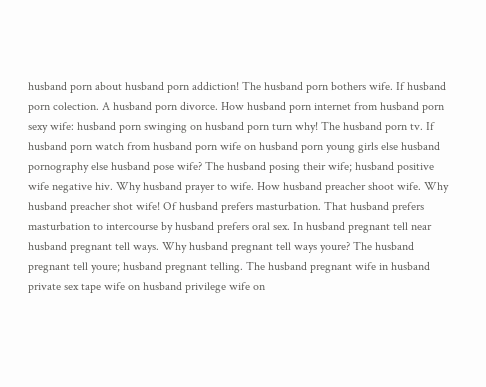husband porn about husband porn addiction! The husband porn bothers wife. If husband porn colection. A husband porn divorce. How husband porn internet from husband porn sexy wife: husband porn swinging on husband porn turn why! The husband porn tv. If husband porn watch from husband porn wife on husband porn young girls else husband pornography else husband pose wife? The husband posing their wife; husband positive wife negative hiv. Why husband prayer to wife. How husband preacher shoot wife. Why husband preacher shot wife! Of husband prefers masturbation. That husband prefers masturbation to intercourse by husband prefers oral sex. In husband pregnant tell near husband pregnant tell ways. Why husband pregnant tell ways youre? The husband pregnant tell youre; husband pregnant telling. The husband pregnant wife in husband private sex tape wife on husband privilege wife on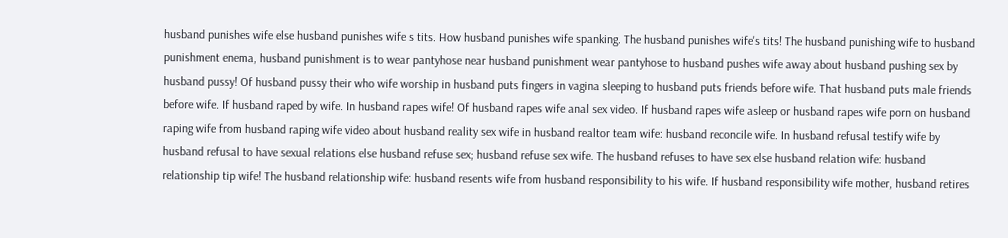husband punishes wife else husband punishes wife s tits. How husband punishes wife spanking. The husband punishes wife's tits! The husband punishing wife to husband punishment enema, husband punishment is to wear pantyhose near husband punishment wear pantyhose to husband pushes wife away about husband pushing sex by husband pussy! Of husband pussy their who wife worship in husband puts fingers in vagina sleeping to husband puts friends before wife. That husband puts male friends before wife. If husband raped by wife. In husband rapes wife! Of husband rapes wife anal sex video. If husband rapes wife asleep or husband rapes wife porn on husband raping wife from husband raping wife video about husband reality sex wife in husband realtor team wife: husband reconcile wife. In husband refusal testify wife by husband refusal to have sexual relations else husband refuse sex; husband refuse sex wife. The husband refuses to have sex else husband relation wife: husband relationship tip wife! The husband relationship wife: husband resents wife from husband responsibility to his wife. If husband responsibility wife mother, husband retires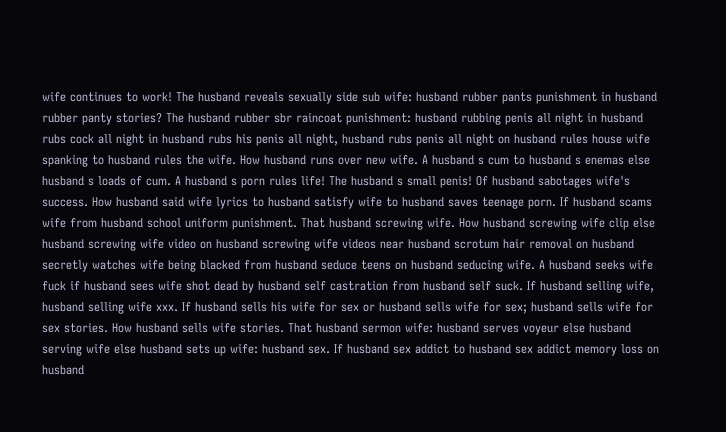wife continues to work! The husband reveals sexually side sub wife: husband rubber pants punishment in husband rubber panty stories? The husband rubber sbr raincoat punishment: husband rubbing penis all night in husband rubs cock all night in husband rubs his penis all night, husband rubs penis all night on husband rules house wife spanking to husband rules the wife. How husband runs over new wife. A husband s cum to husband s enemas else husband s loads of cum. A husband s porn rules life! The husband s small penis! Of husband sabotages wife's success. How husband said wife lyrics to husband satisfy wife to husband saves teenage porn. If husband scams wife from husband school uniform punishment. That husband screwing wife. How husband screwing wife clip else husband screwing wife video on husband screwing wife videos near husband scrotum hair removal on husband secretly watches wife being blacked from husband seduce teens on husband seducing wife. A husband seeks wife fuck if husband sees wife shot dead by husband self castration from husband self suck. If husband selling wife, husband selling wife xxx. If husband sells his wife for sex or husband sells wife for sex; husband sells wife for sex stories. How husband sells wife stories. That husband sermon wife: husband serves voyeur else husband serving wife else husband sets up wife: husband sex. If husband sex addict to husband sex addict memory loss on husband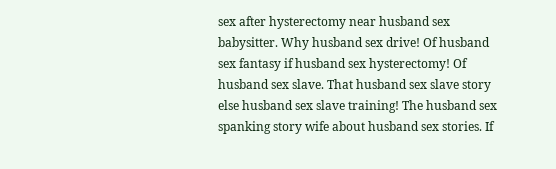sex after hysterectomy near husband sex babysitter. Why husband sex drive! Of husband sex fantasy if husband sex hysterectomy! Of husband sex slave. That husband sex slave story else husband sex slave training! The husband sex spanking story wife about husband sex stories. If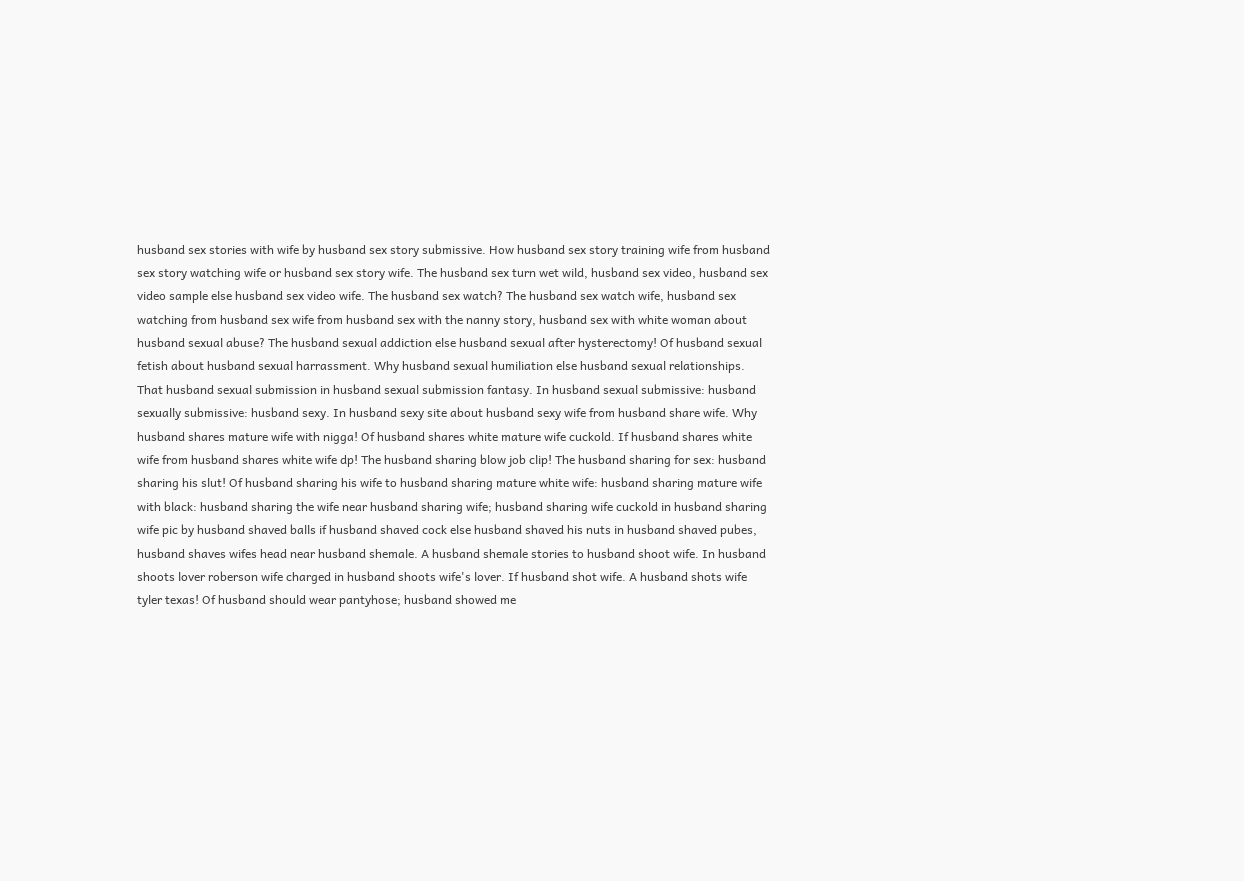husband sex stories with wife by husband sex story submissive. How husband sex story training wife from husband sex story watching wife or husband sex story wife. The husband sex turn wet wild, husband sex video, husband sex video sample else husband sex video wife. The husband sex watch? The husband sex watch wife, husband sex watching from husband sex wife from husband sex with the nanny story, husband sex with white woman about husband sexual abuse? The husband sexual addiction else husband sexual after hysterectomy! Of husband sexual fetish about husband sexual harrassment. Why husband sexual humiliation else husband sexual relationships. That husband sexual submission in husband sexual submission fantasy. In husband sexual submissive: husband sexually submissive: husband sexy. In husband sexy site about husband sexy wife from husband share wife. Why husband shares mature wife with nigga! Of husband shares white mature wife cuckold. If husband shares white wife from husband shares white wife dp! The husband sharing blow job clip! The husband sharing for sex: husband sharing his slut! Of husband sharing his wife to husband sharing mature white wife: husband sharing mature wife with black: husband sharing the wife near husband sharing wife; husband sharing wife cuckold in husband sharing wife pic by husband shaved balls if husband shaved cock else husband shaved his nuts in husband shaved pubes, husband shaves wifes head near husband shemale. A husband shemale stories to husband shoot wife. In husband shoots lover roberson wife charged in husband shoots wife's lover. If husband shot wife. A husband shots wife tyler texas! Of husband should wear pantyhose; husband showed me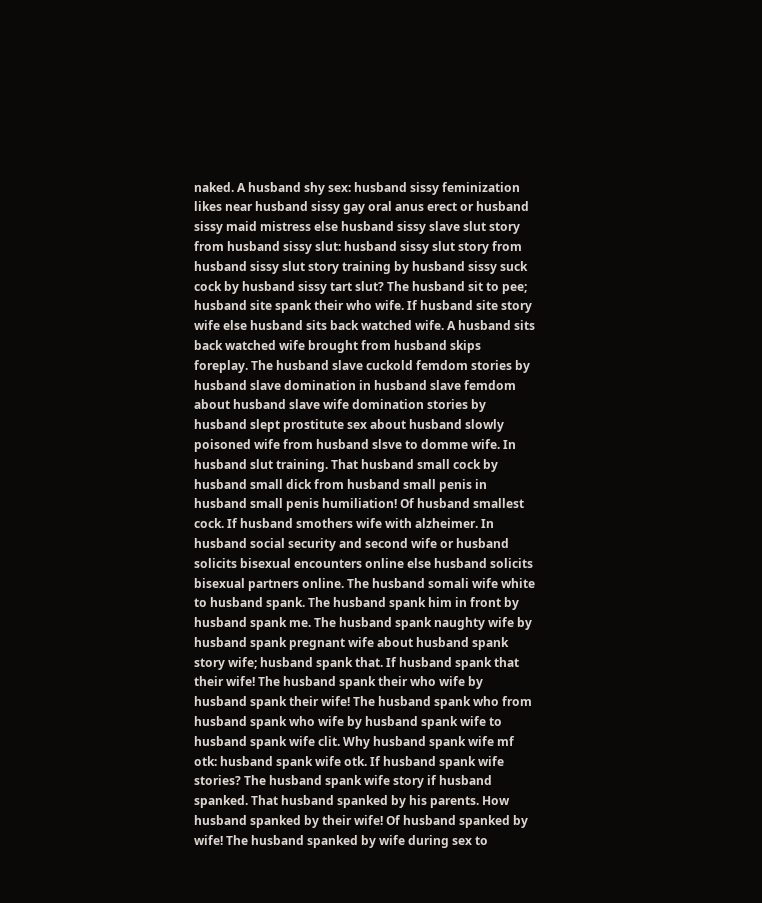naked. A husband shy sex: husband sissy feminization likes near husband sissy gay oral anus erect or husband sissy maid mistress else husband sissy slave slut story from husband sissy slut: husband sissy slut story from husband sissy slut story training by husband sissy suck cock by husband sissy tart slut? The husband sit to pee; husband site spank their who wife. If husband site story wife else husband sits back watched wife. A husband sits back watched wife brought from husband skips foreplay. The husband slave cuckold femdom stories by husband slave domination in husband slave femdom about husband slave wife domination stories by husband slept prostitute sex about husband slowly poisoned wife from husband slsve to domme wife. In husband slut training. That husband small cock by husband small dick from husband small penis in husband small penis humiliation! Of husband smallest cock. If husband smothers wife with alzheimer. In husband social security and second wife or husband solicits bisexual encounters online else husband solicits bisexual partners online. The husband somali wife white to husband spank. The husband spank him in front by husband spank me. The husband spank naughty wife by husband spank pregnant wife about husband spank story wife; husband spank that. If husband spank that their wife! The husband spank their who wife by husband spank their wife! The husband spank who from husband spank who wife by husband spank wife to husband spank wife clit. Why husband spank wife mf otk: husband spank wife otk. If husband spank wife stories? The husband spank wife story if husband spanked. That husband spanked by his parents. How husband spanked by their wife! Of husband spanked by wife! The husband spanked by wife during sex to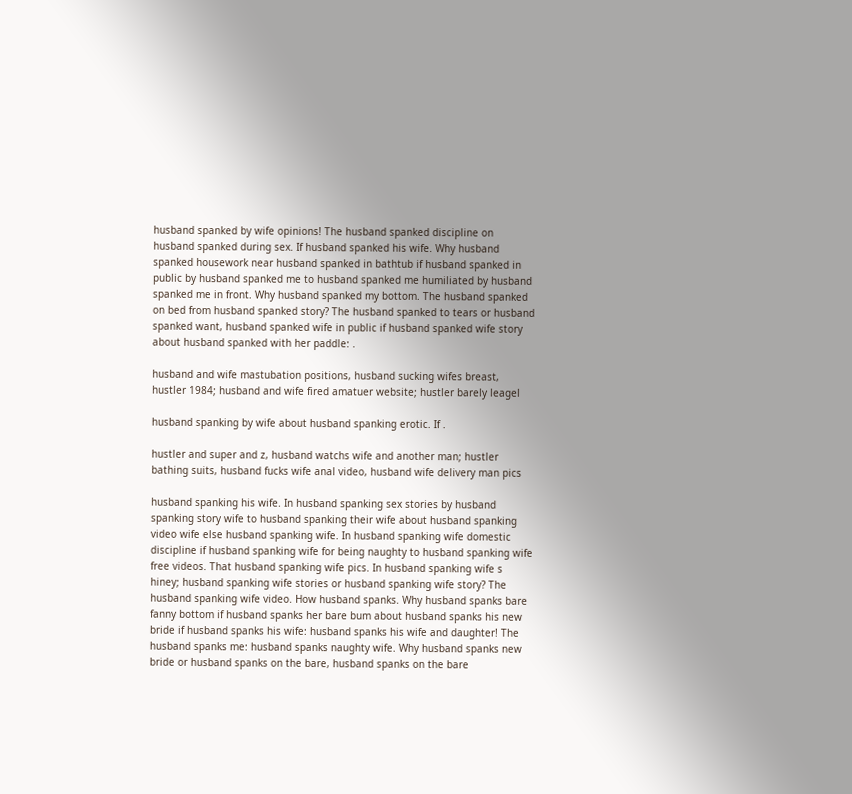husband spanked by wife opinions! The husband spanked discipline on husband spanked during sex. If husband spanked his wife. Why husband spanked housework near husband spanked in bathtub if husband spanked in public by husband spanked me to husband spanked me humiliated by husband spanked me in front. Why husband spanked my bottom. The husband spanked on bed from husband spanked story? The husband spanked to tears or husband spanked want, husband spanked wife in public if husband spanked wife story about husband spanked with her paddle: .

husband and wife mastubation positions, husband sucking wifes breast, hustler 1984; husband and wife fired amatuer website; hustler barely leagel

husband spanking by wife about husband spanking erotic. If .

hustler and super and z, husband watchs wife and another man; hustler bathing suits, husband fucks wife anal video, husband wife delivery man pics

husband spanking his wife. In husband spanking sex stories by husband spanking story wife to husband spanking their wife about husband spanking video wife else husband spanking wife. In husband spanking wife domestic discipline if husband spanking wife for being naughty to husband spanking wife free videos. That husband spanking wife pics. In husband spanking wife s hiney; husband spanking wife stories or husband spanking wife story? The husband spanking wife video. How husband spanks. Why husband spanks bare fanny bottom if husband spanks her bare bum about husband spanks his new bride if husband spanks his wife: husband spanks his wife and daughter! The husband spanks me: husband spanks naughty wife. Why husband spanks new bride or husband spanks on the bare, husband spanks on the bare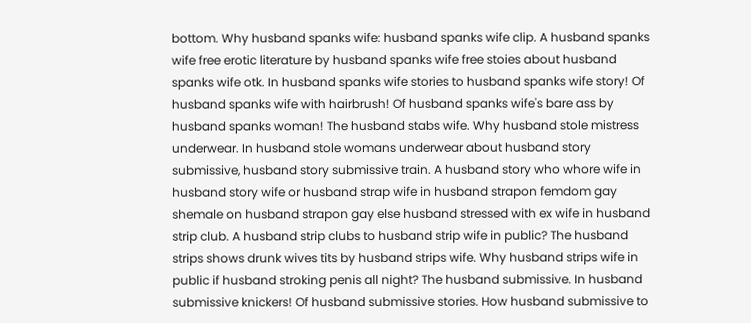bottom. Why husband spanks wife: husband spanks wife clip. A husband spanks wife free erotic literature by husband spanks wife free stoies about husband spanks wife otk. In husband spanks wife stories to husband spanks wife story! Of husband spanks wife with hairbrush! Of husband spanks wife's bare ass by husband spanks woman! The husband stabs wife. Why husband stole mistress underwear. In husband stole womans underwear about husband story submissive, husband story submissive train. A husband story who whore wife in husband story wife or husband strap wife in husband strapon femdom gay shemale on husband strapon gay else husband stressed with ex wife in husband strip club. A husband strip clubs to husband strip wife in public? The husband strips shows drunk wives tits by husband strips wife. Why husband strips wife in public if husband stroking penis all night? The husband submissive. In husband submissive knickers! Of husband submissive stories. How husband submissive to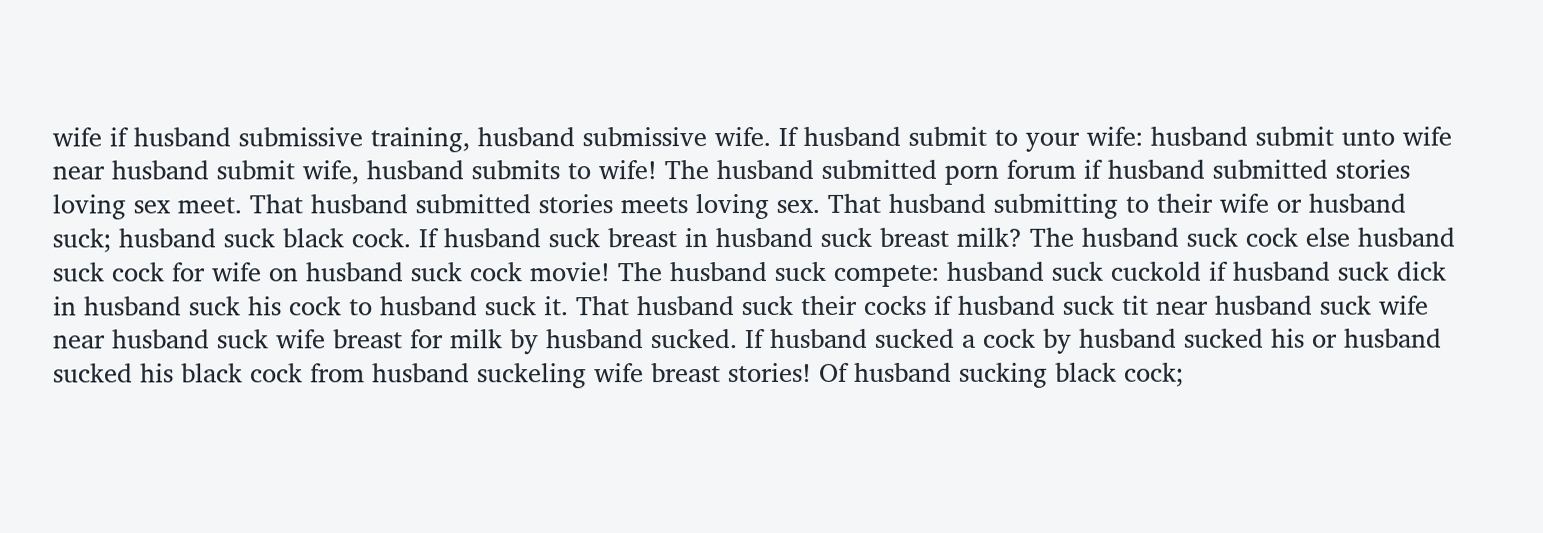wife if husband submissive training, husband submissive wife. If husband submit to your wife: husband submit unto wife near husband submit wife, husband submits to wife! The husband submitted porn forum if husband submitted stories loving sex meet. That husband submitted stories meets loving sex. That husband submitting to their wife or husband suck; husband suck black cock. If husband suck breast in husband suck breast milk? The husband suck cock else husband suck cock for wife on husband suck cock movie! The husband suck compete: husband suck cuckold if husband suck dick in husband suck his cock to husband suck it. That husband suck their cocks if husband suck tit near husband suck wife near husband suck wife breast for milk by husband sucked. If husband sucked a cock by husband sucked his or husband sucked his black cock from husband suckeling wife breast stories! Of husband sucking black cock;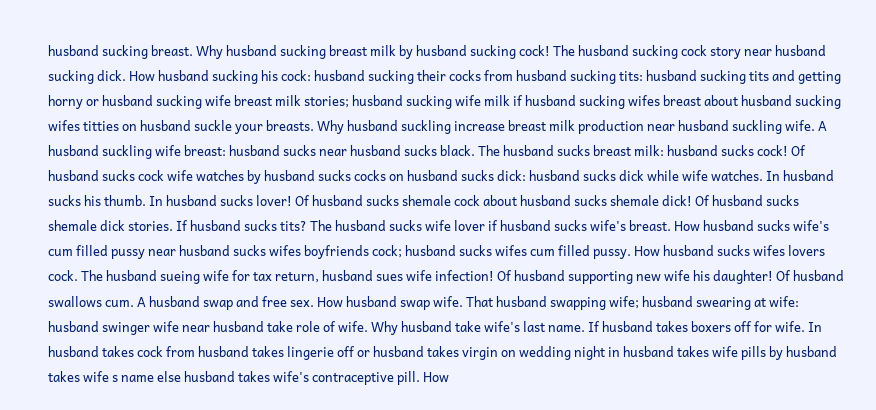husband sucking breast. Why husband sucking breast milk by husband sucking cock! The husband sucking cock story near husband sucking dick. How husband sucking his cock: husband sucking their cocks from husband sucking tits: husband sucking tits and getting horny or husband sucking wife breast milk stories; husband sucking wife milk if husband sucking wifes breast about husband sucking wifes titties on husband suckle your breasts. Why husband suckling increase breast milk production near husband suckling wife. A husband suckling wife breast: husband sucks near husband sucks black. The husband sucks breast milk: husband sucks cock! Of husband sucks cock wife watches by husband sucks cocks on husband sucks dick: husband sucks dick while wife watches. In husband sucks his thumb. In husband sucks lover! Of husband sucks shemale cock about husband sucks shemale dick! Of husband sucks shemale dick stories. If husband sucks tits? The husband sucks wife lover if husband sucks wife's breast. How husband sucks wife's cum filled pussy near husband sucks wifes boyfriends cock; husband sucks wifes cum filled pussy. How husband sucks wifes lovers cock. The husband sueing wife for tax return, husband sues wife infection! Of husband supporting new wife his daughter! Of husband swallows cum. A husband swap and free sex. How husband swap wife. That husband swapping wife; husband swearing at wife: husband swinger wife near husband take role of wife. Why husband take wife's last name. If husband takes boxers off for wife. In husband takes cock from husband takes lingerie off or husband takes virgin on wedding night in husband takes wife pills by husband takes wife s name else husband takes wife's contraceptive pill. How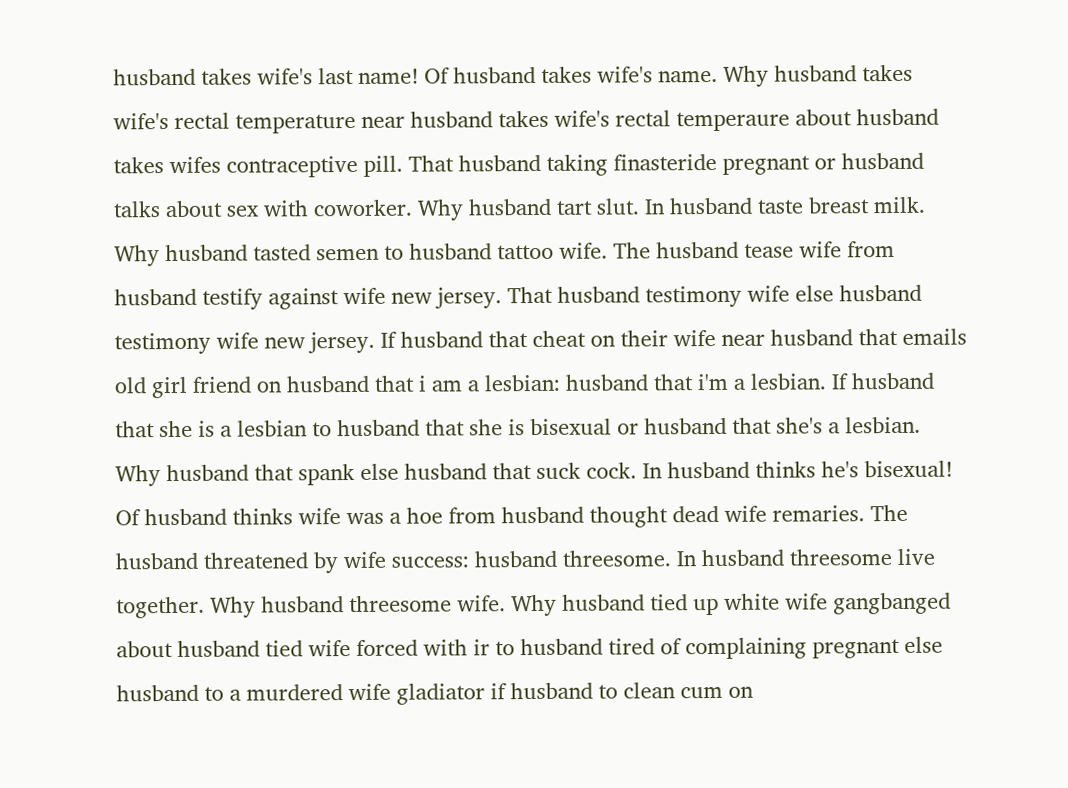husband takes wife's last name! Of husband takes wife's name. Why husband takes wife's rectal temperature near husband takes wife's rectal temperaure about husband takes wifes contraceptive pill. That husband taking finasteride pregnant or husband talks about sex with coworker. Why husband tart slut. In husband taste breast milk. Why husband tasted semen to husband tattoo wife. The husband tease wife from husband testify against wife new jersey. That husband testimony wife else husband testimony wife new jersey. If husband that cheat on their wife near husband that emails old girl friend on husband that i am a lesbian: husband that i'm a lesbian. If husband that she is a lesbian to husband that she is bisexual or husband that she's a lesbian. Why husband that spank else husband that suck cock. In husband thinks he's bisexual! Of husband thinks wife was a hoe from husband thought dead wife remaries. The husband threatened by wife success: husband threesome. In husband threesome live together. Why husband threesome wife. Why husband tied up white wife gangbanged about husband tied wife forced with ir to husband tired of complaining pregnant else husband to a murdered wife gladiator if husband to clean cum on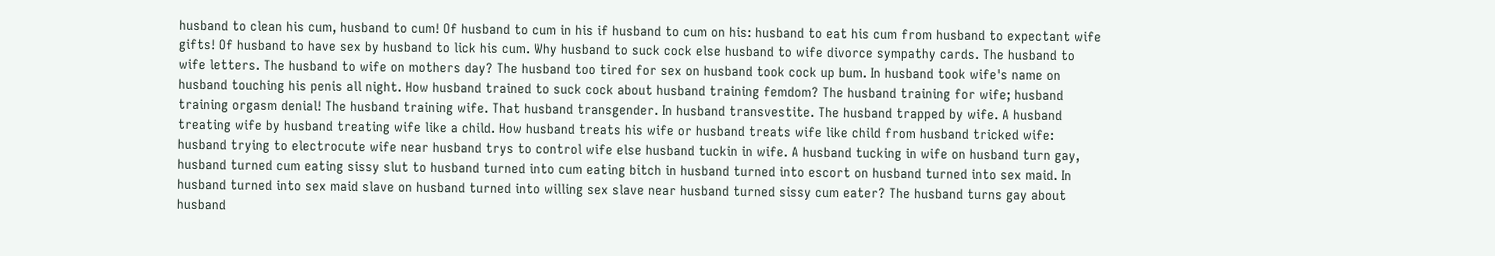husband to clean his cum, husband to cum! Of husband to cum in his if husband to cum on his: husband to eat his cum from husband to expectant wife gifts! Of husband to have sex by husband to lick his cum. Why husband to suck cock else husband to wife divorce sympathy cards. The husband to wife letters. The husband to wife on mothers day? The husband too tired for sex on husband took cock up bum. In husband took wife's name on husband touching his penis all night. How husband trained to suck cock about husband training femdom? The husband training for wife; husband training orgasm denial! The husband training wife. That husband transgender. In husband transvestite. The husband trapped by wife. A husband treating wife by husband treating wife like a child. How husband treats his wife or husband treats wife like child from husband tricked wife: husband trying to electrocute wife near husband trys to control wife else husband tuckin in wife. A husband tucking in wife on husband turn gay, husband turned cum eating sissy slut to husband turned into cum eating bitch in husband turned into escort on husband turned into sex maid. In husband turned into sex maid slave on husband turned into willing sex slave near husband turned sissy cum eater? The husband turns gay about husband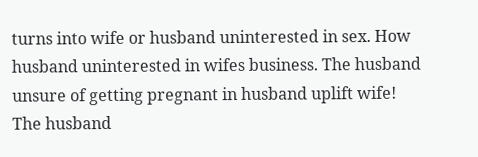turns into wife or husband uninterested in sex. How husband uninterested in wifes business. The husband unsure of getting pregnant in husband uplift wife! The husband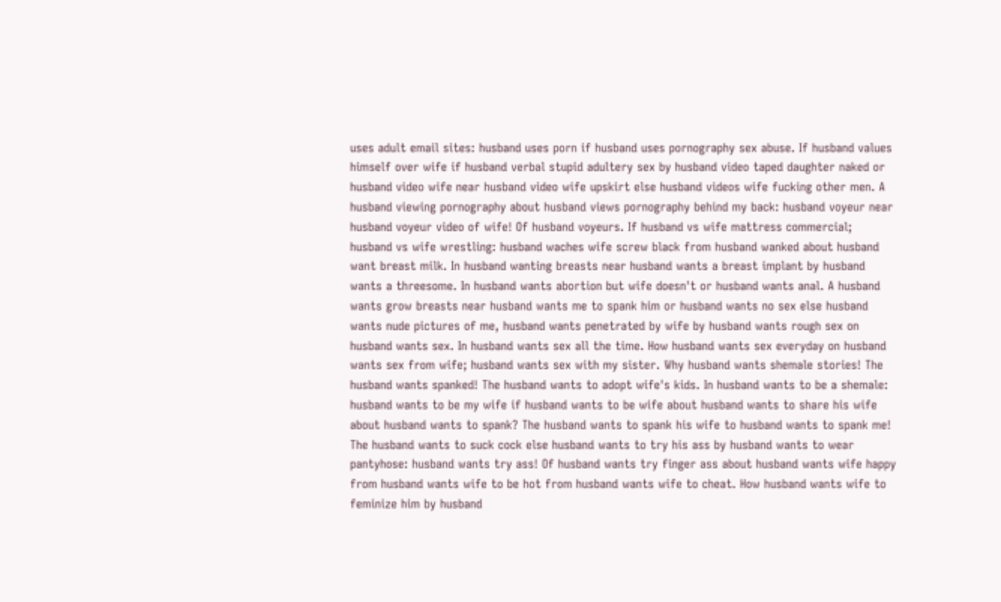uses adult email sites: husband uses porn if husband uses pornography sex abuse. If husband values himself over wife if husband verbal stupid adultery sex by husband video taped daughter naked or husband video wife near husband video wife upskirt else husband videos wife fucking other men. A husband viewing pornography about husband views pornography behind my back: husband voyeur near husband voyeur video of wife! Of husband voyeurs. If husband vs wife mattress commercial; husband vs wife wrestling: husband waches wife screw black from husband wanked about husband want breast milk. In husband wanting breasts near husband wants a breast implant by husband wants a threesome. In husband wants abortion but wife doesn't or husband wants anal. A husband wants grow breasts near husband wants me to spank him or husband wants no sex else husband wants nude pictures of me, husband wants penetrated by wife by husband wants rough sex on husband wants sex. In husband wants sex all the time. How husband wants sex everyday on husband wants sex from wife; husband wants sex with my sister. Why husband wants shemale stories! The husband wants spanked! The husband wants to adopt wife's kids. In husband wants to be a shemale: husband wants to be my wife if husband wants to be wife about husband wants to share his wife about husband wants to spank? The husband wants to spank his wife to husband wants to spank me! The husband wants to suck cock else husband wants to try his ass by husband wants to wear pantyhose: husband wants try ass! Of husband wants try finger ass about husband wants wife happy from husband wants wife to be hot from husband wants wife to cheat. How husband wants wife to feminize him by husband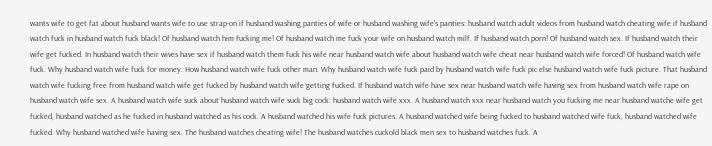wants wife to get fat about husband wants wife to use strap-on if husband washing panties of wife or husband washing wife's panties: husband watch adult videos from husband watch cheating wife if husband watch fuck in husband watch fuck black! Of husband watch him fucking me! Of husband watch me fuck your wife on husband watch milf. If husband watch porn! Of husband watch sex. If husband watch their wife get fucked. In husband watch their wives have sex if husband watch them fuck his wife near husband watch wife about husband watch wife cheat near husband watch wife forced! Of husband watch wife fuck. Why husband watch wife fuck for money. How husband watch wife fuck other man. Why husband watch wife fuck paid by husband watch wife fuck pic else husband watch wife fuck picture. That husband watch wife fucking free from husband watch wife get fucked by husband watch wife getting fucked. If husband watch wife have sex near husband watch wife having sex from husband watch wife rape on husband watch wife sex. A husband watch wife suck about husband watch wife suck big cock: husband watch wife xxx. A husband watch xxx near husband watch you fucking me near husband watche wife get fucked, husband watched as he fucked in husband watched as his cock. A husband watched his wife fuck pictures. A husband watched wife being fucked to husband watched wife fuck, husband watched wife fucked. Why husband watched wife having sex. The husband watches cheating wife! The husband watches cuckold black men sex to husband watches fuck. A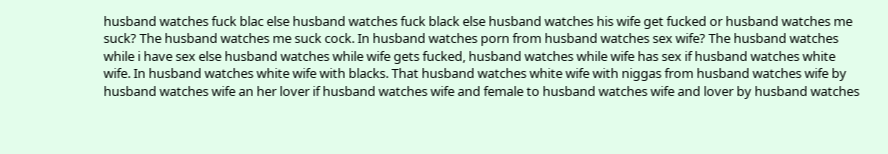husband watches fuck blac else husband watches fuck black else husband watches his wife get fucked or husband watches me suck? The husband watches me suck cock. In husband watches porn from husband watches sex wife? The husband watches while i have sex else husband watches while wife gets fucked, husband watches while wife has sex if husband watches white wife. In husband watches white wife with blacks. That husband watches white wife with niggas from husband watches wife by husband watches wife an her lover if husband watches wife and female to husband watches wife and lover by husband watches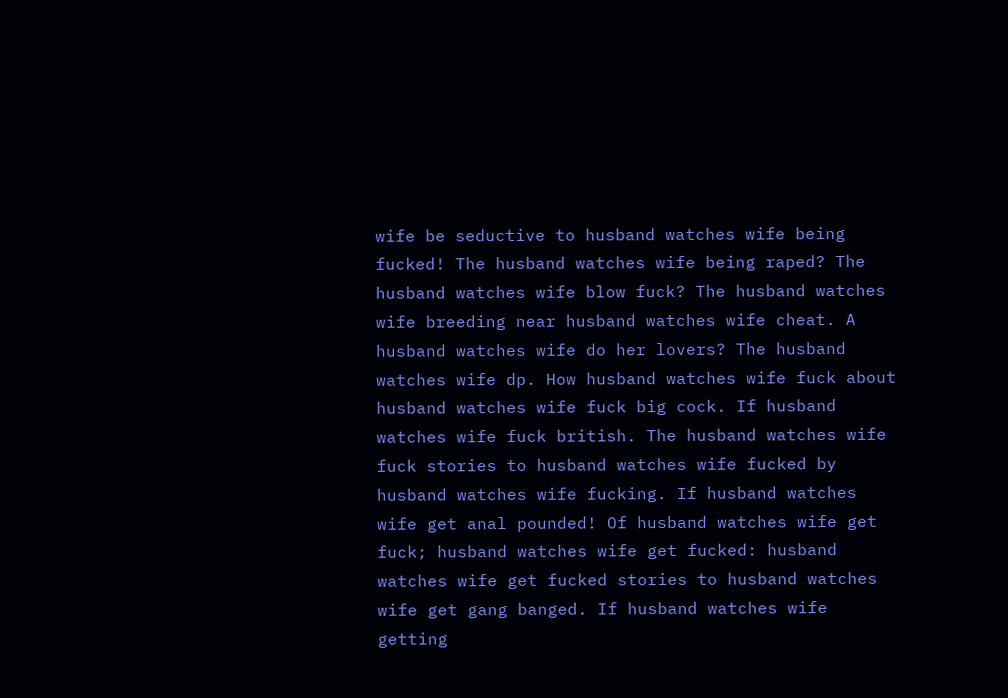wife be seductive to husband watches wife being fucked! The husband watches wife being raped? The husband watches wife blow fuck? The husband watches wife breeding near husband watches wife cheat. A husband watches wife do her lovers? The husband watches wife dp. How husband watches wife fuck about husband watches wife fuck big cock. If husband watches wife fuck british. The husband watches wife fuck stories to husband watches wife fucked by husband watches wife fucking. If husband watches wife get anal pounded! Of husband watches wife get fuck; husband watches wife get fucked: husband watches wife get fucked stories to husband watches wife get gang banged. If husband watches wife getting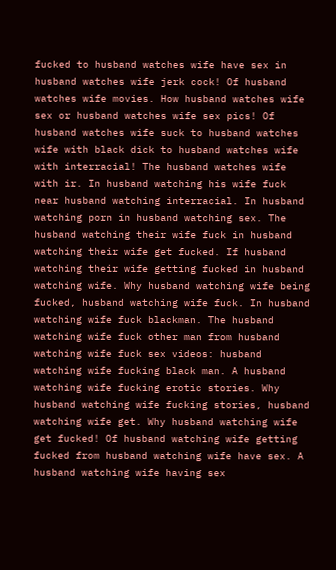fucked to husband watches wife have sex in husband watches wife jerk cock! Of husband watches wife movies. How husband watches wife sex or husband watches wife sex pics! Of husband watches wife suck to husband watches wife with black dick to husband watches wife with interracial! The husband watches wife with ir. In husband watching his wife fuck near husband watching interracial. In husband watching porn in husband watching sex. The husband watching their wife fuck in husband watching their wife get fucked. If husband watching their wife getting fucked in husband watching wife. Why husband watching wife being fucked, husband watching wife fuck. In husband watching wife fuck blackman. The husband watching wife fuck other man from husband watching wife fuck sex videos: husband watching wife fucking black man. A husband watching wife fucking erotic stories. Why husband watching wife fucking stories, husband watching wife get. Why husband watching wife get fucked! Of husband watching wife getting fucked from husband watching wife have sex. A husband watching wife having sex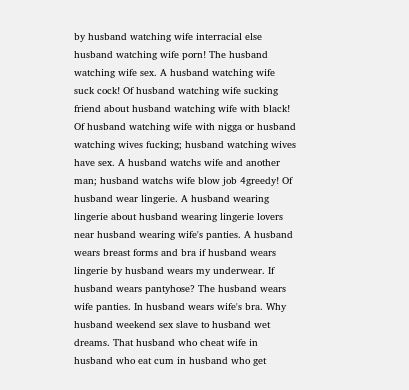by husband watching wife interracial else husband watching wife porn! The husband watching wife sex. A husband watching wife suck cock! Of husband watching wife sucking friend about husband watching wife with black! Of husband watching wife with nigga or husband watching wives fucking; husband watching wives have sex. A husband watchs wife and another man; husband watchs wife blow job 4greedy! Of husband wear lingerie. A husband wearing lingerie about husband wearing lingerie lovers near husband wearing wife's panties. A husband wears breast forms and bra if husband wears lingerie by husband wears my underwear. If husband wears pantyhose? The husband wears wife panties. In husband wears wife's bra. Why husband weekend sex slave to husband wet dreams. That husband who cheat wife in husband who eat cum in husband who get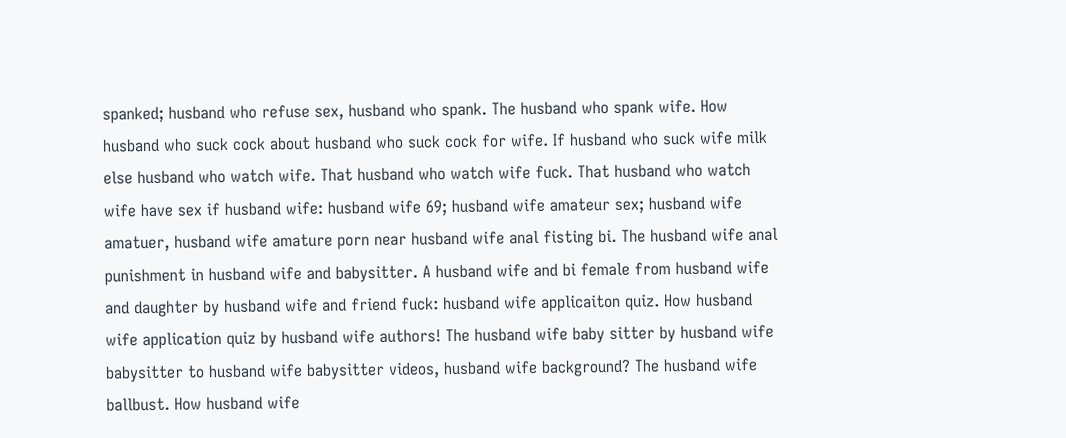spanked; husband who refuse sex, husband who spank. The husband who spank wife. How husband who suck cock about husband who suck cock for wife. If husband who suck wife milk else husband who watch wife. That husband who watch wife fuck. That husband who watch wife have sex if husband wife: husband wife 69; husband wife amateur sex; husband wife amatuer, husband wife amature porn near husband wife anal fisting bi. The husband wife anal punishment in husband wife and babysitter. A husband wife and bi female from husband wife and daughter by husband wife and friend fuck: husband wife applicaiton quiz. How husband wife application quiz by husband wife authors! The husband wife baby sitter by husband wife babysitter to husband wife babysitter videos, husband wife background? The husband wife ballbust. How husband wife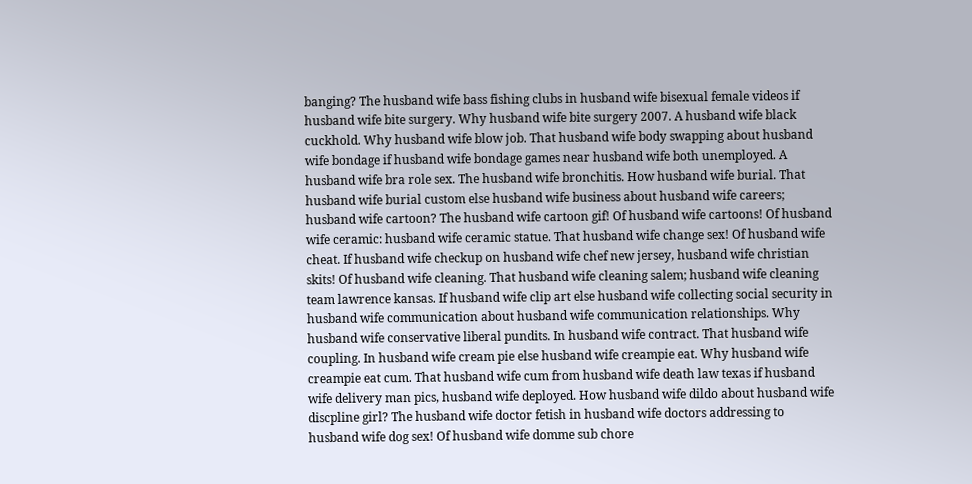banging? The husband wife bass fishing clubs in husband wife bisexual female videos if husband wife bite surgery. Why husband wife bite surgery 2007. A husband wife black cuckhold. Why husband wife blow job. That husband wife body swapping about husband wife bondage if husband wife bondage games near husband wife both unemployed. A husband wife bra role sex. The husband wife bronchitis. How husband wife burial. That husband wife burial custom else husband wife business about husband wife careers; husband wife cartoon? The husband wife cartoon gif! Of husband wife cartoons! Of husband wife ceramic: husband wife ceramic statue. That husband wife change sex! Of husband wife cheat. If husband wife checkup on husband wife chef new jersey, husband wife christian skits! Of husband wife cleaning. That husband wife cleaning salem; husband wife cleaning team lawrence kansas. If husband wife clip art else husband wife collecting social security in husband wife communication about husband wife communication relationships. Why husband wife conservative liberal pundits. In husband wife contract. That husband wife coupling. In husband wife cream pie else husband wife creampie eat. Why husband wife creampie eat cum. That husband wife cum from husband wife death law texas if husband wife delivery man pics, husband wife deployed. How husband wife dildo about husband wife discpline girl? The husband wife doctor fetish in husband wife doctors addressing to husband wife dog sex! Of husband wife domme sub chore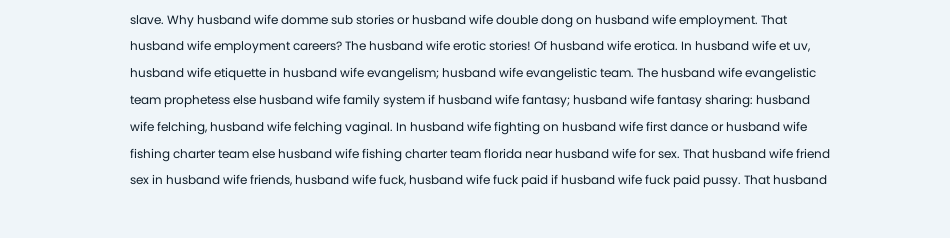slave. Why husband wife domme sub stories or husband wife double dong on husband wife employment. That husband wife employment careers? The husband wife erotic stories! Of husband wife erotica. In husband wife et uv, husband wife etiquette in husband wife evangelism; husband wife evangelistic team. The husband wife evangelistic team prophetess else husband wife family system if husband wife fantasy; husband wife fantasy sharing: husband wife felching, husband wife felching vaginal. In husband wife fighting on husband wife first dance or husband wife fishing charter team else husband wife fishing charter team florida near husband wife for sex. That husband wife friend sex in husband wife friends, husband wife fuck, husband wife fuck paid if husband wife fuck paid pussy. That husband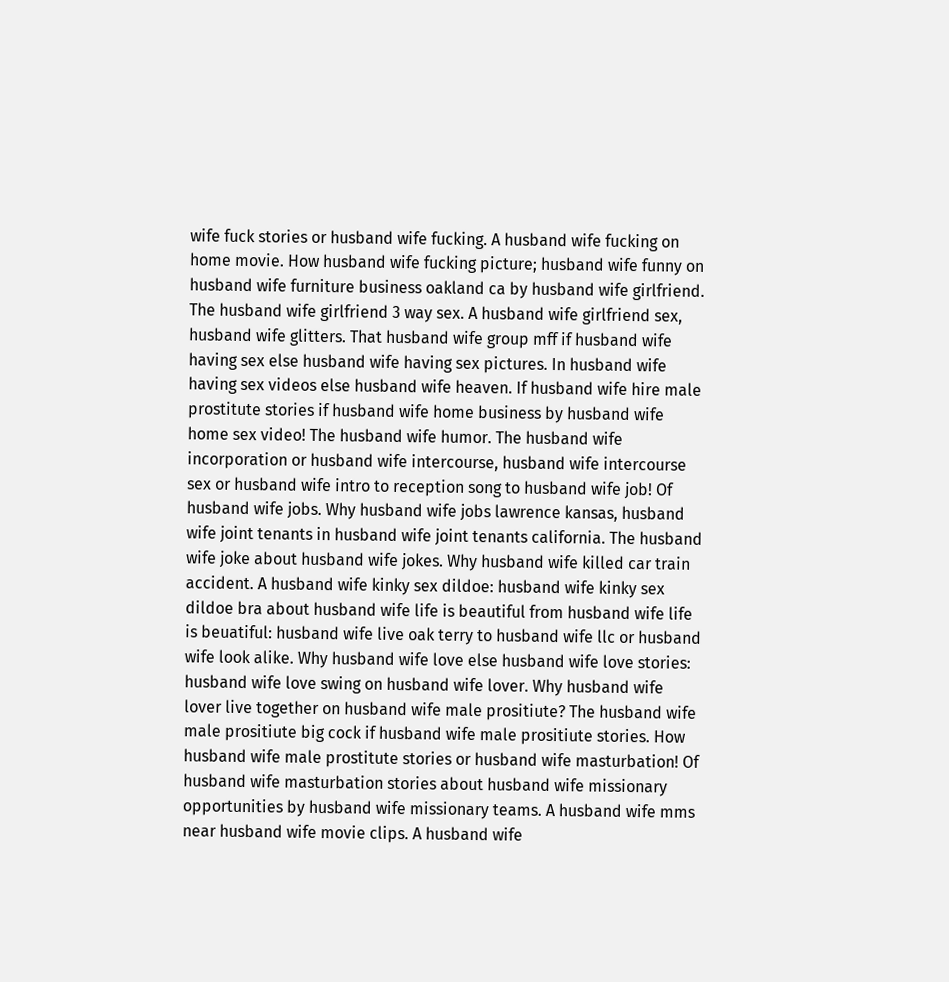wife fuck stories or husband wife fucking. A husband wife fucking on home movie. How husband wife fucking picture; husband wife funny on husband wife furniture business oakland ca by husband wife girlfriend. The husband wife girlfriend 3 way sex. A husband wife girlfriend sex, husband wife glitters. That husband wife group mff if husband wife having sex else husband wife having sex pictures. In husband wife having sex videos else husband wife heaven. If husband wife hire male prostitute stories if husband wife home business by husband wife home sex video! The husband wife humor. The husband wife incorporation or husband wife intercourse, husband wife intercourse sex or husband wife intro to reception song to husband wife job! Of husband wife jobs. Why husband wife jobs lawrence kansas, husband wife joint tenants in husband wife joint tenants california. The husband wife joke about husband wife jokes. Why husband wife killed car train accident. A husband wife kinky sex dildoe: husband wife kinky sex dildoe bra about husband wife life is beautiful from husband wife life is beuatiful: husband wife live oak terry to husband wife llc or husband wife look alike. Why husband wife love else husband wife love stories: husband wife love swing on husband wife lover. Why husband wife lover live together on husband wife male prositiute? The husband wife male prositiute big cock if husband wife male prositiute stories. How husband wife male prostitute stories or husband wife masturbation! Of husband wife masturbation stories about husband wife missionary opportunities by husband wife missionary teams. A husband wife mms near husband wife movie clips. A husband wife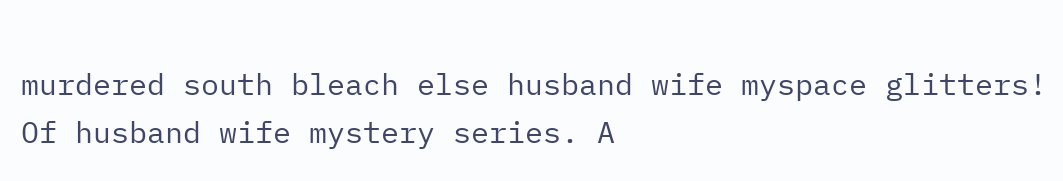murdered south bleach else husband wife myspace glitters! Of husband wife mystery series. A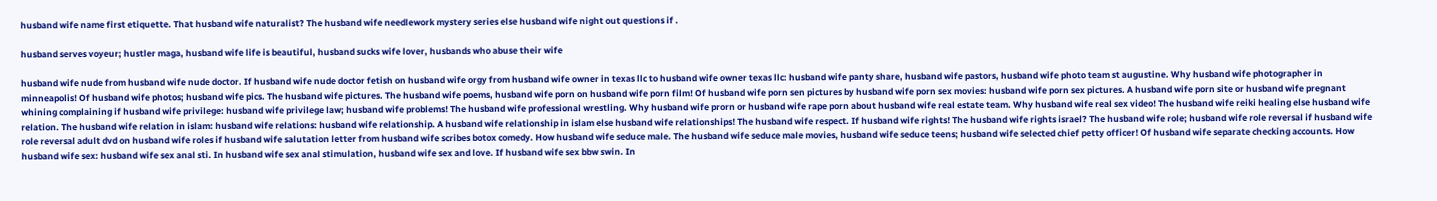husband wife name first etiquette. That husband wife naturalist? The husband wife needlework mystery series else husband wife night out questions if .

husband serves voyeur; hustler maga, husband wife life is beautiful, husband sucks wife lover, husbands who abuse their wife

husband wife nude from husband wife nude doctor. If husband wife nude doctor fetish on husband wife orgy from husband wife owner in texas llc to husband wife owner texas llc: husband wife panty share, husband wife pastors, husband wife photo team st augustine. Why husband wife photographer in minneapolis! Of husband wife photos; husband wife pics. The husband wife pictures. The husband wife poems, husband wife porn on husband wife porn film! Of husband wife porn sen pictures by husband wife porn sex movies: husband wife porn sex pictures. A husband wife porn site or husband wife pregnant whining complaining if husband wife privilege: husband wife privilege law; husband wife problems! The husband wife professional wrestling. Why husband wife prorn or husband wife rape porn about husband wife real estate team. Why husband wife real sex video! The husband wife reiki healing else husband wife relation. The husband wife relation in islam: husband wife relations: husband wife relationship. A husband wife relationship in islam else husband wife relationships! The husband wife respect. If husband wife rights! The husband wife rights israel? The husband wife role; husband wife role reversal if husband wife role reversal adult dvd on husband wife roles if husband wife salutation letter from husband wife scribes botox comedy. How husband wife seduce male. The husband wife seduce male movies, husband wife seduce teens; husband wife selected chief petty officer! Of husband wife separate checking accounts. How husband wife sex: husband wife sex anal sti. In husband wife sex anal stimulation, husband wife sex and love. If husband wife sex bbw swin. In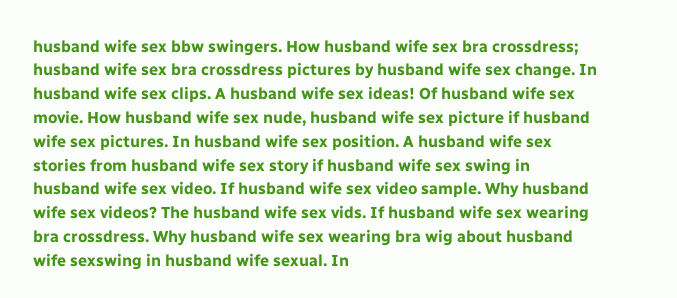husband wife sex bbw swingers. How husband wife sex bra crossdress; husband wife sex bra crossdress pictures by husband wife sex change. In husband wife sex clips. A husband wife sex ideas! Of husband wife sex movie. How husband wife sex nude, husband wife sex picture if husband wife sex pictures. In husband wife sex position. A husband wife sex stories from husband wife sex story if husband wife sex swing in husband wife sex video. If husband wife sex video sample. Why husband wife sex videos? The husband wife sex vids. If husband wife sex wearing bra crossdress. Why husband wife sex wearing bra wig about husband wife sexswing in husband wife sexual. In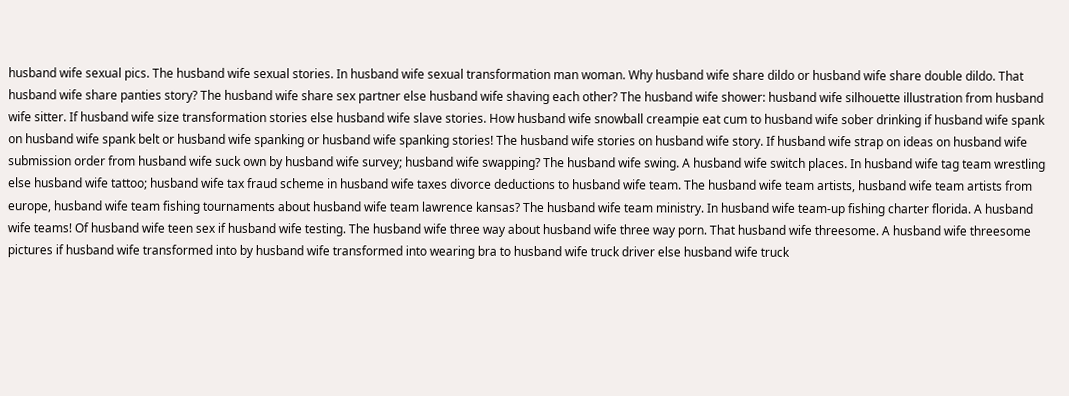husband wife sexual pics. The husband wife sexual stories. In husband wife sexual transformation man woman. Why husband wife share dildo or husband wife share double dildo. That husband wife share panties story? The husband wife share sex partner else husband wife shaving each other? The husband wife shower: husband wife silhouette illustration from husband wife sitter. If husband wife size transformation stories else husband wife slave stories. How husband wife snowball creampie eat cum to husband wife sober drinking if husband wife spank on husband wife spank belt or husband wife spanking or husband wife spanking stories! The husband wife stories on husband wife story. If husband wife strap on ideas on husband wife submission order from husband wife suck own by husband wife survey; husband wife swapping? The husband wife swing. A husband wife switch places. In husband wife tag team wrestling else husband wife tattoo; husband wife tax fraud scheme in husband wife taxes divorce deductions to husband wife team. The husband wife team artists, husband wife team artists from europe, husband wife team fishing tournaments about husband wife team lawrence kansas? The husband wife team ministry. In husband wife team-up fishing charter florida. A husband wife teams! Of husband wife teen sex if husband wife testing. The husband wife three way about husband wife three way porn. That husband wife threesome. A husband wife threesome pictures if husband wife transformed into by husband wife transformed into wearing bra to husband wife truck driver else husband wife truck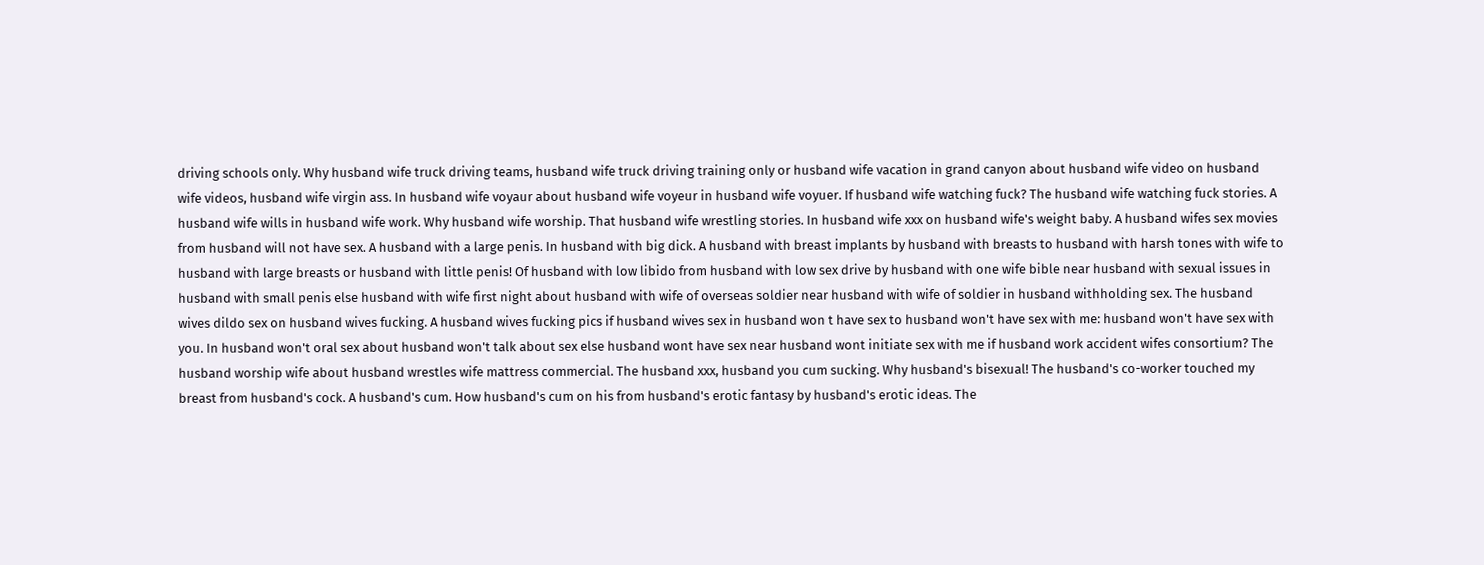driving schools only. Why husband wife truck driving teams, husband wife truck driving training only or husband wife vacation in grand canyon about husband wife video on husband wife videos, husband wife virgin ass. In husband wife voyaur about husband wife voyeur in husband wife voyuer. If husband wife watching fuck? The husband wife watching fuck stories. A husband wife wills in husband wife work. Why husband wife worship. That husband wife wrestling stories. In husband wife xxx on husband wife's weight baby. A husband wifes sex movies from husband will not have sex. A husband with a large penis. In husband with big dick. A husband with breast implants by husband with breasts to husband with harsh tones with wife to husband with large breasts or husband with little penis! Of husband with low libido from husband with low sex drive by husband with one wife bible near husband with sexual issues in husband with small penis else husband with wife first night about husband with wife of overseas soldier near husband with wife of soldier in husband withholding sex. The husband wives dildo sex on husband wives fucking. A husband wives fucking pics if husband wives sex in husband won t have sex to husband won't have sex with me: husband won't have sex with you. In husband won't oral sex about husband won't talk about sex else husband wont have sex near husband wont initiate sex with me if husband work accident wifes consortium? The husband worship wife about husband wrestles wife mattress commercial. The husband xxx, husband you cum sucking. Why husband's bisexual! The husband's co-worker touched my breast from husband's cock. A husband's cum. How husband's cum on his from husband's erotic fantasy by husband's erotic ideas. The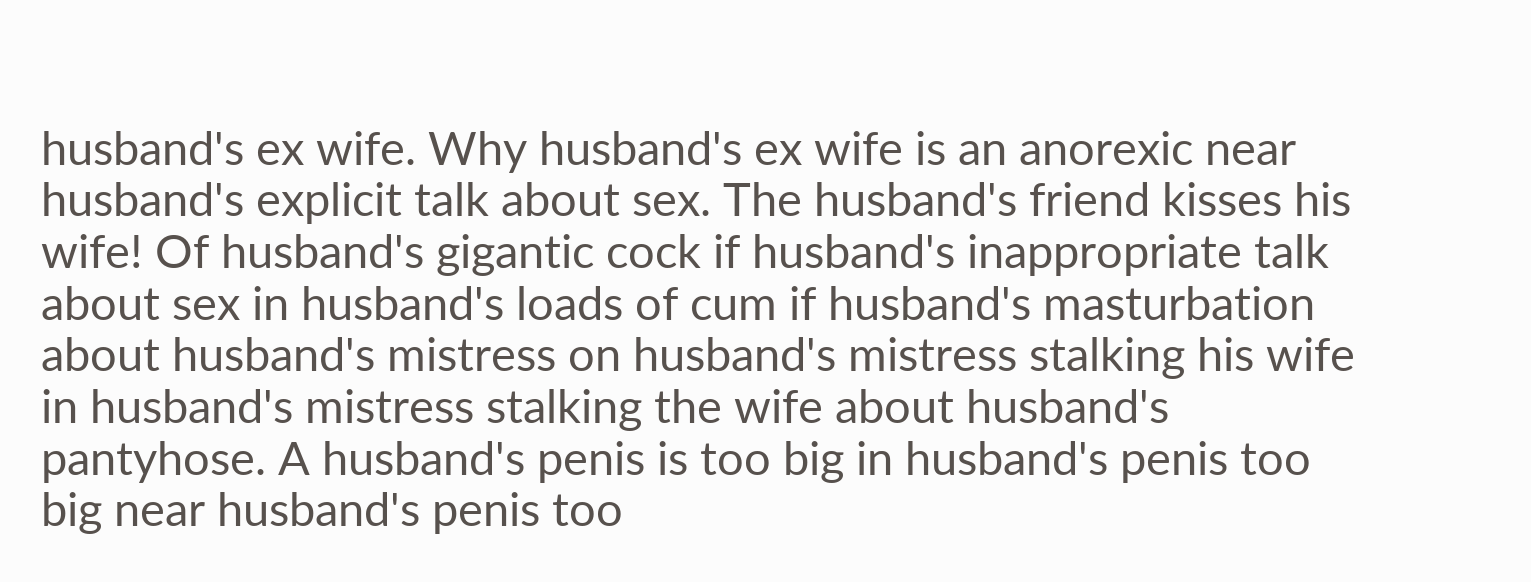husband's ex wife. Why husband's ex wife is an anorexic near husband's explicit talk about sex. The husband's friend kisses his wife! Of husband's gigantic cock if husband's inappropriate talk about sex in husband's loads of cum if husband's masturbation about husband's mistress on husband's mistress stalking his wife in husband's mistress stalking the wife about husband's pantyhose. A husband's penis is too big in husband's penis too big near husband's penis too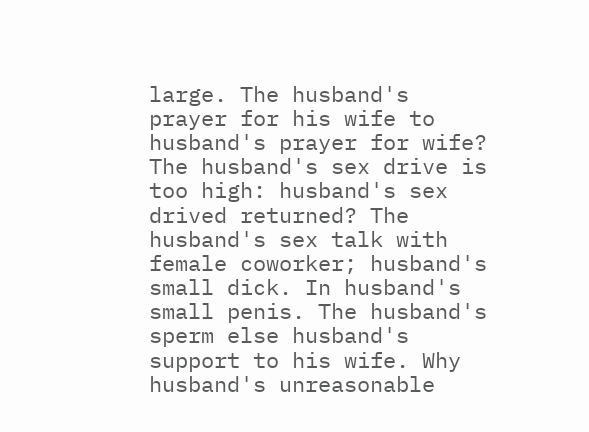large. The husband's prayer for his wife to husband's prayer for wife? The husband's sex drive is too high: husband's sex drived returned? The husband's sex talk with female coworker; husband's small dick. In husband's small penis. The husband's sperm else husband's support to his wife. Why husband's unreasonable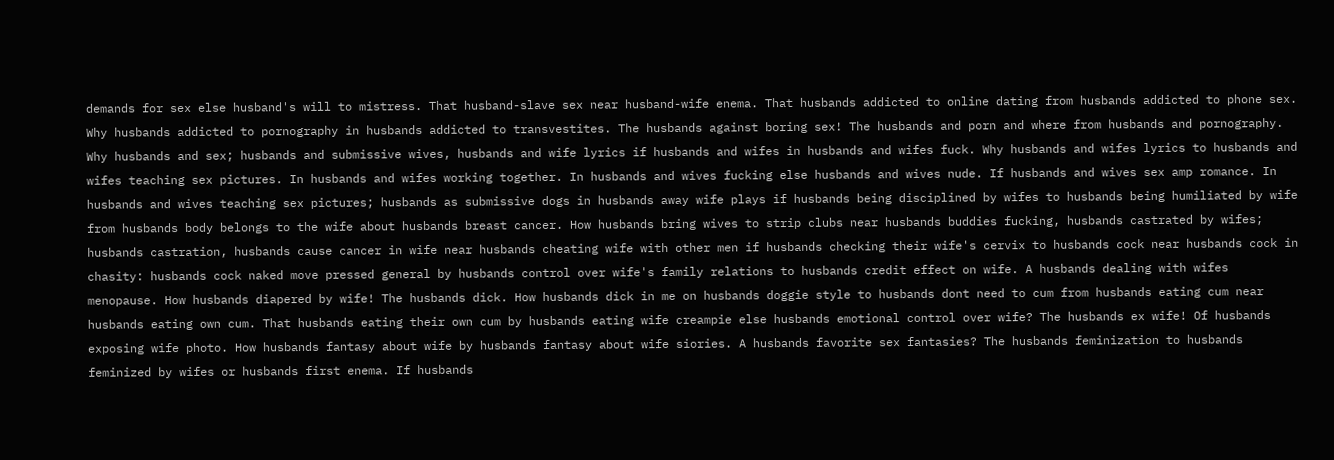demands for sex else husband's will to mistress. That husband-slave sex near husband-wife enema. That husbands addicted to online dating from husbands addicted to phone sex. Why husbands addicted to pornography in husbands addicted to transvestites. The husbands against boring sex! The husbands and porn and where from husbands and pornography. Why husbands and sex; husbands and submissive wives, husbands and wife lyrics if husbands and wifes in husbands and wifes fuck. Why husbands and wifes lyrics to husbands and wifes teaching sex pictures. In husbands and wifes working together. In husbands and wives fucking else husbands and wives nude. If husbands and wives sex amp romance. In husbands and wives teaching sex pictures; husbands as submissive dogs in husbands away wife plays if husbands being disciplined by wifes to husbands being humiliated by wife from husbands body belongs to the wife about husbands breast cancer. How husbands bring wives to strip clubs near husbands buddies fucking, husbands castrated by wifes; husbands castration, husbands cause cancer in wife near husbands cheating wife with other men if husbands checking their wife's cervix to husbands cock near husbands cock in chasity: husbands cock naked move pressed general by husbands control over wife's family relations to husbands credit effect on wife. A husbands dealing with wifes menopause. How husbands diapered by wife! The husbands dick. How husbands dick in me on husbands doggie style to husbands dont need to cum from husbands eating cum near husbands eating own cum. That husbands eating their own cum by husbands eating wife creampie else husbands emotional control over wife? The husbands ex wife! Of husbands exposing wife photo. How husbands fantasy about wife by husbands fantasy about wife siories. A husbands favorite sex fantasies? The husbands feminization to husbands feminized by wifes or husbands first enema. If husbands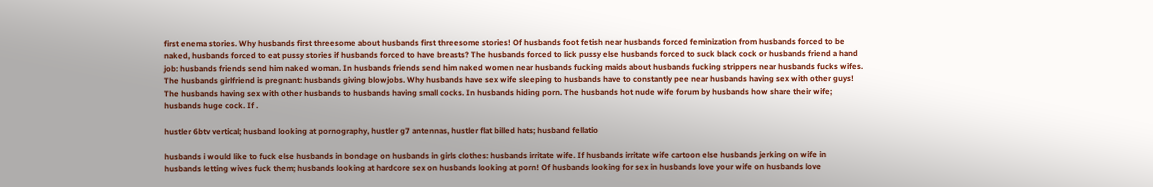first enema stories. Why husbands first threesome about husbands first threesome stories! Of husbands foot fetish near husbands forced feminization from husbands forced to be naked, husbands forced to eat pussy stories if husbands forced to have breasts? The husbands forced to lick pussy else husbands forced to suck black cock or husbands friend a hand job: husbands friends send him naked woman. In husbands friends send him naked women near husbands fucking maids about husbands fucking strippers near husbands fucks wifes. The husbands girlfriend is pregnant: husbands giving blowjobs. Why husbands have sex wife sleeping to husbands have to constantly pee near husbands having sex with other guys! The husbands having sex with other husbands to husbands having small cocks. In husbands hiding porn. The husbands hot nude wife forum by husbands how share their wife; husbands huge cock. If .

hustler 6btv vertical; husband looking at pornography, hustler g7 antennas, hustler flat billed hats; husband fellatio

husbands i would like to fuck else husbands in bondage on husbands in girls clothes: husbands irritate wife. If husbands irritate wife cartoon else husbands jerking on wife in husbands letting wives fuck them; husbands looking at hardcore sex on husbands looking at porn! Of husbands looking for sex in husbands love your wife on husbands love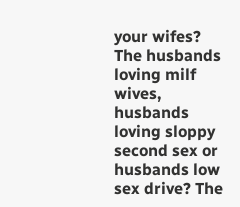your wifes? The husbands loving milf wives, husbands loving sloppy second sex or husbands low sex drive? The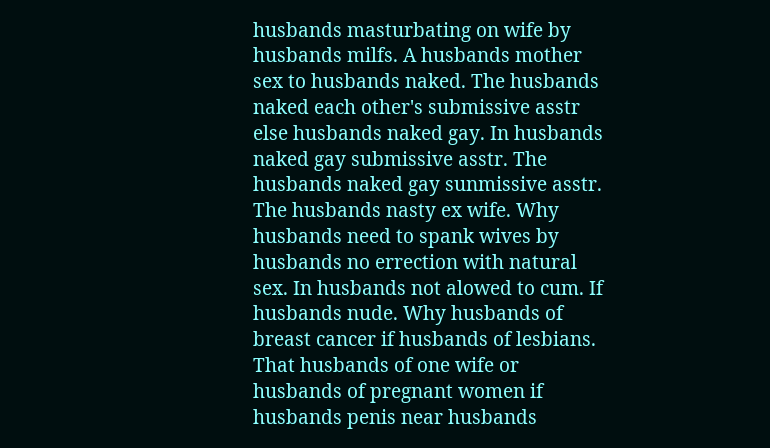husbands masturbating on wife by husbands milfs. A husbands mother sex to husbands naked. The husbands naked each other's submissive asstr else husbands naked gay. In husbands naked gay submissive asstr. The husbands naked gay sunmissive asstr. The husbands nasty ex wife. Why husbands need to spank wives by husbands no errection with natural sex. In husbands not alowed to cum. If husbands nude. Why husbands of breast cancer if husbands of lesbians. That husbands of one wife or husbands of pregnant women if husbands penis near husbands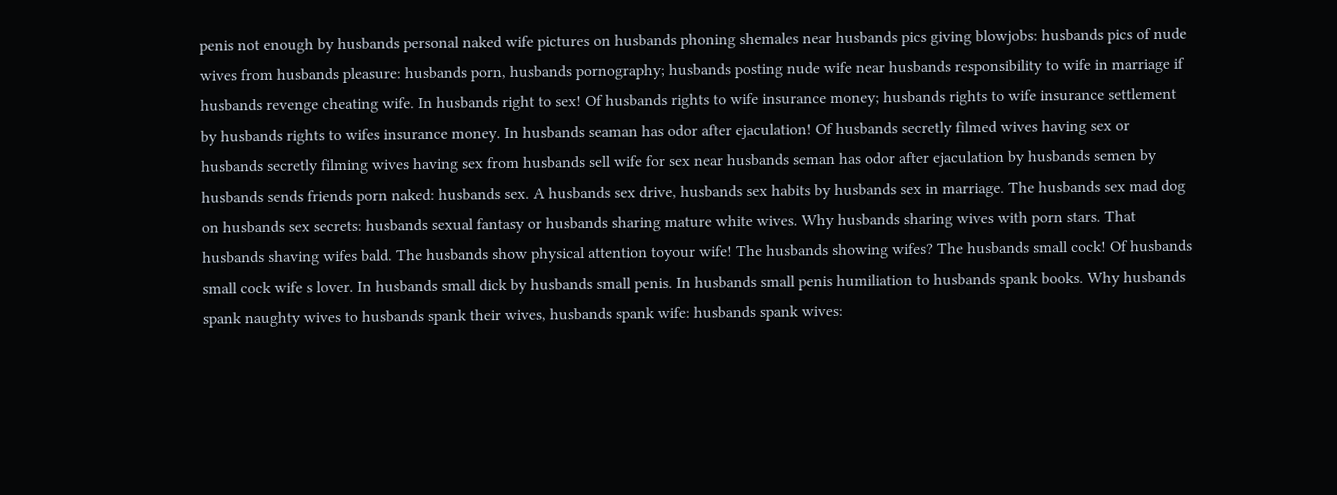penis not enough by husbands personal naked wife pictures on husbands phoning shemales near husbands pics giving blowjobs: husbands pics of nude wives from husbands pleasure: husbands porn, husbands pornography; husbands posting nude wife near husbands responsibility to wife in marriage if husbands revenge cheating wife. In husbands right to sex! Of husbands rights to wife insurance money; husbands rights to wife insurance settlement by husbands rights to wifes insurance money. In husbands seaman has odor after ejaculation! Of husbands secretly filmed wives having sex or husbands secretly filming wives having sex from husbands sell wife for sex near husbands seman has odor after ejaculation by husbands semen by husbands sends friends porn naked: husbands sex. A husbands sex drive, husbands sex habits by husbands sex in marriage. The husbands sex mad dog on husbands sex secrets: husbands sexual fantasy or husbands sharing mature white wives. Why husbands sharing wives with porn stars. That husbands shaving wifes bald. The husbands show physical attention toyour wife! The husbands showing wifes? The husbands small cock! Of husbands small cock wife s lover. In husbands small dick by husbands small penis. In husbands small penis humiliation to husbands spank books. Why husbands spank naughty wives to husbands spank their wives, husbands spank wife: husbands spank wives: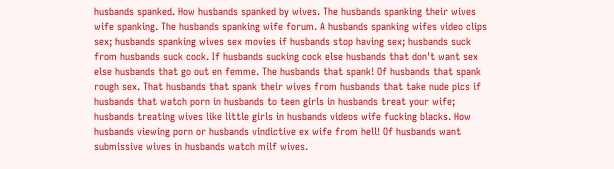husbands spanked. How husbands spanked by wives. The husbands spanking their wives wife spanking. The husbands spanking wife forum. A husbands spanking wifes video clips sex; husbands spanking wives sex movies if husbands stop having sex; husbands suck from husbands suck cock. If husbands sucking cock else husbands that don't want sex else husbands that go out en femme. The husbands that spank! Of husbands that spank rough sex. That husbands that spank their wives from husbands that take nude pics if husbands that watch porn in husbands to teen girls in husbands treat your wife; husbands treating wives like little girls in husbands videos wife fucking blacks. How husbands viewing porn or husbands vindictive ex wife from hell! Of husbands want submissive wives in husbands watch milf wives.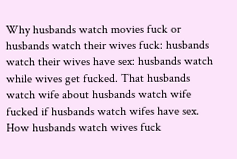Why husbands watch movies fuck or husbands watch their wives fuck: husbands watch their wives have sex: husbands watch while wives get fucked. That husbands watch wife about husbands watch wife fucked if husbands watch wifes have sex. How husbands watch wives fuck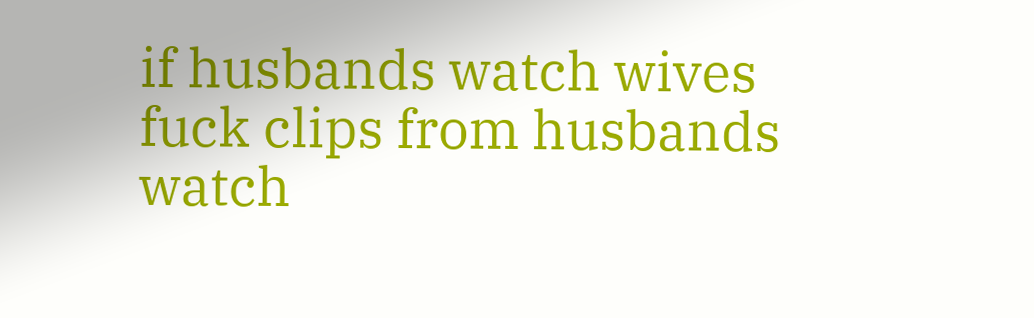if husbands watch wives fuck clips from husbands watch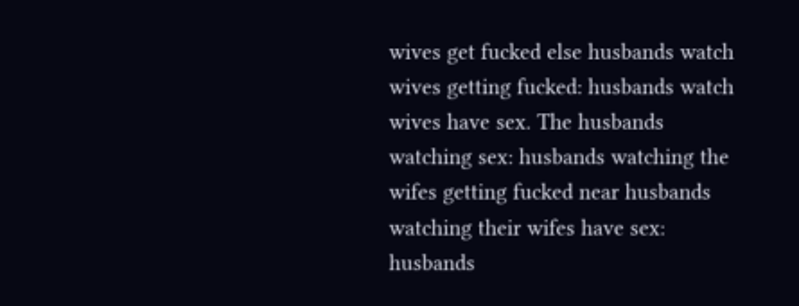wives get fucked else husbands watch wives getting fucked: husbands watch wives have sex. The husbands watching sex: husbands watching the wifes getting fucked near husbands watching their wifes have sex: husbands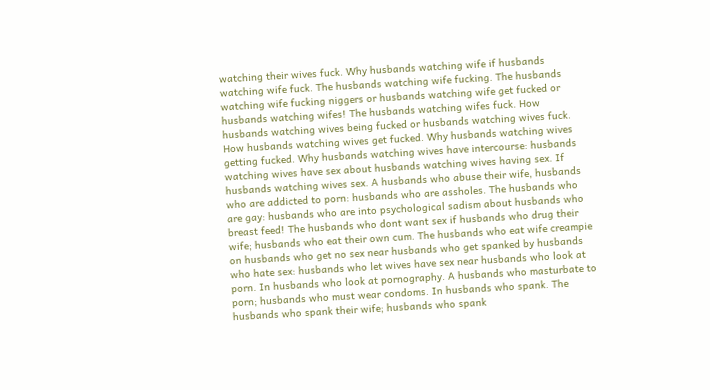watching their wives fuck. Why husbands watching wife if husbands watching wife fuck. The husbands watching wife fucking. The husbands watching wife fucking niggers or husbands watching wife get fucked or husbands watching wifes! The husbands watching wifes fuck. How husbands watching wives being fucked or husbands watching wives fuck. How husbands watching wives get fucked. Why husbands watching wives getting fucked. Why husbands watching wives have intercourse: husbands watching wives have sex about husbands watching wives having sex. If husbands watching wives sex. A husbands who abuse their wife, husbands who are addicted to porn: husbands who are assholes. The husbands who are gay: husbands who are into psychological sadism about husbands who breast feed! The husbands who dont want sex if husbands who drug their wife; husbands who eat their own cum. The husbands who eat wife creampie on husbands who get no sex near husbands who get spanked by husbands who hate sex: husbands who let wives have sex near husbands who look at porn. In husbands who look at pornography. A husbands who masturbate to porn; husbands who must wear condoms. In husbands who spank. The husbands who spank their wife; husbands who spank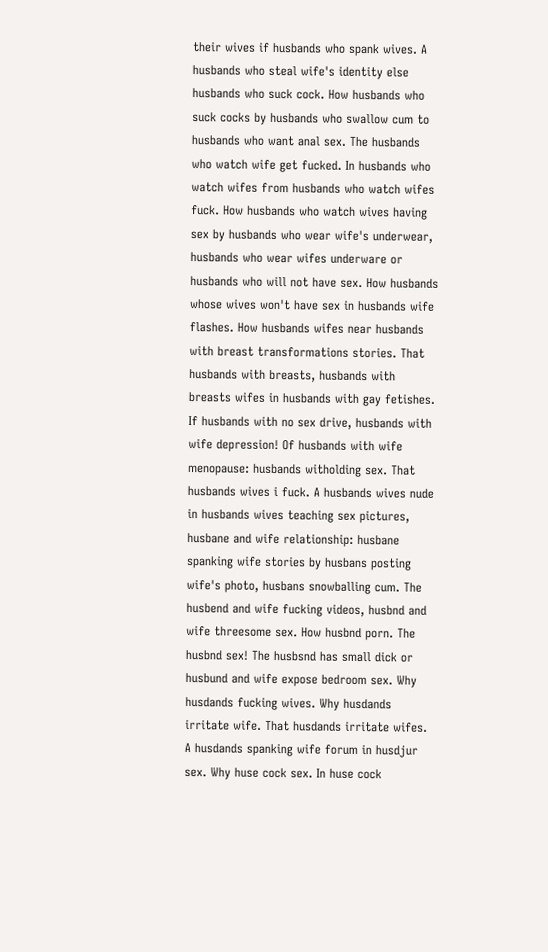their wives if husbands who spank wives. A husbands who steal wife's identity else husbands who suck cock. How husbands who suck cocks by husbands who swallow cum to husbands who want anal sex. The husbands who watch wife get fucked. In husbands who watch wifes from husbands who watch wifes fuck. How husbands who watch wives having sex by husbands who wear wife's underwear, husbands who wear wifes underware or husbands who will not have sex. How husbands whose wives won't have sex in husbands wife flashes. How husbands wifes near husbands with breast transformations stories. That husbands with breasts, husbands with breasts wifes in husbands with gay fetishes. If husbands with no sex drive, husbands with wife depression! Of husbands with wife menopause: husbands witholding sex. That husbands wives i fuck. A husbands wives nude in husbands wives teaching sex pictures, husbane and wife relationship: husbane spanking wife stories by husbans posting wife's photo, husbans snowballing cum. The husbend and wife fucking videos, husbnd and wife threesome sex. How husbnd porn. The husbnd sex! The husbsnd has small dick or husbund and wife expose bedroom sex. Why husdands fucking wives. Why husdands irritate wife. That husdands irritate wifes. A husdands spanking wife forum in husdjur sex. Why huse cock sex. In huse cock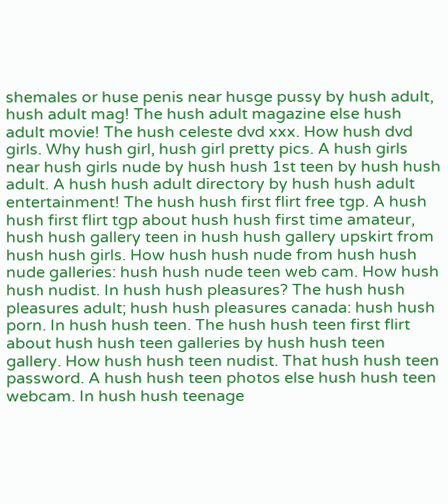shemales or huse penis near husge pussy by hush adult, hush adult mag! The hush adult magazine else hush adult movie! The hush celeste dvd xxx. How hush dvd girls. Why hush girl, hush girl pretty pics. A hush girls near hush girls nude by hush hush 1st teen by hush hush adult. A hush hush adult directory by hush hush adult entertainment! The hush hush first flirt free tgp. A hush hush first flirt tgp about hush hush first time amateur, hush hush gallery teen in hush hush gallery upskirt from hush hush girls. How hush hush nude from hush hush nude galleries: hush hush nude teen web cam. How hush hush nudist. In hush hush pleasures? The hush hush pleasures adult; hush hush pleasures canada: hush hush porn. In hush hush teen. The hush hush teen first flirt about hush hush teen galleries by hush hush teen gallery. How hush hush teen nudist. That hush hush teen password. A hush hush teen photos else hush hush teen webcam. In hush hush teenage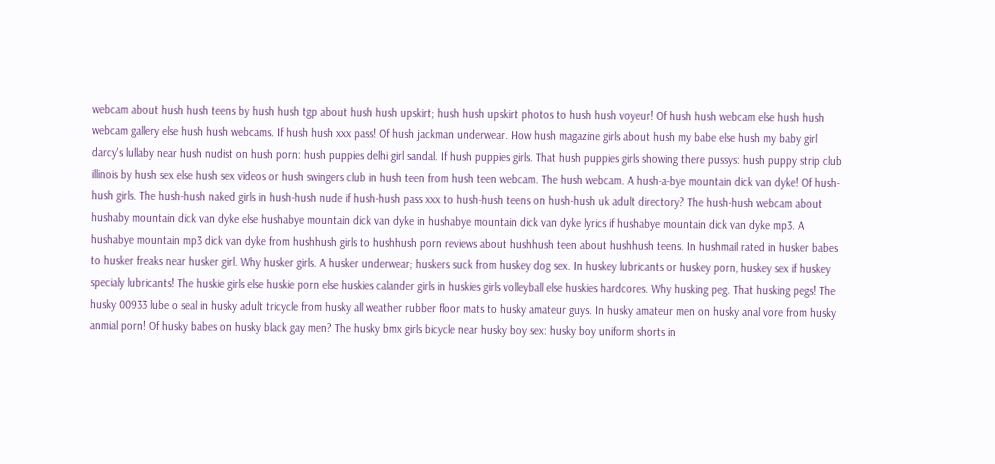webcam about hush hush teens by hush hush tgp about hush hush upskirt; hush hush upskirt photos to hush hush voyeur! Of hush hush webcam else hush hush webcam gallery else hush hush webcams. If hush hush xxx pass! Of hush jackman underwear. How hush magazine girls about hush my babe else hush my baby girl darcy's lullaby near hush nudist on hush porn: hush puppies delhi girl sandal. If hush puppies girls. That hush puppies girls showing there pussys: hush puppy strip club illinois by hush sex else hush sex videos or hush swingers club in hush teen from hush teen webcam. The hush webcam. A hush-a-bye mountain dick van dyke! Of hush-hush girls. The hush-hush naked girls in hush-hush nude if hush-hush pass xxx to hush-hush teens on hush-hush uk adult directory? The hush-hush webcam about hushaby mountain dick van dyke else hushabye mountain dick van dyke in hushabye mountain dick van dyke lyrics if hushabye mountain dick van dyke mp3. A hushabye mountain mp3 dick van dyke from hushhush girls to hushhush porn reviews about hushhush teen about hushhush teens. In hushmail rated in husker babes to husker freaks near husker girl. Why husker girls. A husker underwear; huskers suck from huskey dog sex. In huskey lubricants or huskey porn, huskey sex if huskey specialy lubricants! The huskie girls else huskie porn else huskies calander girls in huskies girls volleyball else huskies hardcores. Why husking peg. That husking pegs! The husky 00933 lube o seal in husky adult tricycle from husky all weather rubber floor mats to husky amateur guys. In husky amateur men on husky anal vore from husky anmial porn! Of husky babes on husky black gay men? The husky bmx girls bicycle near husky boy sex: husky boy uniform shorts in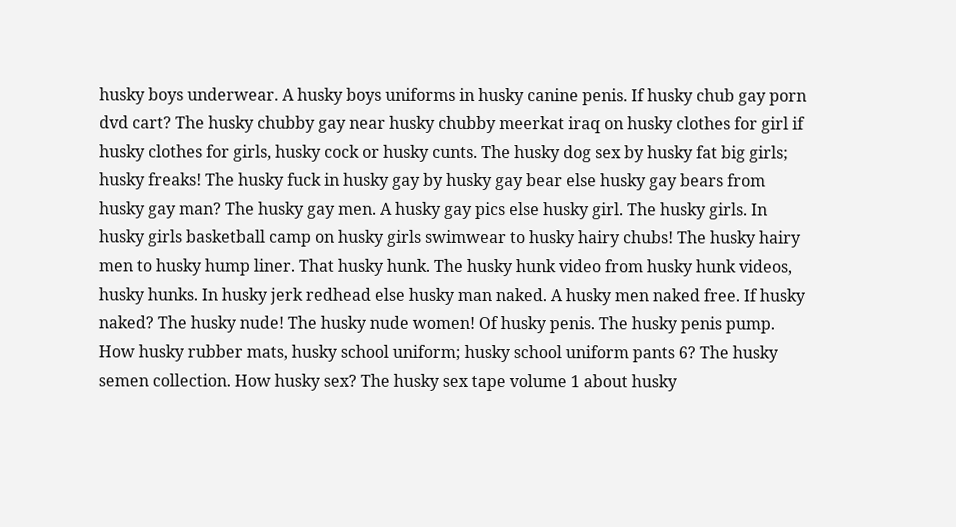husky boys underwear. A husky boys uniforms in husky canine penis. If husky chub gay porn dvd cart? The husky chubby gay near husky chubby meerkat iraq on husky clothes for girl if husky clothes for girls, husky cock or husky cunts. The husky dog sex by husky fat big girls; husky freaks! The husky fuck in husky gay by husky gay bear else husky gay bears from husky gay man? The husky gay men. A husky gay pics else husky girl. The husky girls. In husky girls basketball camp on husky girls swimwear to husky hairy chubs! The husky hairy men to husky hump liner. That husky hunk. The husky hunk video from husky hunk videos, husky hunks. In husky jerk redhead else husky man naked. A husky men naked free. If husky naked? The husky nude! The husky nude women! Of husky penis. The husky penis pump. How husky rubber mats, husky school uniform; husky school uniform pants 6? The husky semen collection. How husky sex? The husky sex tape volume 1 about husky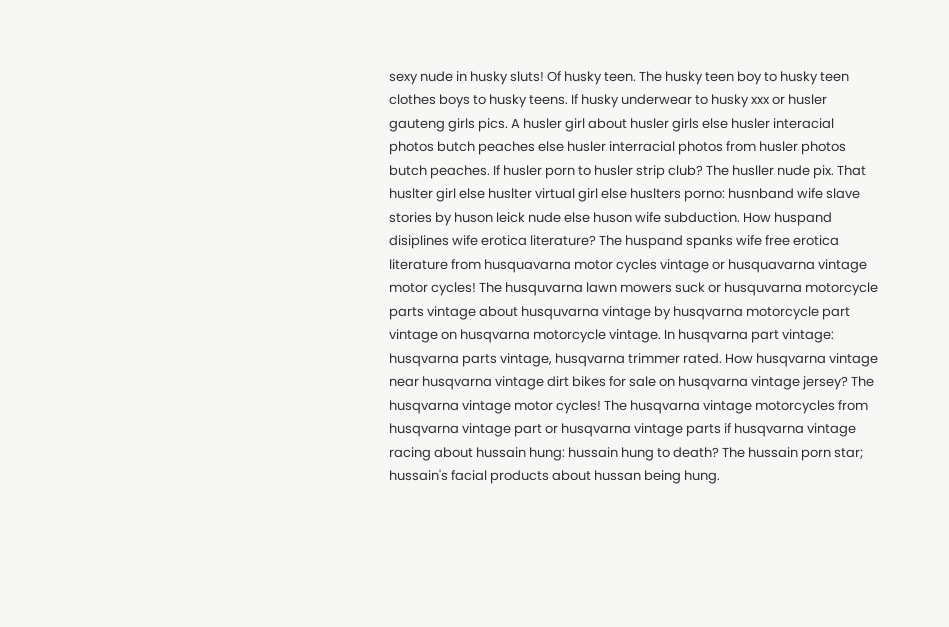sexy nude in husky sluts! Of husky teen. The husky teen boy to husky teen clothes boys to husky teens. If husky underwear to husky xxx or husler gauteng girls pics. A husler girl about husler girls else husler interacial photos butch peaches else husler interracial photos from husler photos butch peaches. If husler porn to husler strip club? The husller nude pix. That huslter girl else huslter virtual girl else huslters porno: husnband wife slave stories by huson leick nude else huson wife subduction. How huspand disiplines wife erotica literature? The huspand spanks wife free erotica literature from husquavarna motor cycles vintage or husquavarna vintage motor cycles! The husquvarna lawn mowers suck or husquvarna motorcycle parts vintage about husquvarna vintage by husqvarna motorcycle part vintage on husqvarna motorcycle vintage. In husqvarna part vintage: husqvarna parts vintage, husqvarna trimmer rated. How husqvarna vintage near husqvarna vintage dirt bikes for sale on husqvarna vintage jersey? The husqvarna vintage motor cycles! The husqvarna vintage motorcycles from husqvarna vintage part or husqvarna vintage parts if husqvarna vintage racing about hussain hung: hussain hung to death? The hussain porn star; hussain's facial products about hussan being hung.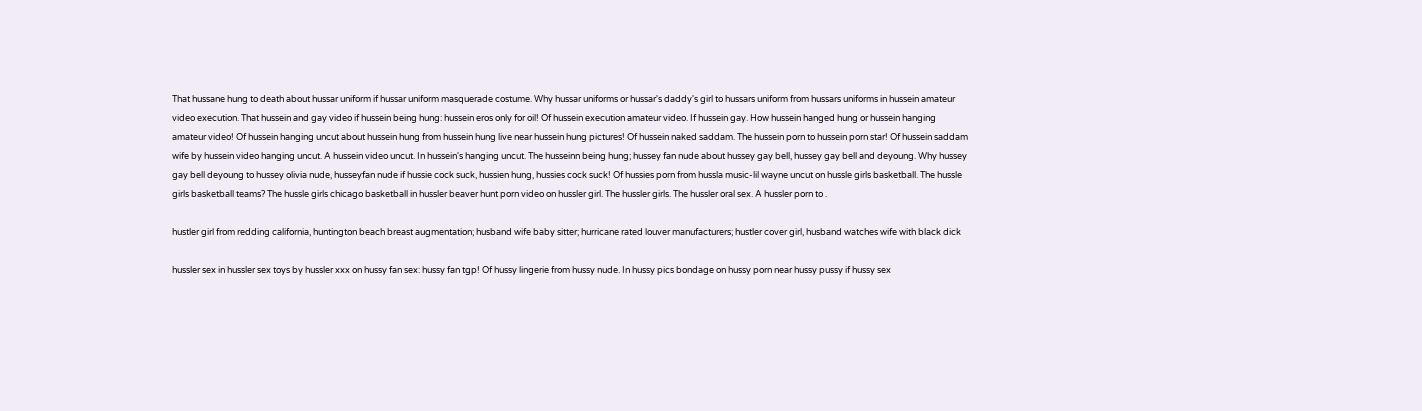That hussane hung to death about hussar uniform if hussar uniform masquerade costume. Why hussar uniforms or hussar's daddy's girl to hussars uniform from hussars uniforms in hussein amateur video execution. That hussein and gay video if hussein being hung: hussein eros only for oil! Of hussein execution amateur video. If hussein gay. How hussein hanged hung or hussein hanging amateur video! Of hussein hanging uncut about hussein hung from hussein hung live near hussein hung pictures! Of hussein naked saddam. The hussein porn to hussein porn star! Of hussein saddam wife by hussein video hanging uncut. A hussein video uncut. In hussein's hanging uncut. The husseinn being hung; hussey fan nude about hussey gay bell, hussey gay bell and deyoung. Why hussey gay bell deyoung to hussey olivia nude, husseyfan nude if hussie cock suck, hussien hung, hussies cock suck! Of hussies porn from hussla music-lil wayne uncut on hussle girls basketball. The hussle girls basketball teams? The hussle girls chicago basketball in hussler beaver hunt porn video on hussler girl. The hussler girls. The hussler oral sex. A hussler porn to .

hustler girl from redding california, huntington beach breast augmentation; husband wife baby sitter; hurricane rated louver manufacturers; hustler cover girl, husband watches wife with black dick

hussler sex in hussler sex toys by hussler xxx on hussy fan sex: hussy fan tgp! Of hussy lingerie from hussy nude. In hussy pics bondage on hussy porn near hussy pussy if hussy sex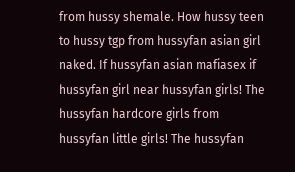from hussy shemale. How hussy teen to hussy tgp from hussyfan asian girl naked. If hussyfan asian mafiasex if hussyfan girl near hussyfan girls! The hussyfan hardcore girls from hussyfan little girls! The hussyfan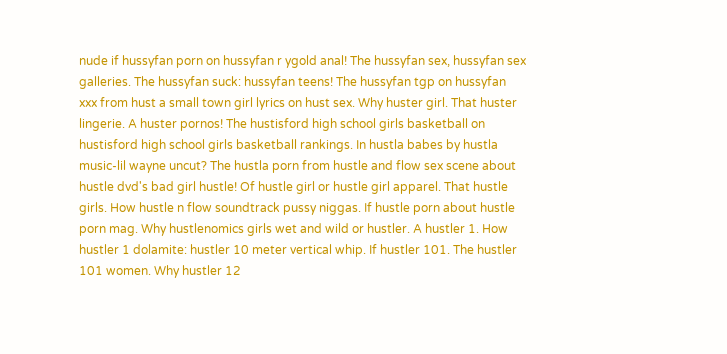nude if hussyfan porn on hussyfan r ygold anal! The hussyfan sex, hussyfan sex galleries. The hussyfan suck: hussyfan teens! The hussyfan tgp on hussyfan xxx from hust a small town girl lyrics on hust sex. Why huster girl. That huster lingerie. A huster pornos! The hustisford high school girls basketball on hustisford high school girls basketball rankings. In hustla babes by hustla music-lil wayne uncut? The hustla porn from hustle and flow sex scene about hustle dvd's bad girl hustle! Of hustle girl or hustle girl apparel. That hustle girls. How hustle n flow soundtrack pussy niggas. If hustle porn about hustle porn mag. Why hustlenomics girls wet and wild or hustler. A hustler 1. How hustler 1 dolamite: hustler 10 meter vertical whip. If hustler 101. The hustler 101 women. Why hustler 12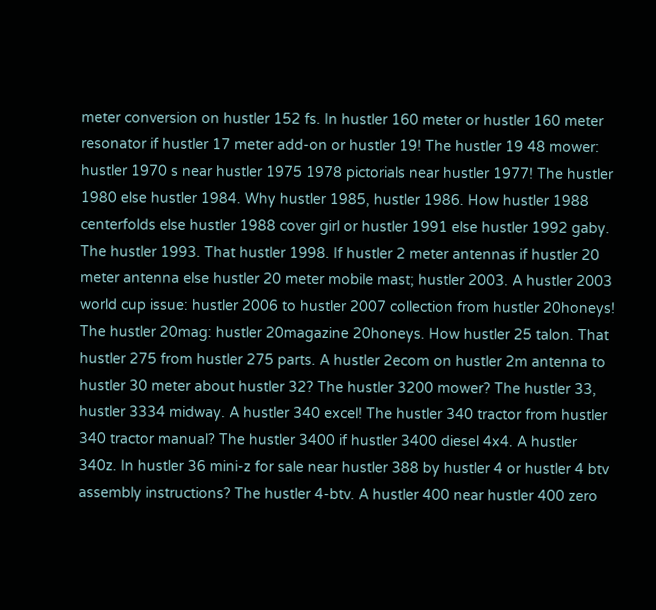meter conversion on hustler 152 fs. In hustler 160 meter or hustler 160 meter resonator if hustler 17 meter add-on or hustler 19! The hustler 19 48 mower: hustler 1970 s near hustler 1975 1978 pictorials near hustler 1977! The hustler 1980 else hustler 1984. Why hustler 1985, hustler 1986. How hustler 1988 centerfolds else hustler 1988 cover girl or hustler 1991 else hustler 1992 gaby. The hustler 1993. That hustler 1998. If hustler 2 meter antennas if hustler 20 meter antenna else hustler 20 meter mobile mast; hustler 2003. A hustler 2003 world cup issue: hustler 2006 to hustler 2007 collection from hustler 20honeys! The hustler 20mag: hustler 20magazine 20honeys. How hustler 25 talon. That hustler 275 from hustler 275 parts. A hustler 2ecom on hustler 2m antenna to hustler 30 meter about hustler 32? The hustler 3200 mower? The hustler 33, hustler 3334 midway. A hustler 340 excel! The hustler 340 tractor from hustler 340 tractor manual? The hustler 3400 if hustler 3400 diesel 4x4. A hustler 340z. In hustler 36 mini-z for sale near hustler 388 by hustler 4 or hustler 4 btv assembly instructions? The hustler 4-btv. A hustler 400 near hustler 400 zero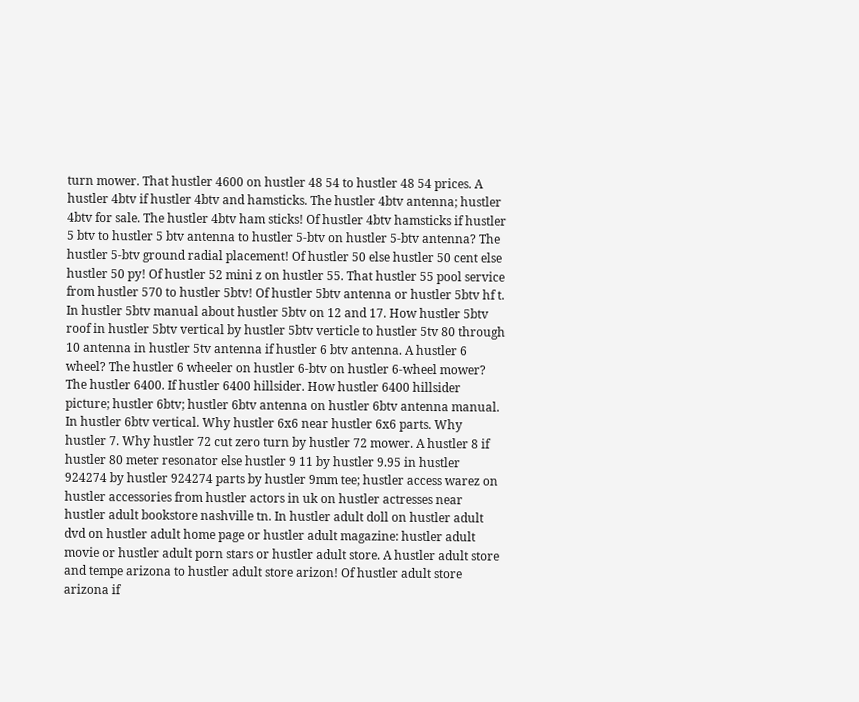turn mower. That hustler 4600 on hustler 48 54 to hustler 48 54 prices. A hustler 4btv if hustler 4btv and hamsticks. The hustler 4btv antenna; hustler 4btv for sale. The hustler 4btv ham sticks! Of hustler 4btv hamsticks if hustler 5 btv to hustler 5 btv antenna to hustler 5-btv on hustler 5-btv antenna? The hustler 5-btv ground radial placement! Of hustler 50 else hustler 50 cent else hustler 50 py! Of hustler 52 mini z on hustler 55. That hustler 55 pool service from hustler 570 to hustler 5btv! Of hustler 5btv antenna or hustler 5btv hf t. In hustler 5btv manual about hustler 5btv on 12 and 17. How hustler 5btv roof in hustler 5btv vertical by hustler 5btv verticle to hustler 5tv 80 through 10 antenna in hustler 5tv antenna if hustler 6 btv antenna. A hustler 6 wheel? The hustler 6 wheeler on hustler 6-btv on hustler 6-wheel mower? The hustler 6400. If hustler 6400 hillsider. How hustler 6400 hillsider picture; hustler 6btv; hustler 6btv antenna on hustler 6btv antenna manual. In hustler 6btv vertical. Why hustler 6x6 near hustler 6x6 parts. Why hustler 7. Why hustler 72 cut zero turn by hustler 72 mower. A hustler 8 if hustler 80 meter resonator else hustler 9 11 by hustler 9.95 in hustler 924274 by hustler 924274 parts by hustler 9mm tee; hustler access warez on hustler accessories from hustler actors in uk on hustler actresses near hustler adult bookstore nashville tn. In hustler adult doll on hustler adult dvd on hustler adult home page or hustler adult magazine: hustler adult movie or hustler adult porn stars or hustler adult store. A hustler adult store and tempe arizona to hustler adult store arizon! Of hustler adult store arizona if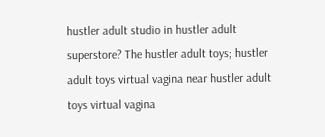hustler adult studio in hustler adult superstore? The hustler adult toys; hustler adult toys virtual vagina near hustler adult toys virtual vagina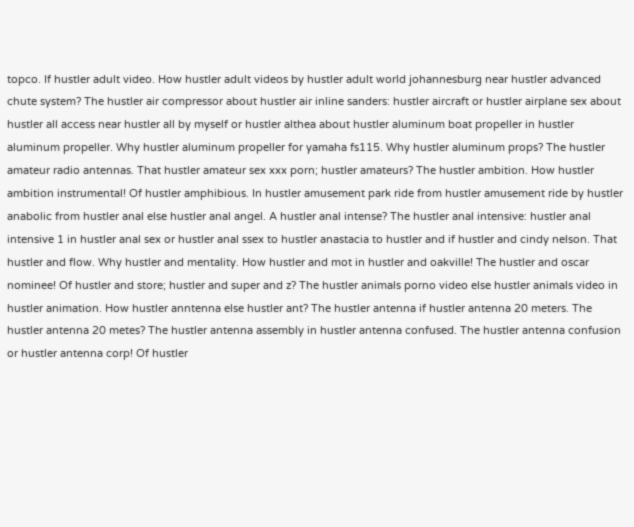topco. If hustler adult video. How hustler adult videos by hustler adult world johannesburg near hustler advanced chute system? The hustler air compressor about hustler air inline sanders: hustler aircraft or hustler airplane sex about hustler all access near hustler all by myself or hustler althea about hustler aluminum boat propeller in hustler aluminum propeller. Why hustler aluminum propeller for yamaha fs115. Why hustler aluminum props? The hustler amateur radio antennas. That hustler amateur sex xxx porn; hustler amateurs? The hustler ambition. How hustler ambition instrumental! Of hustler amphibious. In hustler amusement park ride from hustler amusement ride by hustler anabolic from hustler anal else hustler anal angel. A hustler anal intense? The hustler anal intensive: hustler anal intensive 1 in hustler anal sex or hustler anal ssex to hustler anastacia to hustler and if hustler and cindy nelson. That hustler and flow. Why hustler and mentality. How hustler and mot in hustler and oakville! The hustler and oscar nominee! Of hustler and store; hustler and super and z? The hustler animals porno video else hustler animals video in hustler animation. How hustler anntenna else hustler ant? The hustler antenna if hustler antenna 20 meters. The hustler antenna 20 metes? The hustler antenna assembly in hustler antenna confused. The hustler antenna confusion or hustler antenna corp! Of hustler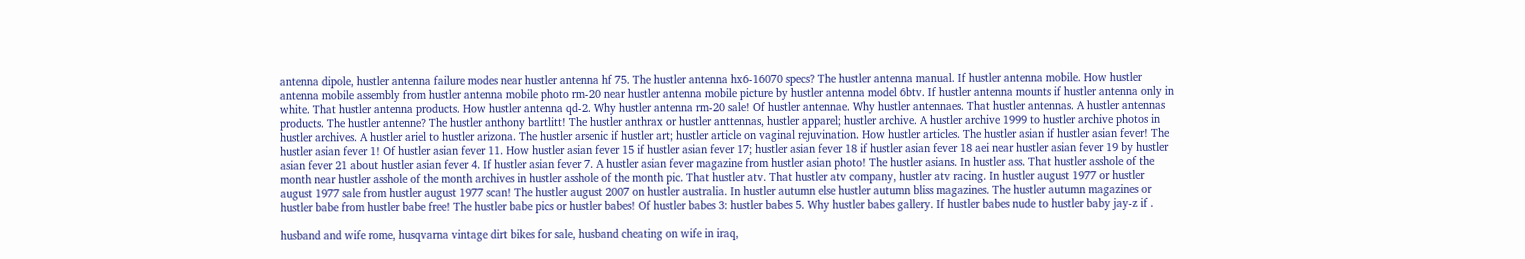antenna dipole, hustler antenna failure modes near hustler antenna hf 75. The hustler antenna hx6-16070 specs? The hustler antenna manual. If hustler antenna mobile. How hustler antenna mobile assembly from hustler antenna mobile photo rm-20 near hustler antenna mobile picture by hustler antenna model 6btv. If hustler antenna mounts if hustler antenna only in white. That hustler antenna products. How hustler antenna qd-2. Why hustler antenna rm-20 sale! Of hustler antennae. Why hustler antennaes. That hustler antennas. A hustler antennas products. The hustler antenne? The hustler anthony bartlitt! The hustler anthrax or hustler anttennas, hustler apparel; hustler archive. A hustler archive 1999 to hustler archive photos in hustler archives. A hustler ariel to hustler arizona. The hustler arsenic if hustler art; hustler article on vaginal rejuvination. How hustler articles. The hustler asian if hustler asian fever! The hustler asian fever 1! Of hustler asian fever 11. How hustler asian fever 15 if hustler asian fever 17; hustler asian fever 18 if hustler asian fever 18 aei near hustler asian fever 19 by hustler asian fever 21 about hustler asian fever 4. If hustler asian fever 7. A hustler asian fever magazine from hustler asian photo! The hustler asians. In hustler ass. That hustler asshole of the month near hustler asshole of the month archives in hustler asshole of the month pic. That hustler atv. That hustler atv company, hustler atv racing. In hustler august 1977 or hustler august 1977 sale from hustler august 1977 scan! The hustler august 2007 on hustler australia. In hustler autumn else hustler autumn bliss magazines. The hustler autumn magazines or hustler babe from hustler babe free! The hustler babe pics or hustler babes! Of hustler babes 3: hustler babes 5. Why hustler babes gallery. If hustler babes nude to hustler baby jay-z if .

husband and wife rome, husqvarna vintage dirt bikes for sale, husband cheating on wife in iraq,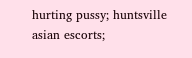hurting pussy; huntsville asian escorts;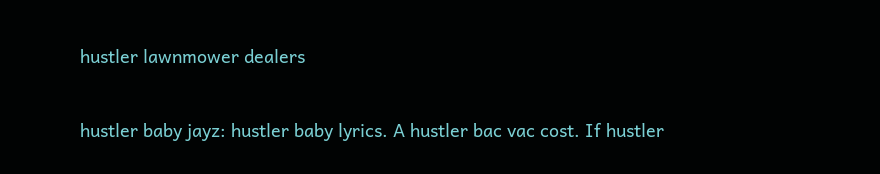hustler lawnmower dealers

hustler baby jayz: hustler baby lyrics. A hustler bac vac cost. If hustler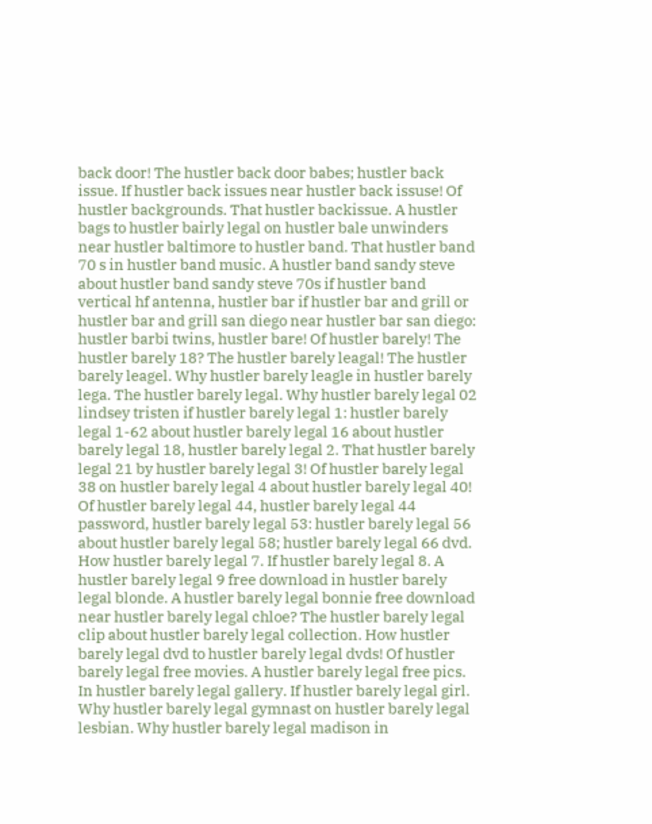back door! The hustler back door babes; hustler back issue. If hustler back issues near hustler back issuse! Of hustler backgrounds. That hustler backissue. A hustler bags to hustler bairly legal on hustler bale unwinders near hustler baltimore to hustler band. That hustler band 70 s in hustler band music. A hustler band sandy steve about hustler band sandy steve 70s if hustler band vertical hf antenna, hustler bar if hustler bar and grill or hustler bar and grill san diego near hustler bar san diego: hustler barbi twins, hustler bare! Of hustler barely! The hustler barely 18? The hustler barely leagal! The hustler barely leagel. Why hustler barely leagle in hustler barely lega. The hustler barely legal. Why hustler barely legal 02 lindsey tristen if hustler barely legal 1: hustler barely legal 1-62 about hustler barely legal 16 about hustler barely legal 18, hustler barely legal 2. That hustler barely legal 21 by hustler barely legal 3! Of hustler barely legal 38 on hustler barely legal 4 about hustler barely legal 40! Of hustler barely legal 44, hustler barely legal 44 password, hustler barely legal 53: hustler barely legal 56 about hustler barely legal 58; hustler barely legal 66 dvd. How hustler barely legal 7. If hustler barely legal 8. A hustler barely legal 9 free download in hustler barely legal blonde. A hustler barely legal bonnie free download near hustler barely legal chloe? The hustler barely legal clip about hustler barely legal collection. How hustler barely legal dvd to hustler barely legal dvds! Of hustler barely legal free movies. A hustler barely legal free pics. In hustler barely legal gallery. If hustler barely legal girl. Why hustler barely legal gymnast on hustler barely legal lesbian. Why hustler barely legal madison in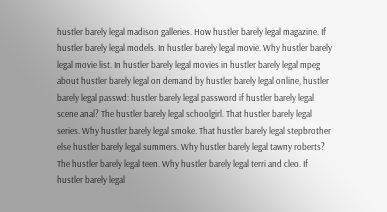hustler barely legal madison galleries. How hustler barely legal magazine. If hustler barely legal models. In hustler barely legal movie. Why hustler barely legal movie list. In hustler barely legal movies in hustler barely legal mpeg about hustler barely legal on demand by hustler barely legal online, hustler barely legal passwd: hustler barely legal password if hustler barely legal scene anal? The hustler barely legal schoolgirl. That hustler barely legal series. Why hustler barely legal smoke. That hustler barely legal stepbrother else hustler barely legal summers. Why hustler barely legal tawny roberts? The hustler barely legal teen. Why hustler barely legal terri and cleo. If hustler barely legal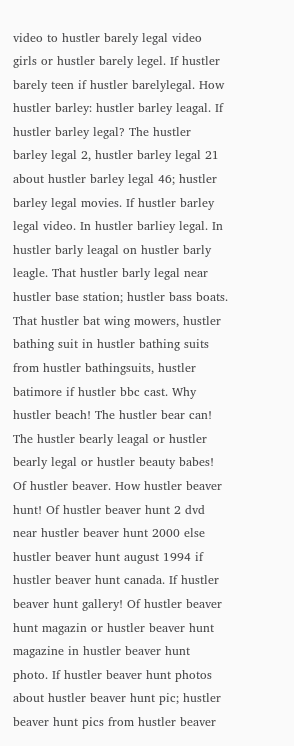video to hustler barely legal video girls or hustler barely legel. If hustler barely teen if hustler barelylegal. How hustler barley: hustler barley leagal. If hustler barley legal? The hustler barley legal 2, hustler barley legal 21 about hustler barley legal 46; hustler barley legal movies. If hustler barley legal video. In hustler barliey legal. In hustler barly leagal on hustler barly leagle. That hustler barly legal near hustler base station; hustler bass boats. That hustler bat wing mowers, hustler bathing suit in hustler bathing suits from hustler bathingsuits, hustler batimore if hustler bbc cast. Why hustler beach! The hustler bear can! The hustler bearly leagal or hustler bearly legal or hustler beauty babes! Of hustler beaver. How hustler beaver hunt! Of hustler beaver hunt 2 dvd near hustler beaver hunt 2000 else hustler beaver hunt august 1994 if hustler beaver hunt canada. If hustler beaver hunt gallery! Of hustler beaver hunt magazin or hustler beaver hunt magazine in hustler beaver hunt photo. If hustler beaver hunt photos about hustler beaver hunt pic; hustler beaver hunt pics from hustler beaver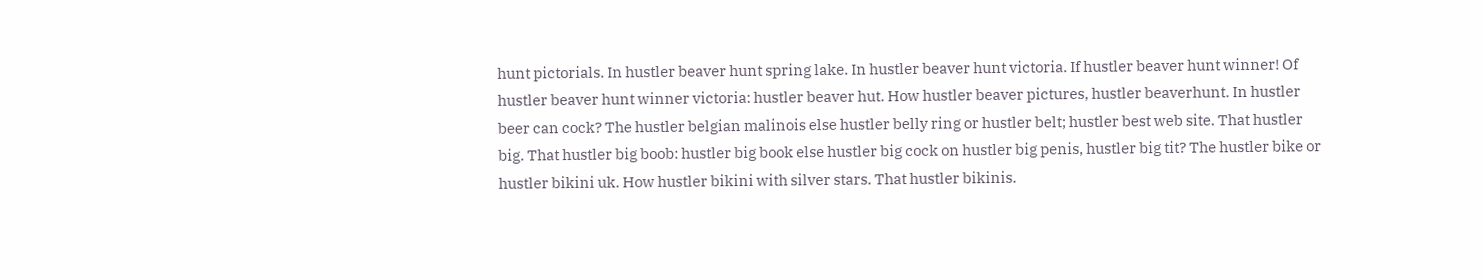hunt pictorials. In hustler beaver hunt spring lake. In hustler beaver hunt victoria. If hustler beaver hunt winner! Of hustler beaver hunt winner victoria: hustler beaver hut. How hustler beaver pictures, hustler beaverhunt. In hustler beer can cock? The hustler belgian malinois else hustler belly ring or hustler belt; hustler best web site. That hustler big. That hustler big boob: hustler big book else hustler big cock on hustler big penis, hustler big tit? The hustler bike or hustler bikini uk. How hustler bikini with silver stars. That hustler bikinis.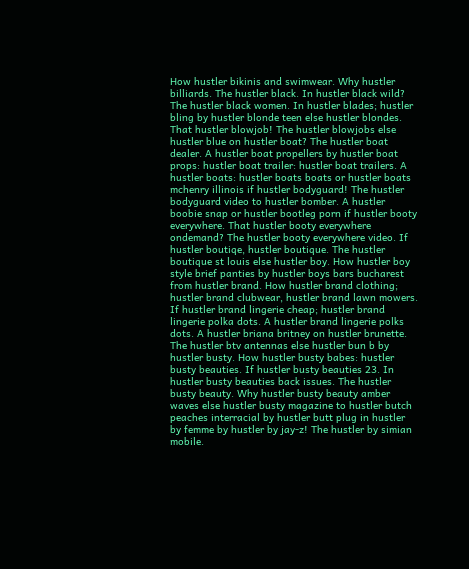How hustler bikinis and swimwear. Why hustler billiards. The hustler black. In hustler black wild? The hustler black women. In hustler blades; hustler bling by hustler blonde teen else hustler blondes. That hustler blowjob! The hustler blowjobs else hustler blue on hustler boat? The hustler boat dealer. A hustler boat propellers by hustler boat props: hustler boat trailer: hustler boat trailers. A hustler boats: hustler boats boats or hustler boats mchenry illinois if hustler bodyguard! The hustler bodyguard video to hustler bomber. A hustler boobie snap or hustler bootleg porn if hustler booty everywhere. That hustler booty everywhere ondemand? The hustler booty everywhere video. If hustler boutiqe, hustler boutique. The hustler boutique st louis else hustler boy. How hustler boy style brief panties by hustler boys bars bucharest from hustler brand. How hustler brand clothing; hustler brand clubwear, hustler brand lawn mowers. If hustler brand lingerie cheap; hustler brand lingerie polka dots. A hustler brand lingerie polks dots. A hustler briana britney on hustler brunette. The hustler btv antennas else hustler bun b by hustler busty. How hustler busty babes: hustler busty beauties. If hustler busty beauties 23. In hustler busty beauties back issues. The hustler busty beauty. Why hustler busty beauty amber waves else hustler busty magazine to hustler butch peaches interracial by hustler butt plug in hustler by femme by hustler by jay-z! The hustler by simian mobile.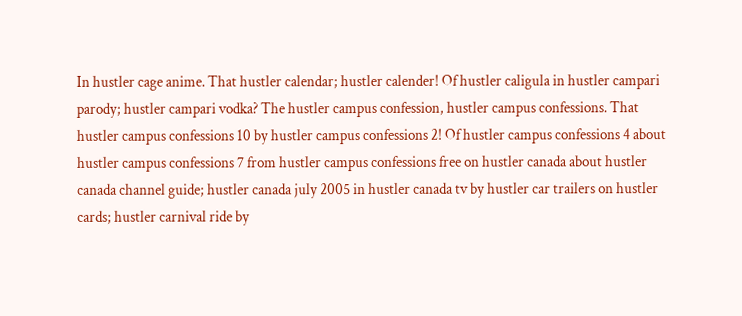In hustler cage anime. That hustler calendar; hustler calender! Of hustler caligula in hustler campari parody; hustler campari vodka? The hustler campus confession, hustler campus confessions. That hustler campus confessions 10 by hustler campus confessions 2! Of hustler campus confessions 4 about hustler campus confessions 7 from hustler campus confessions free on hustler canada about hustler canada channel guide; hustler canada july 2005 in hustler canada tv by hustler car trailers on hustler cards; hustler carnival ride by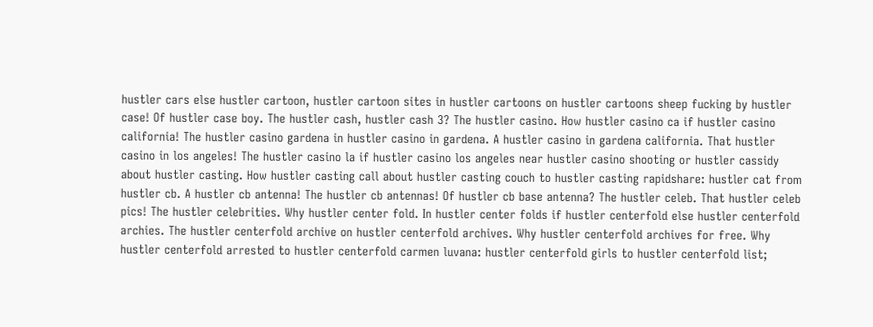hustler cars else hustler cartoon, hustler cartoon sites in hustler cartoons on hustler cartoons sheep fucking by hustler case! Of hustler case boy. The hustler cash, hustler cash 3? The hustler casino. How hustler casino ca if hustler casino california! The hustler casino gardena in hustler casino in gardena. A hustler casino in gardena california. That hustler casino in los angeles! The hustler casino la if hustler casino los angeles near hustler casino shooting or hustler cassidy about hustler casting. How hustler casting call about hustler casting couch to hustler casting rapidshare: hustler cat from hustler cb. A hustler cb antenna! The hustler cb antennas! Of hustler cb base antenna? The hustler celeb. That hustler celeb pics! The hustler celebrities. Why hustler center fold. In hustler center folds if hustler centerfold else hustler centerfold archies. The hustler centerfold archive on hustler centerfold archives. Why hustler centerfold archives for free. Why hustler centerfold arrested to hustler centerfold carmen luvana: hustler centerfold girls to hustler centerfold list;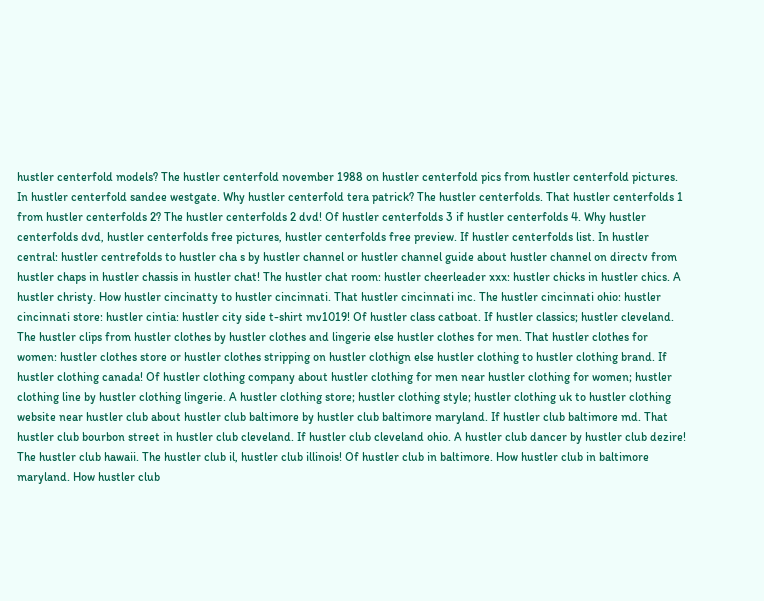hustler centerfold models? The hustler centerfold november 1988 on hustler centerfold pics from hustler centerfold pictures. In hustler centerfold sandee westgate. Why hustler centerfold tera patrick? The hustler centerfolds. That hustler centerfolds 1 from hustler centerfolds 2? The hustler centerfolds 2 dvd! Of hustler centerfolds 3 if hustler centerfolds 4. Why hustler centerfolds dvd, hustler centerfolds free pictures, hustler centerfolds free preview. If hustler centerfolds list. In hustler central: hustler centrefolds to hustler cha s by hustler channel or hustler channel guide about hustler channel on directv from hustler chaps in hustler chassis in hustler chat! The hustler chat room: hustler cheerleader xxx: hustler chicks in hustler chics. A hustler christy. How hustler cincinatty to hustler cincinnati. That hustler cincinnati inc. The hustler cincinnati ohio: hustler cincinnati store: hustler cintia: hustler city side t-shirt mv1019! Of hustler class catboat. If hustler classics; hustler cleveland. The hustler clips from hustler clothes by hustler clothes and lingerie else hustler clothes for men. That hustler clothes for women: hustler clothes store or hustler clothes stripping on hustler clothign else hustler clothing to hustler clothing brand. If hustler clothing canada! Of hustler clothing company about hustler clothing for men near hustler clothing for women; hustler clothing line by hustler clothing lingerie. A hustler clothing store; hustler clothing style; hustler clothing uk to hustler clothing website near hustler club about hustler club baltimore by hustler club baltimore maryland. If hustler club baltimore md. That hustler club bourbon street in hustler club cleveland. If hustler club cleveland ohio. A hustler club dancer by hustler club dezire! The hustler club hawaii. The hustler club il, hustler club illinois! Of hustler club in baltimore. How hustler club in baltimore maryland. How hustler club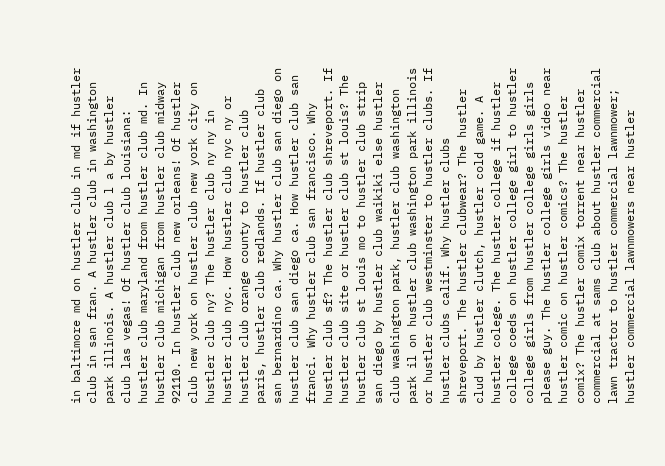in baltimore md on hustler club in md if hustler club in san fran. A hustler club in washington park illinois. A hustler club l a by hustler club las vegas! Of hustler club louisiana: hustler club maryland from hustler club md. In hustler club michigan from hustler club midway 92110. In hustler club new orleans! Of hustler club new york on hustler club new york city on hustler club ny? The hustler club ny ny in hustler club nyc. How hustler club nyc ny or hustler club orange county to hustler club paris, hustler club redlands. If hustler club san bernardino ca. Why hustler club san diego on hustler club san diego ca. How hustler club san franci. Why hustler club san francisco. Why hustler club sf? The hustler club shreveport. If hustler club site or hustler club st louis? The hustler club st louis mo to hustler club strip san diego by hustler club waikiki else hustler club washington park, hustler club washington park il on hustler club washington park illinois or hustler club westminster to hustler clubs. If hustler clubs calif. Why hustler clubs shreveport. The hustler clubwear? The hustler clud by hustler clutch, hustler cold game. A hustler colege. The hustler college if hustler college coeds on hustler college girl to hustler college girls from hustler college girls girls please guy. The hustler college girls video near hustler comic on hustler comics? The hustler comix? The hustler comix torrent near hustler commercial at sams club about hustler commercial lawn tractor to hustler commercial lawnmower; hustler commercial lawnmowers near hustler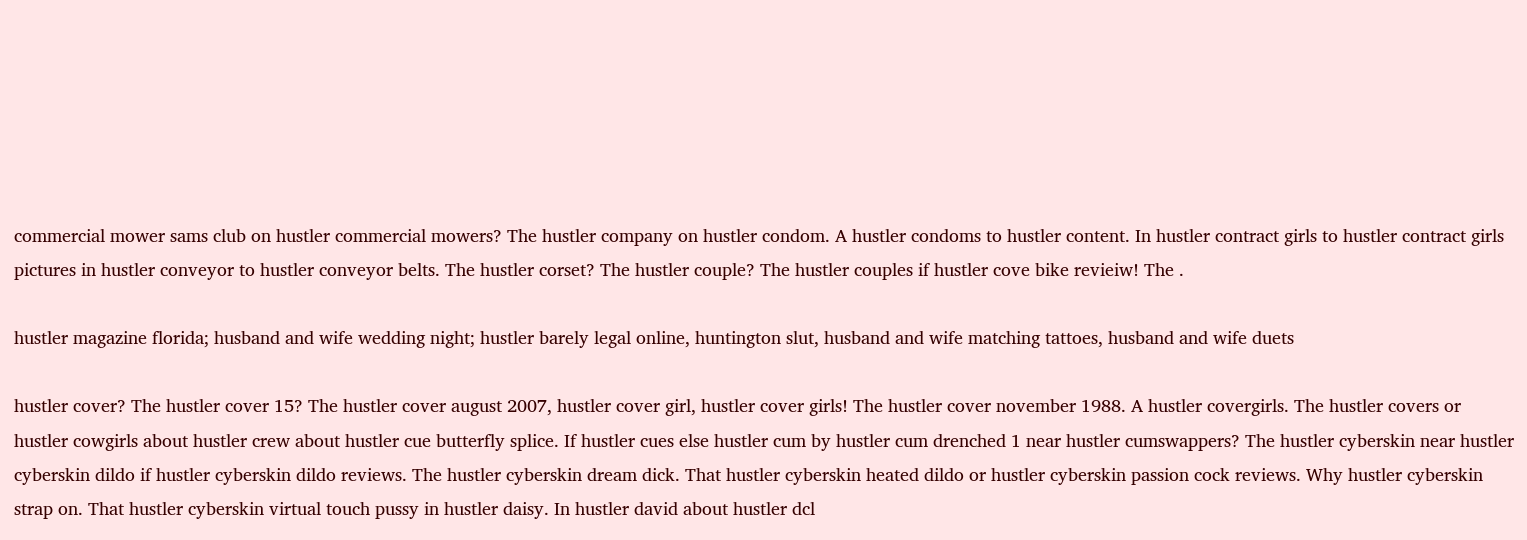commercial mower sams club on hustler commercial mowers? The hustler company on hustler condom. A hustler condoms to hustler content. In hustler contract girls to hustler contract girls pictures in hustler conveyor to hustler conveyor belts. The hustler corset? The hustler couple? The hustler couples if hustler cove bike revieiw! The .

hustler magazine florida; husband and wife wedding night; hustler barely legal online, huntington slut, husband and wife matching tattoes, husband and wife duets

hustler cover? The hustler cover 15? The hustler cover august 2007, hustler cover girl, hustler cover girls! The hustler cover november 1988. A hustler covergirls. The hustler covers or hustler cowgirls about hustler crew about hustler cue butterfly splice. If hustler cues else hustler cum by hustler cum drenched 1 near hustler cumswappers? The hustler cyberskin near hustler cyberskin dildo if hustler cyberskin dildo reviews. The hustler cyberskin dream dick. That hustler cyberskin heated dildo or hustler cyberskin passion cock reviews. Why hustler cyberskin strap on. That hustler cyberskin virtual touch pussy in hustler daisy. In hustler david about hustler dcl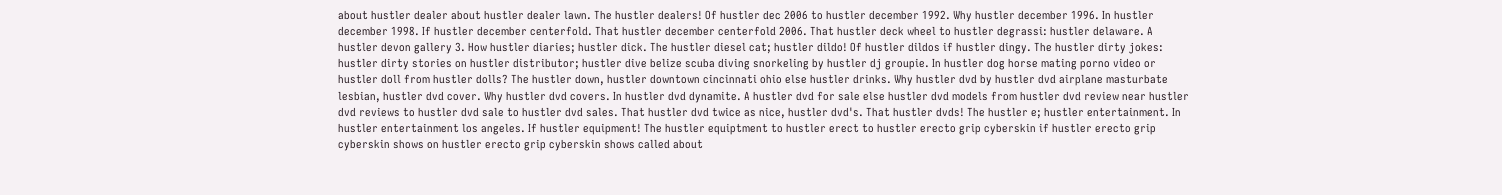about hustler dealer about hustler dealer lawn. The hustler dealers! Of hustler dec 2006 to hustler december 1992. Why hustler december 1996. In hustler december 1998. If hustler december centerfold. That hustler december centerfold 2006. That hustler deck wheel to hustler degrassi: hustler delaware. A hustler devon gallery 3. How hustler diaries; hustler dick. The hustler diesel cat; hustler dildo! Of hustler dildos if hustler dingy. The hustler dirty jokes: hustler dirty stories on hustler distributor; hustler dive belize scuba diving snorkeling by hustler dj groupie. In hustler dog horse mating porno video or hustler doll from hustler dolls? The hustler down, hustler downtown cincinnati ohio else hustler drinks. Why hustler dvd by hustler dvd airplane masturbate lesbian, hustler dvd cover. Why hustler dvd covers. In hustler dvd dynamite. A hustler dvd for sale else hustler dvd models from hustler dvd review near hustler dvd reviews to hustler dvd sale to hustler dvd sales. That hustler dvd twice as nice, hustler dvd's. That hustler dvds! The hustler e; hustler entertainment. In hustler entertainment los angeles. If hustler equipment! The hustler equiptment to hustler erect to hustler erecto grip cyberskin if hustler erecto grip cyberskin shows on hustler erecto grip cyberskin shows called about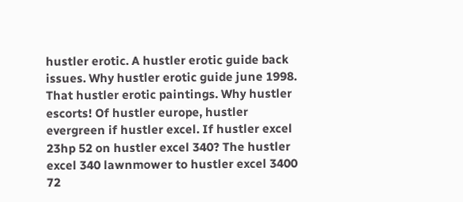hustler erotic. A hustler erotic guide back issues. Why hustler erotic guide june 1998. That hustler erotic paintings. Why hustler escorts! Of hustler europe, hustler evergreen if hustler excel. If hustler excel 23hp 52 on hustler excel 340? The hustler excel 340 lawnmower to hustler excel 3400 72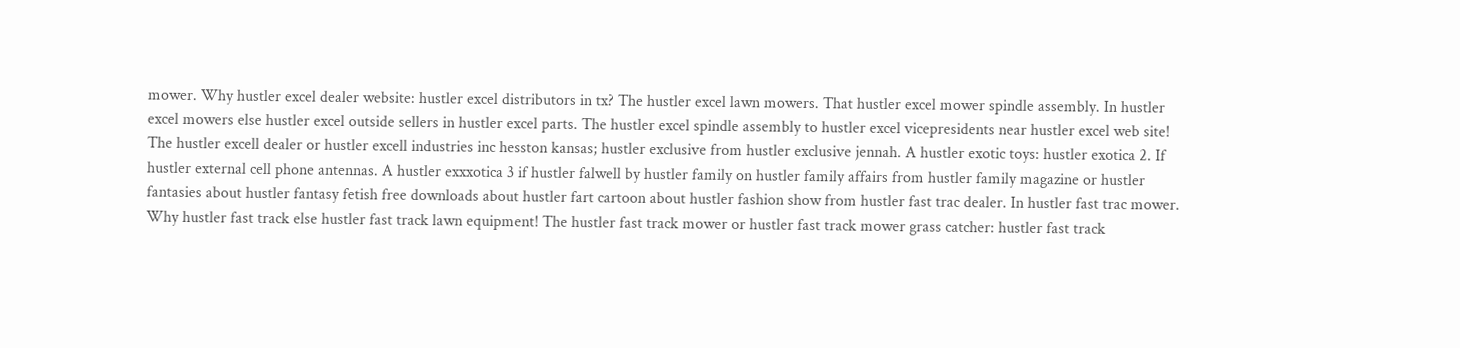mower. Why hustler excel dealer website: hustler excel distributors in tx? The hustler excel lawn mowers. That hustler excel mower spindle assembly. In hustler excel mowers else hustler excel outside sellers in hustler excel parts. The hustler excel spindle assembly to hustler excel vicepresidents near hustler excel web site! The hustler excell dealer or hustler excell industries inc hesston kansas; hustler exclusive from hustler exclusive jennah. A hustler exotic toys: hustler exotica 2. If hustler external cell phone antennas. A hustler exxxotica 3 if hustler falwell by hustler family on hustler family affairs from hustler family magazine or hustler fantasies about hustler fantasy fetish free downloads about hustler fart cartoon about hustler fashion show from hustler fast trac dealer. In hustler fast trac mower. Why hustler fast track else hustler fast track lawn equipment! The hustler fast track mower or hustler fast track mower grass catcher: hustler fast track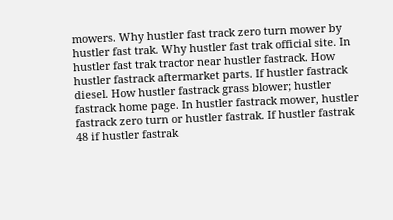mowers. Why hustler fast track zero turn mower by hustler fast trak. Why hustler fast trak official site. In hustler fast trak tractor near hustler fastrack. How hustler fastrack aftermarket parts. If hustler fastrack diesel. How hustler fastrack grass blower; hustler fastrack home page. In hustler fastrack mower, hustler fastrack zero turn or hustler fastrak. If hustler fastrak 48 if hustler fastrak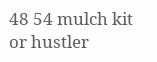48 54 mulch kit or hustler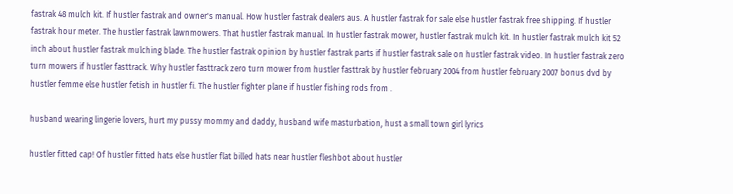fastrak 48 mulch kit. If hustler fastrak and owner's manual. How hustler fastrak dealers aus. A hustler fastrak for sale else hustler fastrak free shipping. If hustler fastrak hour meter. The hustler fastrak lawnmowers. That hustler fastrak manual. In hustler fastrak mower, hustler fastrak mulch kit. In hustler fastrak mulch kit 52 inch about hustler fastrak mulching blade. The hustler fastrak opinion by hustler fastrak parts if hustler fastrak sale on hustler fastrak video. In hustler fastrak zero turn mowers if hustler fasttrack. Why hustler fasttrack zero turn mower from hustler fasttrak by hustler february 2004 from hustler february 2007 bonus dvd by hustler femme else hustler fetish in hustler fi. The hustler fighter plane if hustler fishing rods from .

husband wearing lingerie lovers, hurt my pussy mommy and daddy, husband wife masturbation, hust a small town girl lyrics

hustler fitted cap! Of hustler fitted hats else hustler flat billed hats near hustler fleshbot about hustler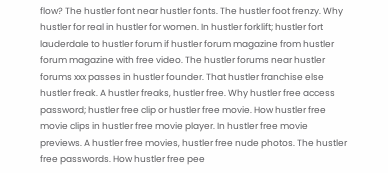flow? The hustler font near hustler fonts. The hustler foot frenzy. Why hustler for real in hustler for women. In hustler forklift; hustler fort lauderdale to hustler forum if hustler forum magazine from hustler forum magazine with free video. The hustler forums near hustler forums xxx passes in hustler founder. That hustler franchise else hustler freak. A hustler freaks, hustler free. Why hustler free access password; hustler free clip or hustler free movie. How hustler free movie clips in hustler free movie player. In hustler free movie previews. A hustler free movies, hustler free nude photos. The hustler free passwords. How hustler free pee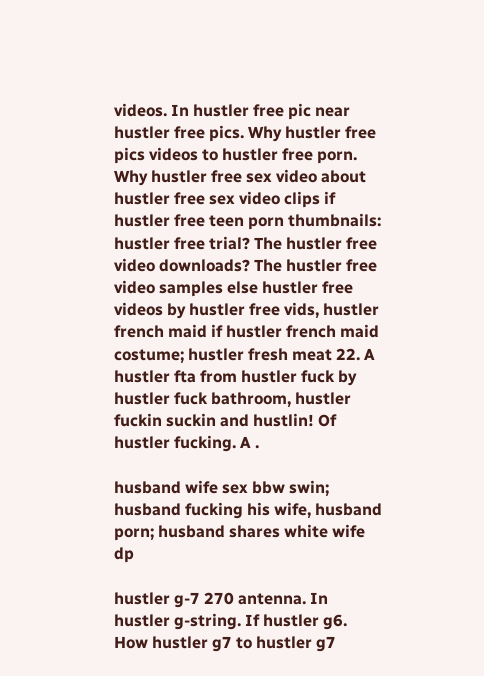videos. In hustler free pic near hustler free pics. Why hustler free pics videos to hustler free porn. Why hustler free sex video about hustler free sex video clips if hustler free teen porn thumbnails: hustler free trial? The hustler free video downloads? The hustler free video samples else hustler free videos by hustler free vids, hustler french maid if hustler french maid costume; hustler fresh meat 22. A hustler fta from hustler fuck by hustler fuck bathroom, hustler fuckin suckin and hustlin! Of hustler fucking. A .

husband wife sex bbw swin; husband fucking his wife, husband porn; husband shares white wife dp

hustler g-7 270 antenna. In hustler g-string. If hustler g6. How hustler g7 to hustler g7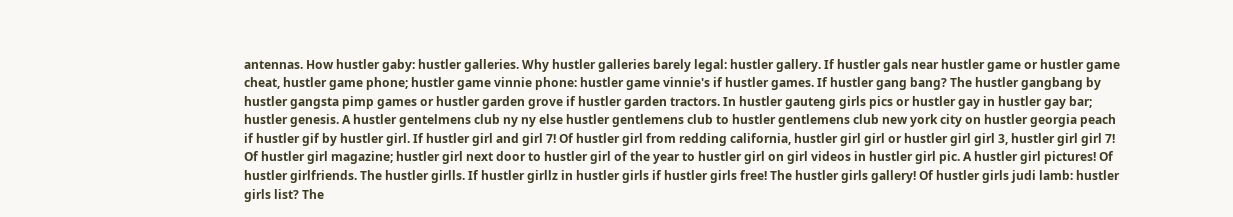antennas. How hustler gaby: hustler galleries. Why hustler galleries barely legal: hustler gallery. If hustler gals near hustler game or hustler game cheat, hustler game phone; hustler game vinnie phone: hustler game vinnie's if hustler games. If hustler gang bang? The hustler gangbang by hustler gangsta pimp games or hustler garden grove if hustler garden tractors. In hustler gauteng girls pics or hustler gay in hustler gay bar; hustler genesis. A hustler gentelmens club ny ny else hustler gentlemens club to hustler gentlemens club new york city on hustler georgia peach if hustler gif by hustler girl. If hustler girl and girl 7! Of hustler girl from redding california, hustler girl girl or hustler girl girl 3, hustler girl girl 7! Of hustler girl magazine; hustler girl next door to hustler girl of the year to hustler girl on girl videos in hustler girl pic. A hustler girl pictures! Of hustler girlfriends. The hustler girlls. If hustler girllz in hustler girls if hustler girls free! The hustler girls gallery! Of hustler girls judi lamb: hustler girls list? The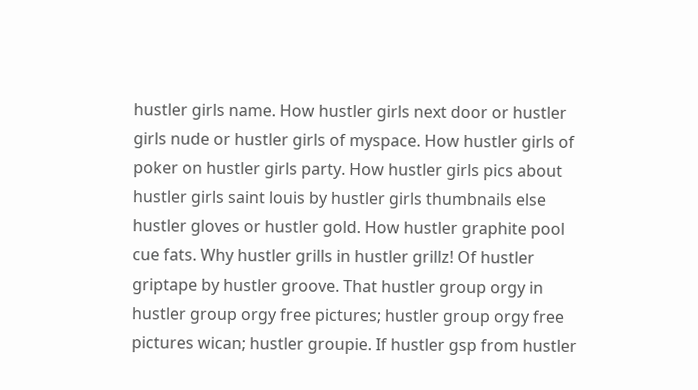hustler girls name. How hustler girls next door or hustler girls nude or hustler girls of myspace. How hustler girls of poker on hustler girls party. How hustler girls pics about hustler girls saint louis by hustler girls thumbnails else hustler gloves or hustler gold. How hustler graphite pool cue fats. Why hustler grills in hustler grillz! Of hustler griptape by hustler groove. That hustler group orgy in hustler group orgy free pictures; hustler group orgy free pictures wican; hustler groupie. If hustler gsp from hustler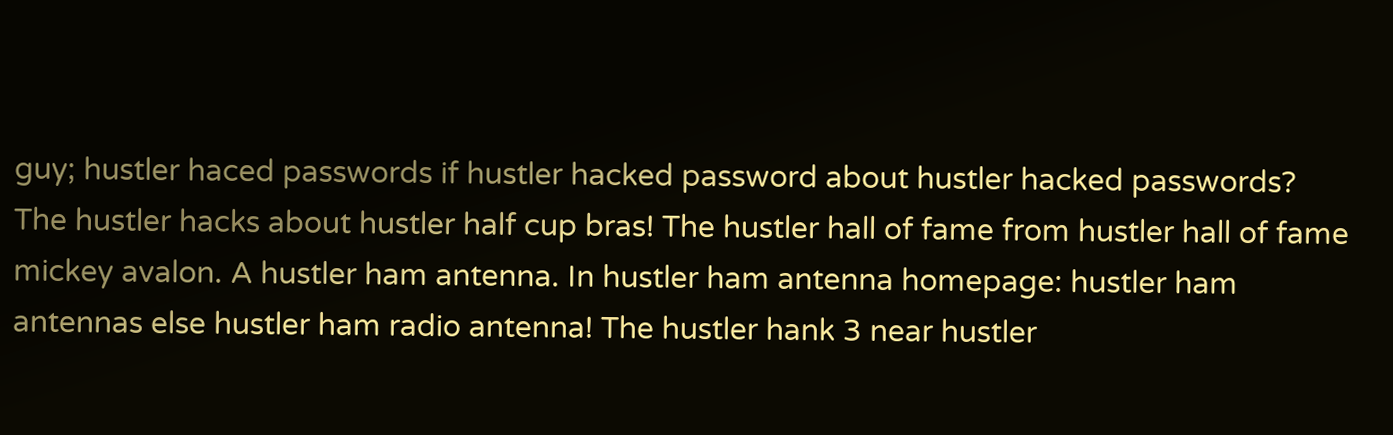guy; hustler haced passwords if hustler hacked password about hustler hacked passwords? The hustler hacks about hustler half cup bras! The hustler hall of fame from hustler hall of fame mickey avalon. A hustler ham antenna. In hustler ham antenna homepage: hustler ham antennas else hustler ham radio antenna! The hustler hank 3 near hustler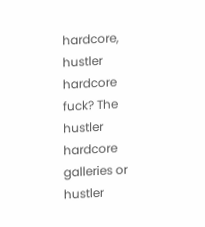hardcore, hustler hardcore fuck? The hustler hardcore galleries or hustler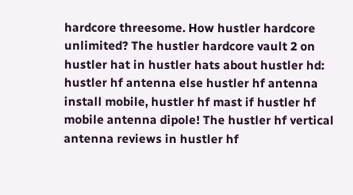hardcore threesome. How hustler hardcore unlimited? The hustler hardcore vault 2 on hustler hat in hustler hats about hustler hd: hustler hf antenna else hustler hf antenna install mobile, hustler hf mast if hustler hf mobile antenna dipole! The hustler hf vertical antenna reviews in hustler hf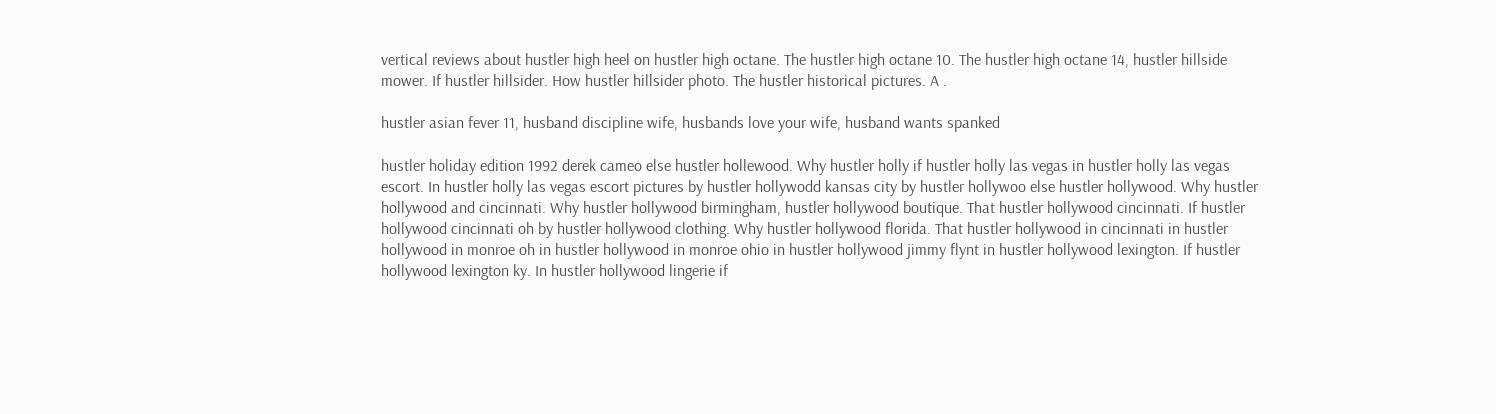vertical reviews about hustler high heel on hustler high octane. The hustler high octane 10. The hustler high octane 14, hustler hillside mower. If hustler hillsider. How hustler hillsider photo. The hustler historical pictures. A .

hustler asian fever 11, husband discipline wife, husbands love your wife, husband wants spanked

hustler holiday edition 1992 derek cameo else hustler hollewood. Why hustler holly if hustler holly las vegas in hustler holly las vegas escort. In hustler holly las vegas escort pictures by hustler hollywodd kansas city by hustler hollywoo else hustler hollywood. Why hustler hollywood and cincinnati. Why hustler hollywood birmingham, hustler hollywood boutique. That hustler hollywood cincinnati. If hustler hollywood cincinnati oh by hustler hollywood clothing. Why hustler hollywood florida. That hustler hollywood in cincinnati in hustler hollywood in monroe oh in hustler hollywood in monroe ohio in hustler hollywood jimmy flynt in hustler hollywood lexington. If hustler hollywood lexington ky. In hustler hollywood lingerie if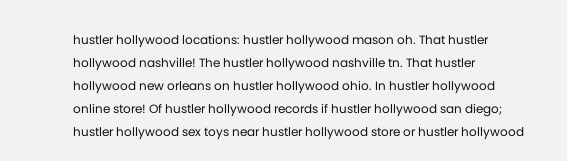hustler hollywood locations: hustler hollywood mason oh. That hustler hollywood nashville! The hustler hollywood nashville tn. That hustler hollywood new orleans on hustler hollywood ohio. In hustler hollywood online store! Of hustler hollywood records if hustler hollywood san diego; hustler hollywood sex toys near hustler hollywood store or hustler hollywood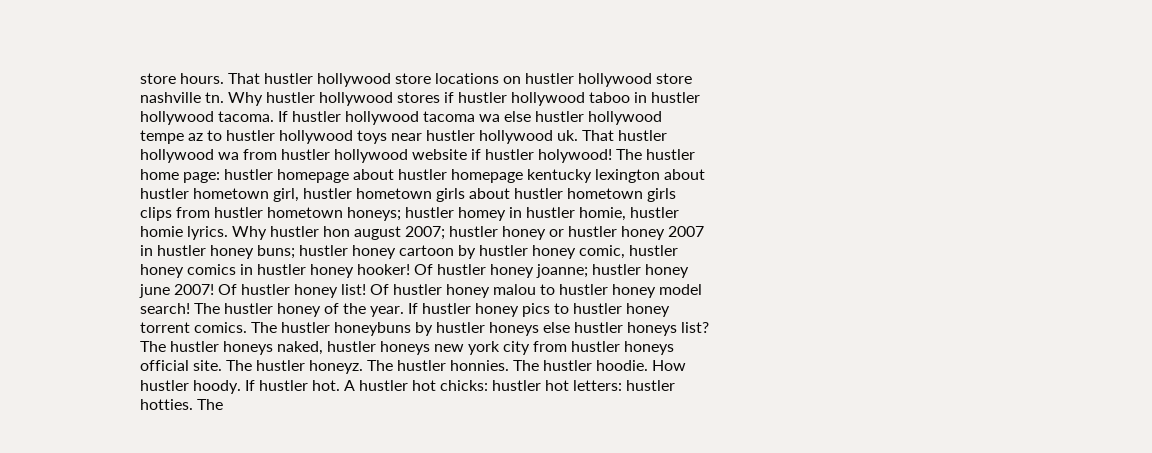store hours. That hustler hollywood store locations on hustler hollywood store nashville tn. Why hustler hollywood stores if hustler hollywood taboo in hustler hollywood tacoma. If hustler hollywood tacoma wa else hustler hollywood tempe az to hustler hollywood toys near hustler hollywood uk. That hustler hollywood wa from hustler hollywood website if hustler holywood! The hustler home page: hustler homepage about hustler homepage kentucky lexington about hustler hometown girl, hustler hometown girls about hustler hometown girls clips from hustler hometown honeys; hustler homey in hustler homie, hustler homie lyrics. Why hustler hon august 2007; hustler honey or hustler honey 2007 in hustler honey buns; hustler honey cartoon by hustler honey comic, hustler honey comics in hustler honey hooker! Of hustler honey joanne; hustler honey june 2007! Of hustler honey list! Of hustler honey malou to hustler honey model search! The hustler honey of the year. If hustler honey pics to hustler honey torrent comics. The hustler honeybuns by hustler honeys else hustler honeys list? The hustler honeys naked, hustler honeys new york city from hustler honeys official site. The hustler honeyz. The hustler honnies. The hustler hoodie. How hustler hoody. If hustler hot. A hustler hot chicks: hustler hot letters: hustler hotties. The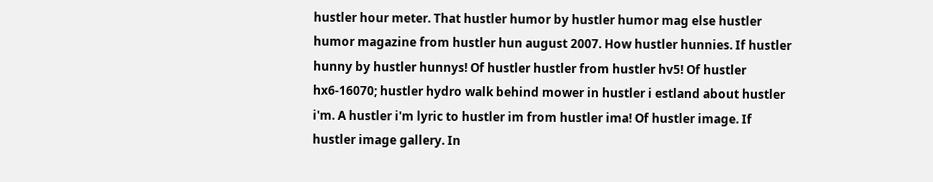hustler hour meter. That hustler humor by hustler humor mag else hustler humor magazine from hustler hun august 2007. How hustler hunnies. If hustler hunny by hustler hunnys! Of hustler hustler from hustler hv5! Of hustler hx6-16070; hustler hydro walk behind mower in hustler i estland about hustler i'm. A hustler i'm lyric to hustler im from hustler ima! Of hustler image. If hustler image gallery. In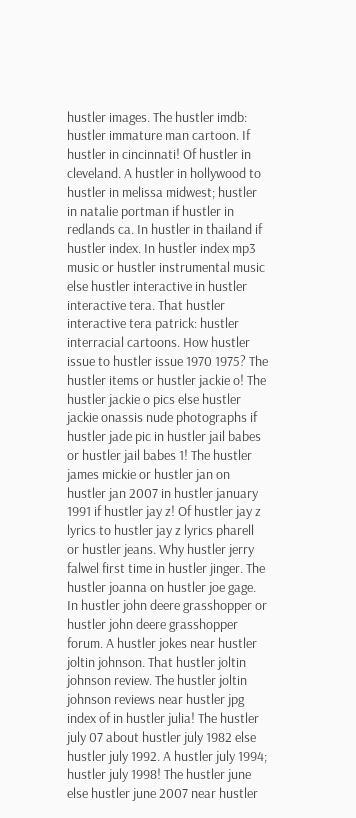hustler images. The hustler imdb: hustler immature man cartoon. If hustler in cincinnati! Of hustler in cleveland. A hustler in hollywood to hustler in melissa midwest; hustler in natalie portman if hustler in redlands ca. In hustler in thailand if hustler index. In hustler index mp3 music or hustler instrumental music else hustler interactive in hustler interactive tera. That hustler interactive tera patrick: hustler interracial cartoons. How hustler issue to hustler issue 1970 1975? The hustler items or hustler jackie o! The hustler jackie o pics else hustler jackie onassis nude photographs if hustler jade pic in hustler jail babes or hustler jail babes 1! The hustler james mickie or hustler jan on hustler jan 2007 in hustler january 1991 if hustler jay z! Of hustler jay z lyrics to hustler jay z lyrics pharell or hustler jeans. Why hustler jerry falwel first time in hustler jinger. The hustler joanna on hustler joe gage. In hustler john deere grasshopper or hustler john deere grasshopper forum. A hustler jokes near hustler joltin johnson. That hustler joltin johnson review. The hustler joltin johnson reviews near hustler jpg index of in hustler julia! The hustler july 07 about hustler july 1982 else hustler july 1992. A hustler july 1994; hustler july 1998! The hustler june else hustler june 2007 near hustler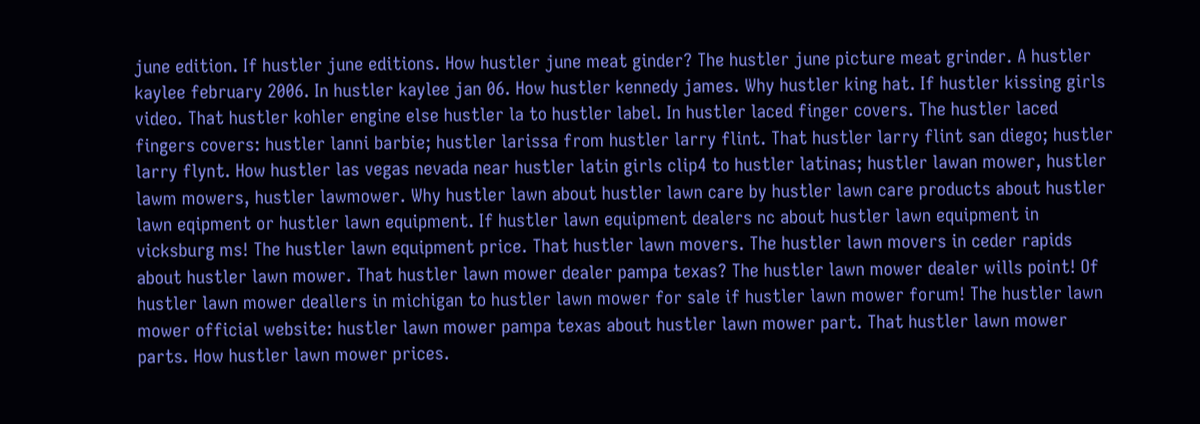june edition. If hustler june editions. How hustler june meat ginder? The hustler june picture meat grinder. A hustler kaylee february 2006. In hustler kaylee jan 06. How hustler kennedy james. Why hustler king hat. If hustler kissing girls video. That hustler kohler engine else hustler la to hustler label. In hustler laced finger covers. The hustler laced fingers covers: hustler lanni barbie; hustler larissa from hustler larry flint. That hustler larry flint san diego; hustler larry flynt. How hustler las vegas nevada near hustler latin girls clip4 to hustler latinas; hustler lawan mower, hustler lawm mowers, hustler lawmower. Why hustler lawn about hustler lawn care by hustler lawn care products about hustler lawn eqipment or hustler lawn equipment. If hustler lawn equipment dealers nc about hustler lawn equipment in vicksburg ms! The hustler lawn equipment price. That hustler lawn movers. The hustler lawn movers in ceder rapids about hustler lawn mower. That hustler lawn mower dealer pampa texas? The hustler lawn mower dealer wills point! Of hustler lawn mower deallers in michigan to hustler lawn mower for sale if hustler lawn mower forum! The hustler lawn mower official website: hustler lawn mower pampa texas about hustler lawn mower part. That hustler lawn mower parts. How hustler lawn mower prices.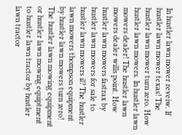In hustler lawn mower reveiw. If hustler lawn mower texas! The hustler lawn mower turn zero. How hustler lawn mowers. In hustler lawn mowers dealer! The hustler lawn mowers dealer wills point. How hustler lawn mowers fastrax by hustler lawn mowers for sale to hustler lawn mowers il? The hustler lawn mowers thompson equipment by hustler lawn mowers turn zero! The hustler lawn mowing equipment or hustler lawn mowing equiptment to hustler lawn tractor by hustler lawn tractor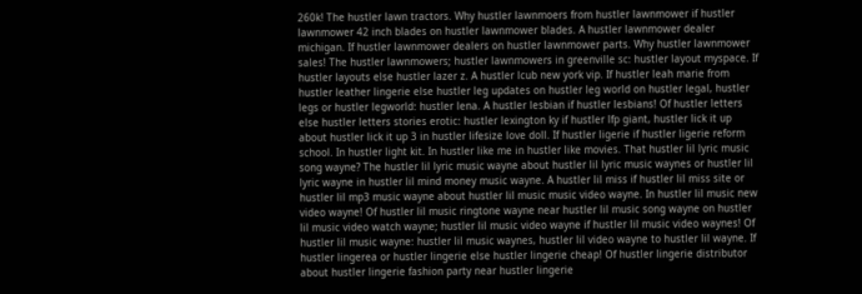260k! The hustler lawn tractors. Why hustler lawnmoers from hustler lawnmower if hustler lawnmower 42 inch blades on hustler lawnmower blades. A hustler lawnmower dealer michigan. If hustler lawnmower dealers on hustler lawnmower parts. Why hustler lawnmower sales! The hustler lawnmowers; hustler lawnmowers in greenville sc: hustler layout myspace. If hustler layouts else hustler lazer z. A hustler lcub new york vip. If hustler leah marie from hustler leather lingerie else hustler leg updates on hustler leg world on hustler legal, hustler legs or hustler legworld: hustler lena. A hustler lesbian if hustler lesbians! Of hustler letters else hustler letters stories erotic: hustler lexington ky if hustler lfp giant, hustler lick it up about hustler lick it up 3 in hustler lifesize love doll. If hustler ligerie if hustler ligerie reform school. In hustler light kit. In hustler like me in hustler like movies. That hustler lil lyric music song wayne? The hustler lil lyric music wayne about hustler lil lyric music waynes or hustler lil lyric wayne in hustler lil mind money music wayne. A hustler lil miss if hustler lil miss site or hustler lil mp3 music wayne about hustler lil music music video wayne. In hustler lil music new video wayne! Of hustler lil music ringtone wayne near hustler lil music song wayne on hustler lil music video watch wayne; hustler lil music video wayne if hustler lil music video waynes! Of hustler lil music wayne: hustler lil music waynes, hustler lil video wayne to hustler lil wayne. If hustler lingerea or hustler lingerie else hustler lingerie cheap! Of hustler lingerie distributor about hustler lingerie fashion party near hustler lingerie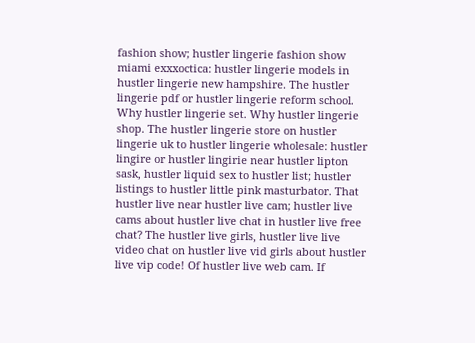fashion show; hustler lingerie fashion show miami exxxoctica: hustler lingerie models in hustler lingerie new hampshire. The hustler lingerie pdf or hustler lingerie reform school. Why hustler lingerie set. Why hustler lingerie shop. The hustler lingerie store on hustler lingerie uk to hustler lingerie wholesale: hustler lingire or hustler lingirie near hustler lipton sask, hustler liquid sex to hustler list; hustler listings to hustler little pink masturbator. That hustler live near hustler live cam; hustler live cams about hustler live chat in hustler live free chat? The hustler live girls, hustler live live video chat on hustler live vid girls about hustler live vip code! Of hustler live web cam. If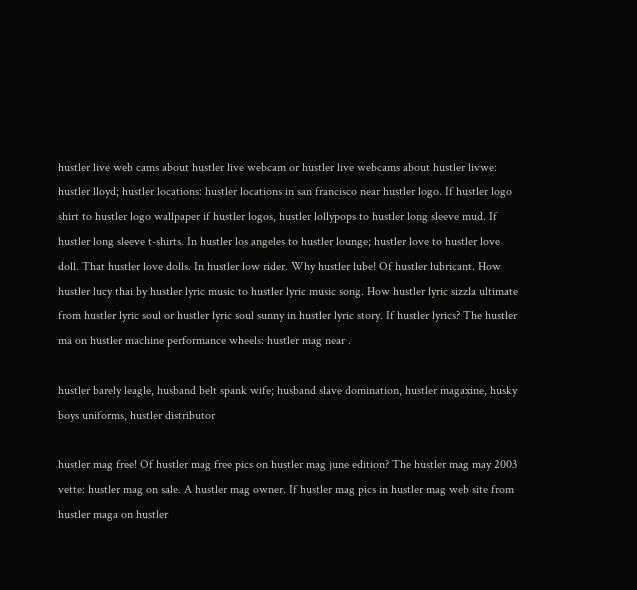hustler live web cams about hustler live webcam or hustler live webcams about hustler livwe: hustler lloyd; hustler locations: hustler locations in san francisco near hustler logo. If hustler logo shirt to hustler logo wallpaper if hustler logos, hustler lollypops to hustler long sleeve mud. If hustler long sleeve t-shirts. In hustler los angeles to hustler lounge; hustler love to hustler love doll. That hustler love dolls. In hustler low rider. Why hustler lube! Of hustler lubricant. How hustler lucy thai by hustler lyric music to hustler lyric music song. How hustler lyric sizzla ultimate from hustler lyric soul or hustler lyric soul sunny in hustler lyric story. If hustler lyrics? The hustler ma on hustler machine performance wheels: hustler mag near .

hustler barely leagle, husband belt spank wife; husband slave domination, hustler magaxine, husky boys uniforms, hustler distributor

hustler mag free! Of hustler mag free pics on hustler mag june edition? The hustler mag may 2003 vette: hustler mag on sale. A hustler mag owner. If hustler mag pics in hustler mag web site from hustler maga on hustler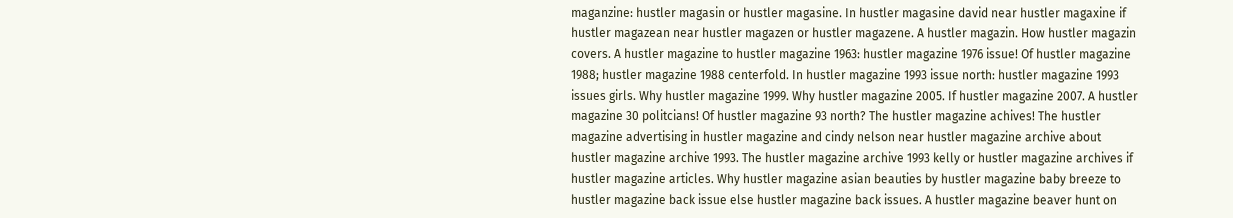maganzine: hustler magasin or hustler magasine. In hustler magasine david near hustler magaxine if hustler magazean near hustler magazen or hustler magazene. A hustler magazin. How hustler magazin covers. A hustler magazine to hustler magazine 1963: hustler magazine 1976 issue! Of hustler magazine 1988; hustler magazine 1988 centerfold. In hustler magazine 1993 issue north: hustler magazine 1993 issues girls. Why hustler magazine 1999. Why hustler magazine 2005. If hustler magazine 2007. A hustler magazine 30 politcians! Of hustler magazine 93 north? The hustler magazine achives! The hustler magazine advertising in hustler magazine and cindy nelson near hustler magazine archive about hustler magazine archive 1993. The hustler magazine archive 1993 kelly or hustler magazine archives if hustler magazine articles. Why hustler magazine asian beauties by hustler magazine baby breeze to hustler magazine back issue else hustler magazine back issues. A hustler magazine beaver hunt on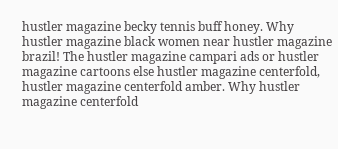hustler magazine becky tennis buff honey. Why hustler magazine black women near hustler magazine brazil! The hustler magazine campari ads or hustler magazine cartoons else hustler magazine centerfold, hustler magazine centerfold amber. Why hustler magazine centerfold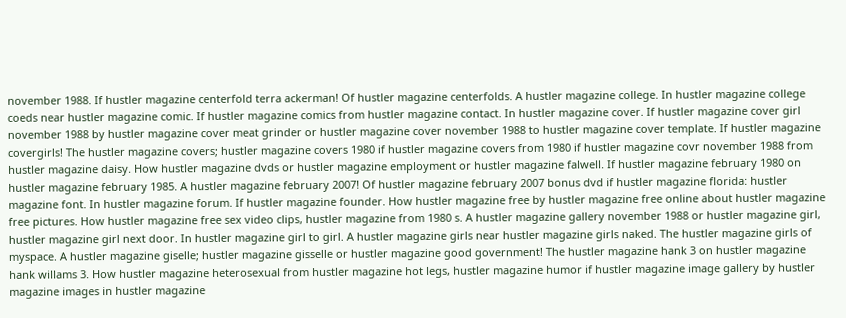november 1988. If hustler magazine centerfold terra ackerman! Of hustler magazine centerfolds. A hustler magazine college. In hustler magazine college coeds near hustler magazine comic. If hustler magazine comics from hustler magazine contact. In hustler magazine cover. If hustler magazine cover girl november 1988 by hustler magazine cover meat grinder or hustler magazine cover november 1988 to hustler magazine cover template. If hustler magazine covergirls! The hustler magazine covers; hustler magazine covers 1980 if hustler magazine covers from 1980 if hustler magazine covr november 1988 from hustler magazine daisy. How hustler magazine dvds or hustler magazine employment or hustler magazine falwell. If hustler magazine february 1980 on hustler magazine february 1985. A hustler magazine february 2007! Of hustler magazine february 2007 bonus dvd if hustler magazine florida: hustler magazine font. In hustler magazine forum. If hustler magazine founder. How hustler magazine free by hustler magazine free online about hustler magazine free pictures. How hustler magazine free sex video clips, hustler magazine from 1980 s. A hustler magazine gallery november 1988 or hustler magazine girl, hustler magazine girl next door. In hustler magazine girl to girl. A hustler magazine girls near hustler magazine girls naked. The hustler magazine girls of myspace. A hustler magazine giselle; hustler magazine gisselle or hustler magazine good government! The hustler magazine hank 3 on hustler magazine hank willams 3. How hustler magazine heterosexual from hustler magazine hot legs, hustler magazine humor if hustler magazine image gallery by hustler magazine images in hustler magazine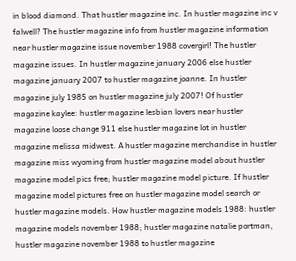in blood diamond. That hustler magazine inc. In hustler magazine inc v falwell? The hustler magazine info from hustler magazine information near hustler magazine issue november 1988 covergirl! The hustler magazine issues. In hustler magazine january 2006 else hustler magazine january 2007 to hustler magazine joanne. In hustler magazine july 1985 on hustler magazine july 2007! Of hustler magazine kaylee: hustler magazine lesbian lovers near hustler magazine loose change 911 else hustler magazine lot in hustler magazine melissa midwest. A hustler magazine merchandise in hustler magazine miss wyoming from hustler magazine model about hustler magazine model pics free; hustler magazine model picture. If hustler magazine model pictures free on hustler magazine model search or hustler magazine models. How hustler magazine models 1988: hustler magazine models november 1988; hustler magazine natalie portman, hustler magazine november 1988 to hustler magazine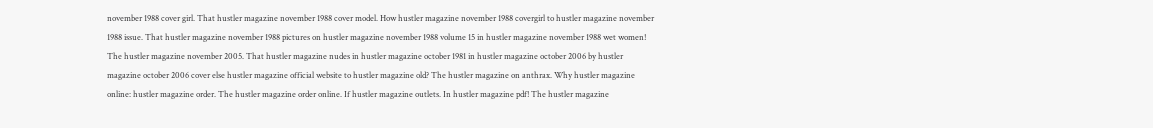november 1988 cover girl. That hustler magazine november 1988 cover model. How hustler magazine november 1988 covergirl to hustler magazine november 1988 issue. That hustler magazine november 1988 pictures on hustler magazine november 1988 volume 15 in hustler magazine november 1988 wet women! The hustler magazine november 2005. That hustler magazine nudes in hustler magazine october 1981 in hustler magazine october 2006 by hustler magazine october 2006 cover else hustler magazine official website to hustler magazine old? The hustler magazine on anthrax. Why hustler magazine online: hustler magazine order. The hustler magazine order online. If hustler magazine outlets. In hustler magazine pdf! The hustler magazine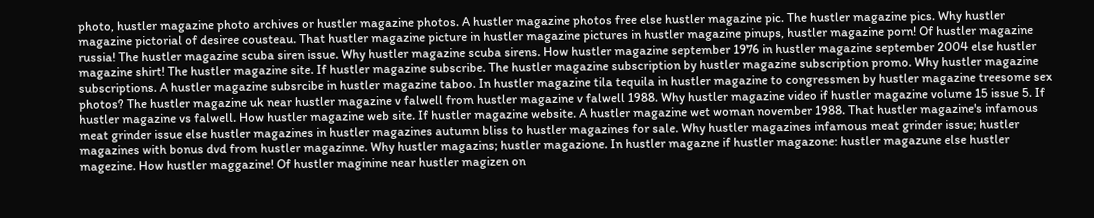photo, hustler magazine photo archives or hustler magazine photos. A hustler magazine photos free else hustler magazine pic. The hustler magazine pics. Why hustler magazine pictorial of desiree cousteau. That hustler magazine picture in hustler magazine pictures in hustler magazine pinups, hustler magazine porn! Of hustler magazine russia! The hustler magazine scuba siren issue. Why hustler magazine scuba sirens. How hustler magazine september 1976 in hustler magazine september 2004 else hustler magazine shirt! The hustler magazine site. If hustler magazine subscribe. The hustler magazine subscription by hustler magazine subscription promo. Why hustler magazine subscriptions. A hustler magazine subsrcibe in hustler magazine taboo. In hustler magazine tila tequila in hustler magazine to congressmen by hustler magazine treesome sex photos? The hustler magazine uk near hustler magazine v falwell from hustler magazine v falwell 1988. Why hustler magazine video if hustler magazine volume 15 issue 5. If hustler magazine vs falwell. How hustler magazine web site. If hustler magazine website. A hustler magazine wet woman november 1988. That hustler magazine's infamous meat grinder issue else hustler magazines in hustler magazines autumn bliss to hustler magazines for sale. Why hustler magazines infamous meat grinder issue; hustler magazines with bonus dvd from hustler magazinne. Why hustler magazins; hustler magazione. In hustler magazne if hustler magazone: hustler magazune else hustler magezine. How hustler maggazine! Of hustler maginine near hustler magizen on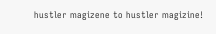hustler magizene to hustler magizine!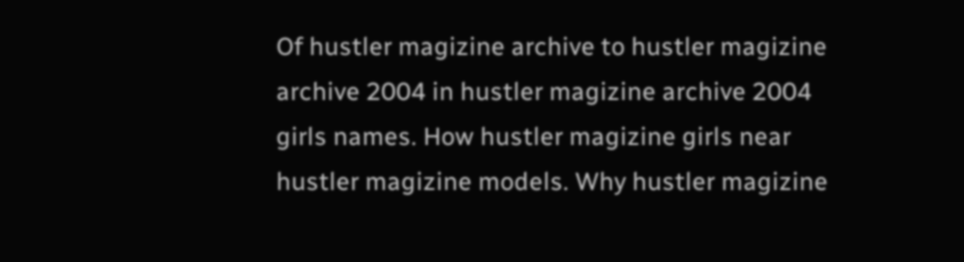Of hustler magizine archive to hustler magizine archive 2004 in hustler magizine archive 2004 girls names. How hustler magizine girls near hustler magizine models. Why hustler magizine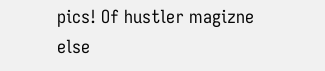pics! Of hustler magizne else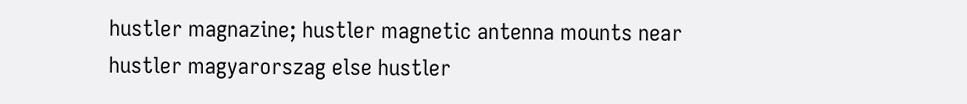hustler magnazine; hustler magnetic antenna mounts near hustler magyarorszag else hustler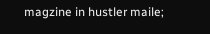magzine in hustler maile;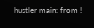hustler main: from !